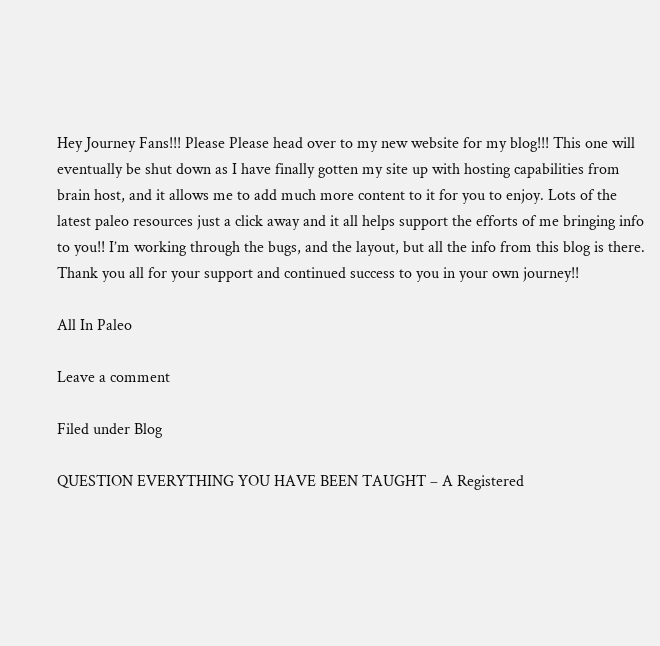Hey Journey Fans!!! Please Please head over to my new website for my blog!!! This one will eventually be shut down as I have finally gotten my site up with hosting capabilities from brain host, and it allows me to add much more content to it for you to enjoy. Lots of the latest paleo resources just a click away and it all helps support the efforts of me bringing info to you!! I’m working through the bugs, and the layout, but all the info from this blog is there.  Thank you all for your support and continued success to you in your own journey!!

All In Paleo

Leave a comment

Filed under Blog

QUESTION EVERYTHING YOU HAVE BEEN TAUGHT – A Registered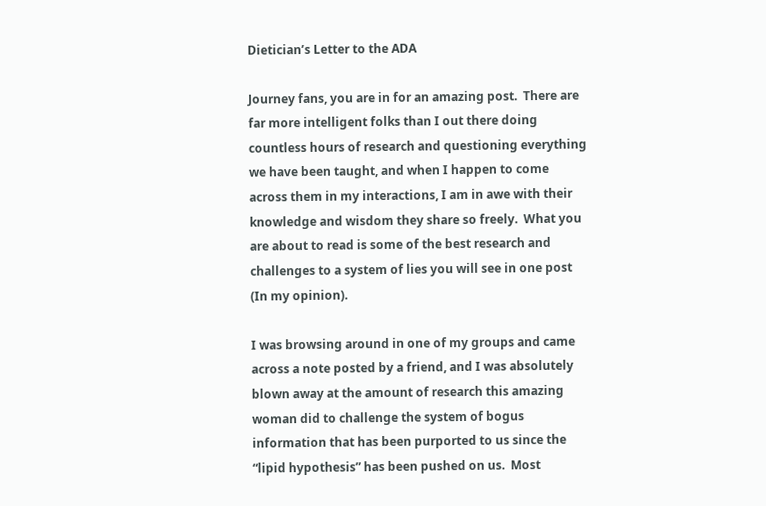Dietician’s Letter to the ADA

Journey fans, you are in for an amazing post.  There are far more intelligent folks than I out there doing countless hours of research and questioning everything we have been taught, and when I happen to come across them in my interactions, I am in awe with their knowledge and wisdom they share so freely.  What you are about to read is some of the best research and challenges to a system of lies you will see in one post (In my opinion).

I was browsing around in one of my groups and came across a note posted by a friend, and I was absolutely blown away at the amount of research this amazing woman did to challenge the system of bogus information that has been purported to us since the “lipid hypothesis” has been pushed on us.  Most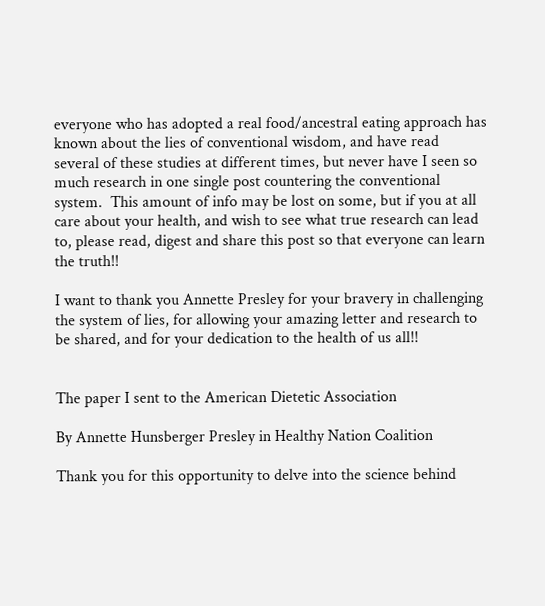everyone who has adopted a real food/ancestral eating approach has known about the lies of conventional wisdom, and have read several of these studies at different times, but never have I seen so much research in one single post countering the conventional system.  This amount of info may be lost on some, but if you at all care about your health, and wish to see what true research can lead to, please read, digest and share this post so that everyone can learn the truth!!

I want to thank you Annette Presley for your bravery in challenging the system of lies, for allowing your amazing letter and research to be shared, and for your dedication to the health of us all!!


The paper I sent to the American Dietetic Association

By Annette Hunsberger Presley in Healthy Nation Coalition

Thank you for this opportunity to delve into the science behind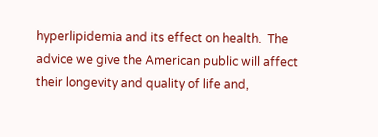hyperlipidemia and its effect on health.  The advice we give the American public will affect their longevity and quality of life and,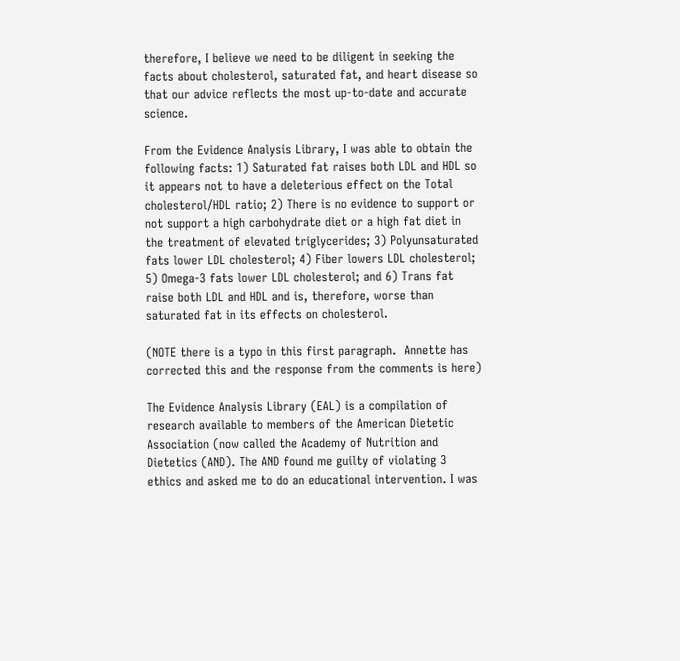therefore, I believe we need to be diligent in seeking the facts about cholesterol, saturated fat, and heart disease so that our advice reflects the most up-to-date and accurate science.

From the Evidence Analysis Library, I was able to obtain the following facts: 1) Saturated fat raises both LDL and HDL so it appears not to have a deleterious effect on the Total cholesterol/HDL ratio; 2) There is no evidence to support or not support a high carbohydrate diet or a high fat diet in the treatment of elevated triglycerides; 3) Polyunsaturated fats lower LDL cholesterol; 4) Fiber lowers LDL cholesterol; 5) Omega-3 fats lower LDL cholesterol; and 6) Trans fat raise both LDL and HDL and is, therefore, worse than saturated fat in its effects on cholesterol.

(NOTE there is a typo in this first paragraph.  Annette has corrected this and the response from the comments is here)

The Evidence Analysis Library (EAL) is a compilation of research available to members of the American Dietetic Association (now called the Academy of Nutrition and Dietetics (AND). The AND found me guilty of violating 3 ethics and asked me to do an educational intervention. I was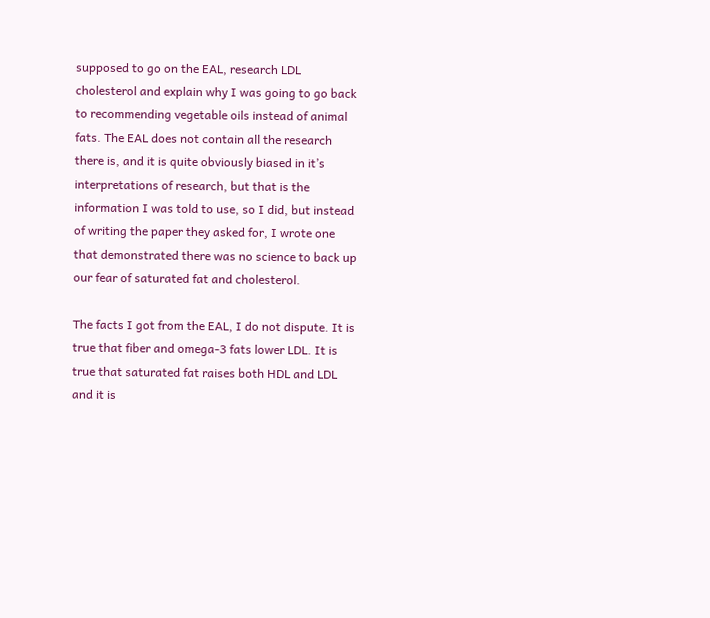supposed to go on the EAL, research LDL cholesterol and explain why I was going to go back to recommending vegetable oils instead of animal fats. The EAL does not contain all the research there is, and it is quite obviously biased in it’s interpretations of research, but that is the information I was told to use, so I did, but instead of writing the paper they asked for, I wrote one that demonstrated there was no science to back up our fear of saturated fat and cholesterol.

The facts I got from the EAL, I do not dispute. It is true that fiber and omega-3 fats lower LDL. It is true that saturated fat raises both HDL and LDL and it is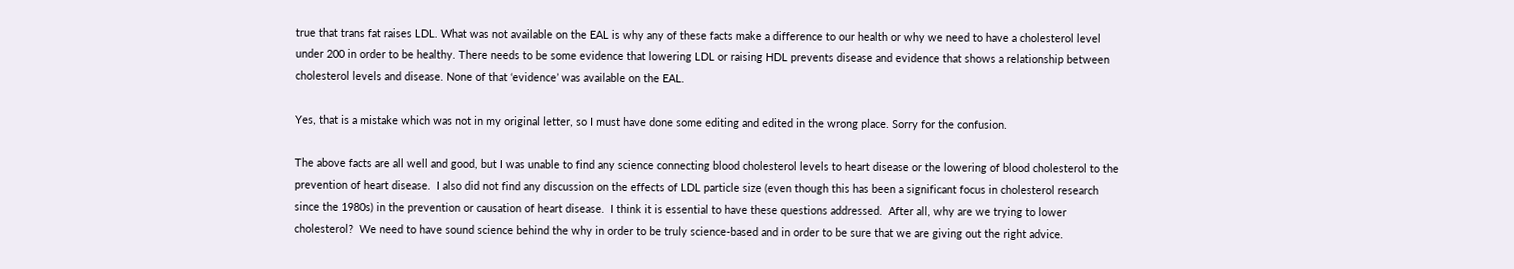true that trans fat raises LDL. What was not available on the EAL is why any of these facts make a difference to our health or why we need to have a cholesterol level under 200 in order to be healthy. There needs to be some evidence that lowering LDL or raising HDL prevents disease and evidence that shows a relationship between cholesterol levels and disease. None of that ‘evidence’ was available on the EAL.

Yes, that is a mistake which was not in my original letter, so I must have done some editing and edited in the wrong place. Sorry for the confusion.

The above facts are all well and good, but I was unable to find any science connecting blood cholesterol levels to heart disease or the lowering of blood cholesterol to the prevention of heart disease.  I also did not find any discussion on the effects of LDL particle size (even though this has been a significant focus in cholesterol research since the 1980s) in the prevention or causation of heart disease.  I think it is essential to have these questions addressed.  After all, why are we trying to lower cholesterol?  We need to have sound science behind the why in order to be truly science-based and in order to be sure that we are giving out the right advice.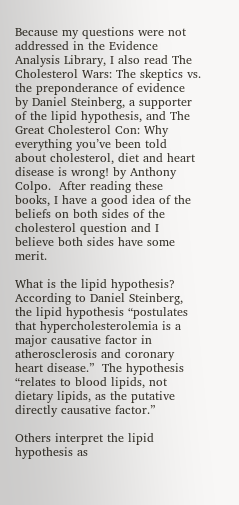Because my questions were not addressed in the Evidence Analysis Library, I also read The Cholesterol Wars: The skeptics vs. the preponderance of evidence by Daniel Steinberg, a supporter of the lipid hypothesis, and The Great Cholesterol Con: Why everything you’ve been told about cholesterol, diet and heart disease is wrong! by Anthony Colpo.  After reading these books, I have a good idea of the beliefs on both sides of the cholesterol question and I believe both sides have some merit.

What is the lipid hypothesis?  According to Daniel Steinberg, the lipid hypothesis “postulates that hypercholesterolemia is a major causative factor in atherosclerosis and coronary heart disease.”  The hypothesis “relates to blood lipids, not dietary lipids, as the putative directly causative factor.”

Others interpret the lipid hypothesis as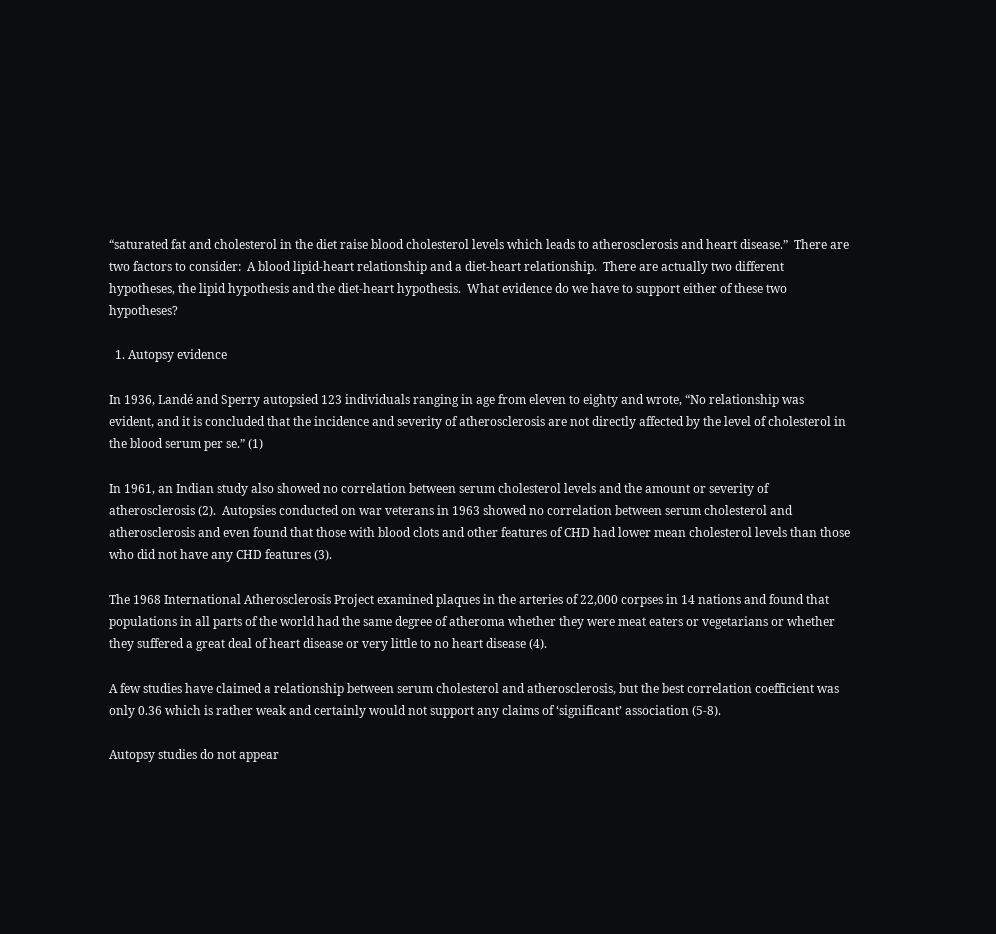“saturated fat and cholesterol in the diet raise blood cholesterol levels which leads to atherosclerosis and heart disease.”  There are two factors to consider:  A blood lipid-heart relationship and a diet-heart relationship.  There are actually two different hypotheses, the lipid hypothesis and the diet-heart hypothesis.  What evidence do we have to support either of these two hypotheses?

  1. Autopsy evidence

In 1936, Landé and Sperry autopsied 123 individuals ranging in age from eleven to eighty and wrote, “No relationship was evident, and it is concluded that the incidence and severity of atherosclerosis are not directly affected by the level of cholesterol in the blood serum per se.” (1)

In 1961, an Indian study also showed no correlation between serum cholesterol levels and the amount or severity of atherosclerosis (2).  Autopsies conducted on war veterans in 1963 showed no correlation between serum cholesterol and atherosclerosis and even found that those with blood clots and other features of CHD had lower mean cholesterol levels than those who did not have any CHD features (3).

The 1968 International Atherosclerosis Project examined plaques in the arteries of 22,000 corpses in 14 nations and found that populations in all parts of the world had the same degree of atheroma whether they were meat eaters or vegetarians or whether they suffered a great deal of heart disease or very little to no heart disease (4).

A few studies have claimed a relationship between serum cholesterol and atherosclerosis, but the best correlation coefficient was only 0.36 which is rather weak and certainly would not support any claims of ‘significant’ association (5-8).

Autopsy studies do not appear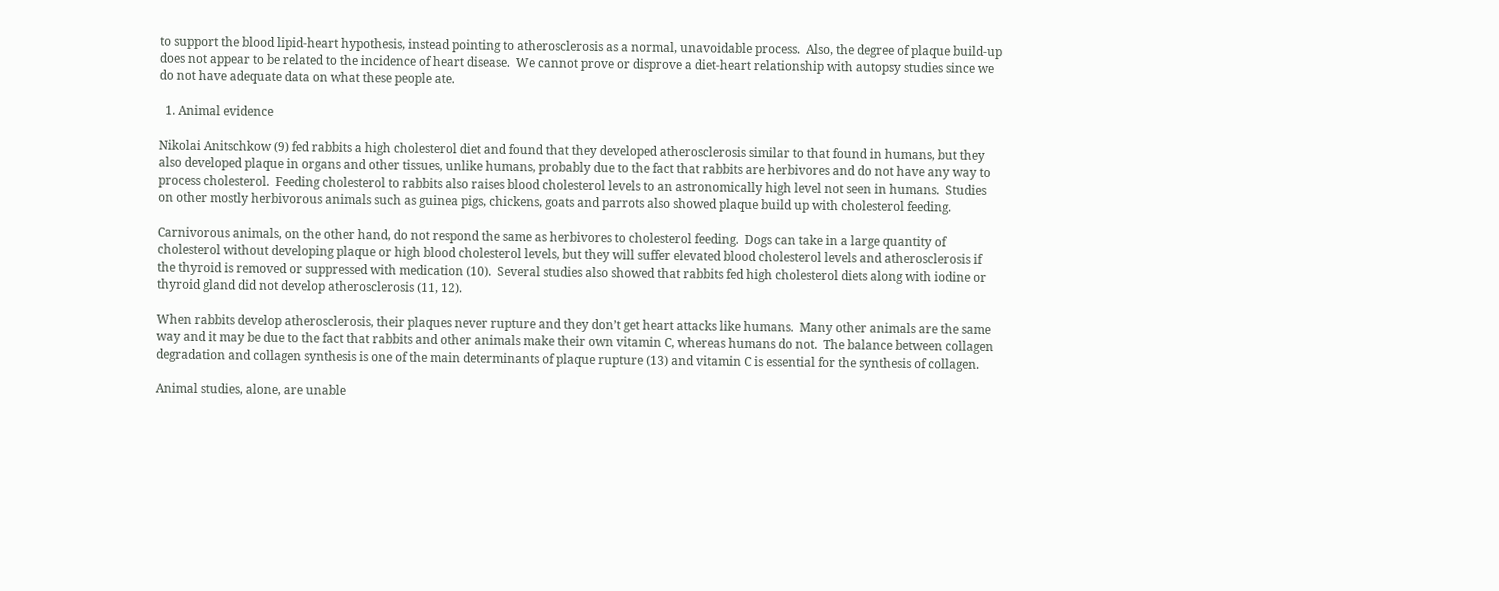to support the blood lipid-heart hypothesis, instead pointing to atherosclerosis as a normal, unavoidable process.  Also, the degree of plaque build-up does not appear to be related to the incidence of heart disease.  We cannot prove or disprove a diet-heart relationship with autopsy studies since we do not have adequate data on what these people ate.

  1. Animal evidence

Nikolai Anitschkow (9) fed rabbits a high cholesterol diet and found that they developed atherosclerosis similar to that found in humans, but they also developed plaque in organs and other tissues, unlike humans, probably due to the fact that rabbits are herbivores and do not have any way to process cholesterol.  Feeding cholesterol to rabbits also raises blood cholesterol levels to an astronomically high level not seen in humans.  Studies on other mostly herbivorous animals such as guinea pigs, chickens, goats and parrots also showed plaque build up with cholesterol feeding.

Carnivorous animals, on the other hand, do not respond the same as herbivores to cholesterol feeding.  Dogs can take in a large quantity of cholesterol without developing plaque or high blood cholesterol levels, but they will suffer elevated blood cholesterol levels and atherosclerosis if the thyroid is removed or suppressed with medication (10).  Several studies also showed that rabbits fed high cholesterol diets along with iodine or thyroid gland did not develop atherosclerosis (11, 12).

When rabbits develop atherosclerosis, their plaques never rupture and they don’t get heart attacks like humans.  Many other animals are the same way and it may be due to the fact that rabbits and other animals make their own vitamin C, whereas humans do not.  The balance between collagen degradation and collagen synthesis is one of the main determinants of plaque rupture (13) and vitamin C is essential for the synthesis of collagen.

Animal studies, alone, are unable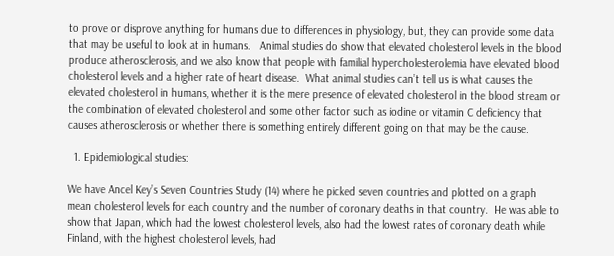to prove or disprove anything for humans due to differences in physiology, but, they can provide some data that may be useful to look at in humans.   Animal studies do show that elevated cholesterol levels in the blood produce atherosclerosis, and we also know that people with familial hypercholesterolemia have elevated blood cholesterol levels and a higher rate of heart disease.  What animal studies can’t tell us is what causes the elevated cholesterol in humans, whether it is the mere presence of elevated cholesterol in the blood stream or the combination of elevated cholesterol and some other factor such as iodine or vitamin C deficiency that causes atherosclerosis or whether there is something entirely different going on that may be the cause.

  1. Epidemiological studies:

We have Ancel Key’s Seven Countries Study (14) where he picked seven countries and plotted on a graph mean cholesterol levels for each country and the number of coronary deaths in that country.  He was able to show that Japan, which had the lowest cholesterol levels, also had the lowest rates of coronary death while Finland, with the highest cholesterol levels, had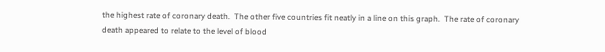the highest rate of coronary death.  The other five countries fit neatly in a line on this graph.  The rate of coronary death appeared to relate to the level of blood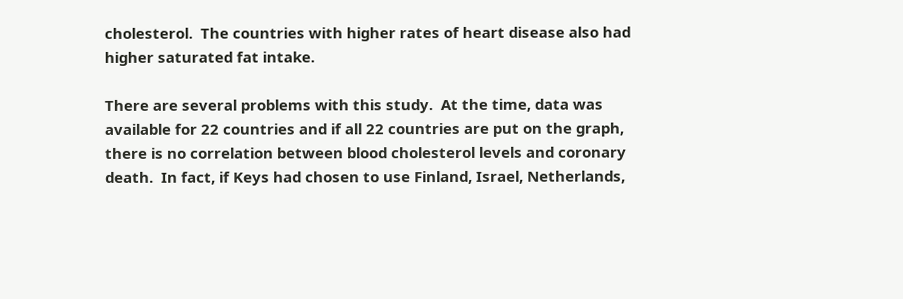cholesterol.  The countries with higher rates of heart disease also had higher saturated fat intake.

There are several problems with this study.  At the time, data was available for 22 countries and if all 22 countries are put on the graph, there is no correlation between blood cholesterol levels and coronary death.  In fact, if Keys had chosen to use Finland, Israel, Netherlands,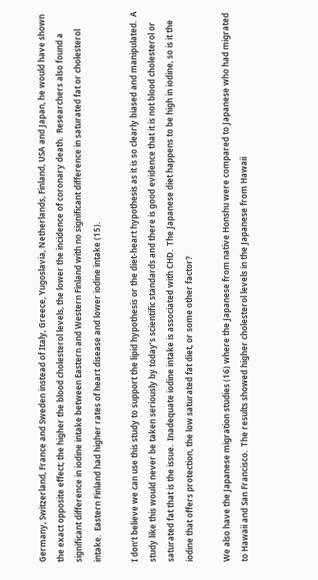Germany, Switzerland, France and Sweden instead of Italy, Greece, Yugoslavia, Netherlands, Finland, USA and Japan, he would have shown the exact opposite effect; the higher the blood cholesterol levels, the lower the incidence of coronary death.  Researchers also found a significant difference in iodine intake between Eastern and Western Finland with no significant difference in saturated fat or cholesterol intake.  Eastern Finland had higher rates of heart disease and lower iodine intake (15).

I don’t believe we can use this study to support the lipid hypothesis or the diet-heart hypothesis as it is so clearly biased and manipulated.  A study like this would never be taken seriously by today’s scientific standards and there is good evidence that it is not blood cholesterol or saturated fat that is the issue.  Inadequate iodine intake is associated with CHD.  The Japanese diet happens to be high in iodine, so is it the iodine that offers protection, the low saturated fat diet, or some other factor?

We also have the Japanese migration studies (16) where the Japanese from native Honshu were compared to Japanese who had migrated to Hawaii and San Francisco.  The results showed higher cholesterol levels in the Japanese from Hawaii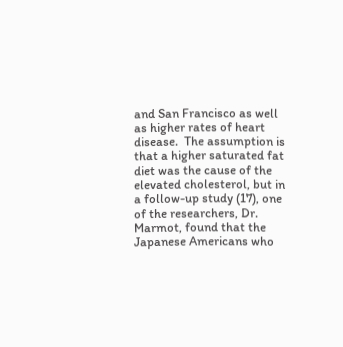and San Francisco as well as higher rates of heart disease.  The assumption is that a higher saturated fat diet was the cause of the elevated cholesterol, but in a follow-up study (17), one of the researchers, Dr. Marmot, found that the Japanese Americans who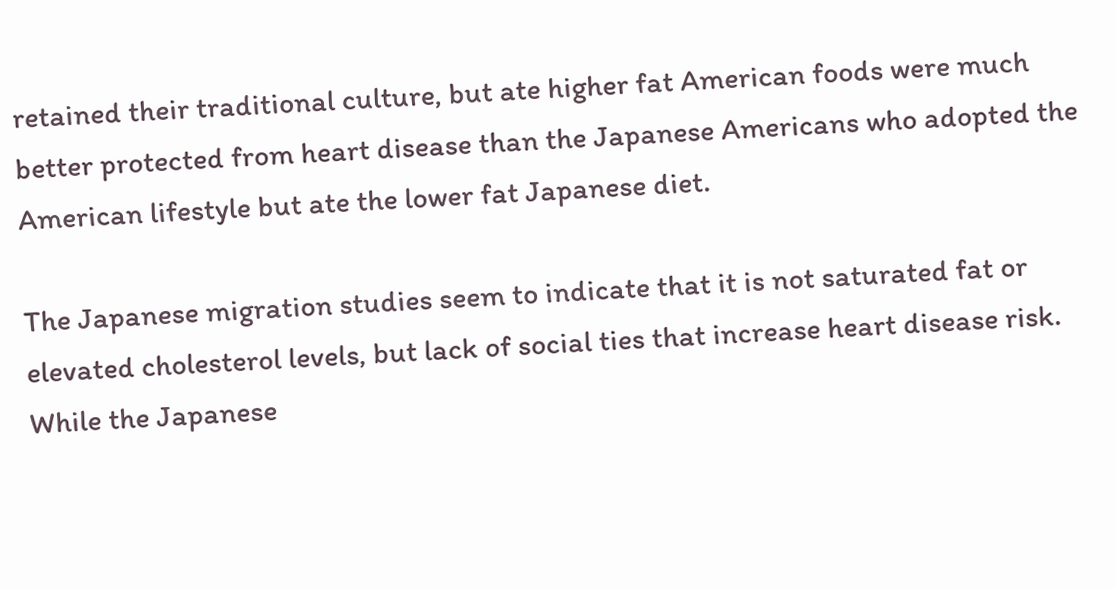retained their traditional culture, but ate higher fat American foods were much better protected from heart disease than the Japanese Americans who adopted the American lifestyle but ate the lower fat Japanese diet.

The Japanese migration studies seem to indicate that it is not saturated fat or elevated cholesterol levels, but lack of social ties that increase heart disease risk.  While the Japanese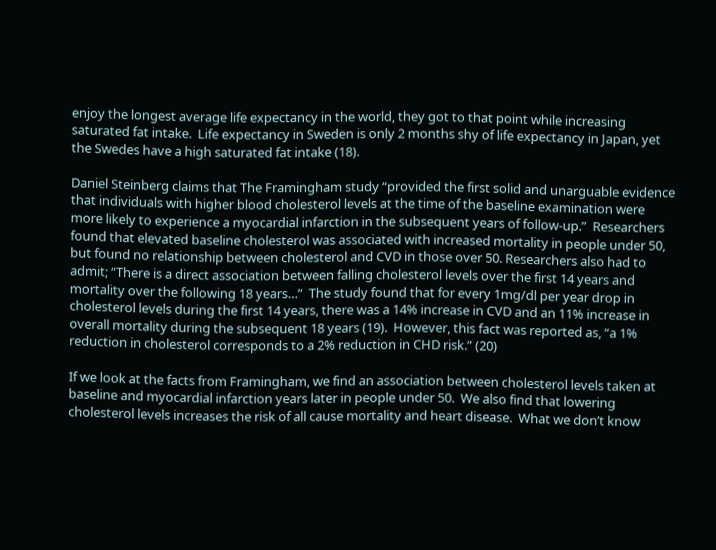enjoy the longest average life expectancy in the world, they got to that point while increasing saturated fat intake.  Life expectancy in Sweden is only 2 months shy of life expectancy in Japan, yet the Swedes have a high saturated fat intake (18).

Daniel Steinberg claims that The Framingham study “provided the first solid and unarguable evidence that individuals with higher blood cholesterol levels at the time of the baseline examination were more likely to experience a myocardial infarction in the subsequent years of follow-up.”  Researchers found that elevated baseline cholesterol was associated with increased mortality in people under 50, but found no relationship between cholesterol and CVD in those over 50. Researchers also had to admit; “There is a direct association between falling cholesterol levels over the first 14 years and mortality over the following 18 years…”  The study found that for every 1mg/dl per year drop in cholesterol levels during the first 14 years, there was a 14% increase in CVD and an 11% increase in overall mortality during the subsequent 18 years (19).  However, this fact was reported as, “a 1% reduction in cholesterol corresponds to a 2% reduction in CHD risk.” (20)

If we look at the facts from Framingham, we find an association between cholesterol levels taken at baseline and myocardial infarction years later in people under 50.  We also find that lowering cholesterol levels increases the risk of all cause mortality and heart disease.  What we don’t know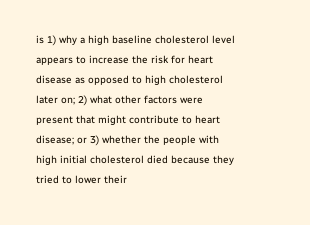is 1) why a high baseline cholesterol level appears to increase the risk for heart disease as opposed to high cholesterol later on; 2) what other factors were present that might contribute to heart disease; or 3) whether the people with high initial cholesterol died because they tried to lower their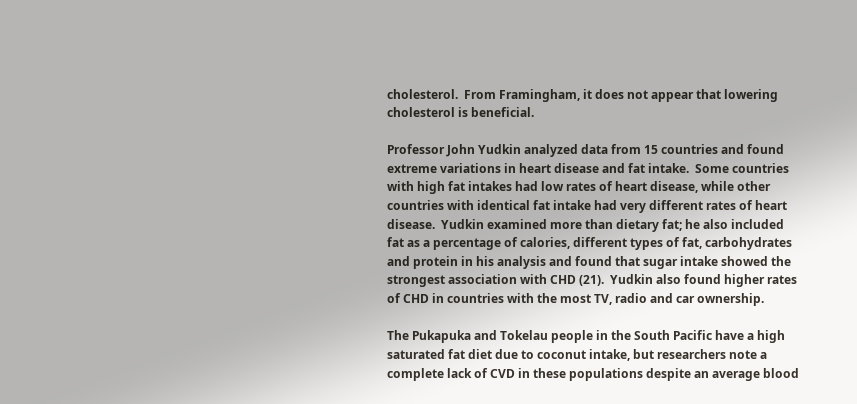cholesterol.  From Framingham, it does not appear that lowering cholesterol is beneficial.

Professor John Yudkin analyzed data from 15 countries and found extreme variations in heart disease and fat intake.  Some countries with high fat intakes had low rates of heart disease, while other countries with identical fat intake had very different rates of heart disease.  Yudkin examined more than dietary fat; he also included fat as a percentage of calories, different types of fat, carbohydrates and protein in his analysis and found that sugar intake showed the strongest association with CHD (21).  Yudkin also found higher rates of CHD in countries with the most TV, radio and car ownership.

The Pukapuka and Tokelau people in the South Pacific have a high saturated fat diet due to coconut intake, but researchers note a complete lack of CVD in these populations despite an average blood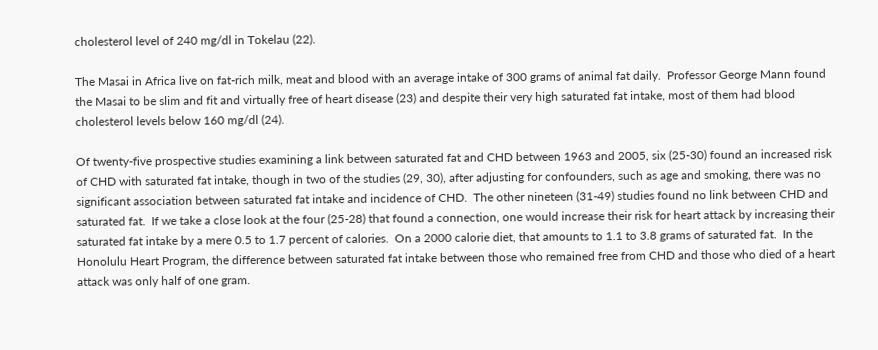cholesterol level of 240 mg/dl in Tokelau (22).

The Masai in Africa live on fat-rich milk, meat and blood with an average intake of 300 grams of animal fat daily.  Professor George Mann found the Masai to be slim and fit and virtually free of heart disease (23) and despite their very high saturated fat intake, most of them had blood cholesterol levels below 160 mg/dl (24).

Of twenty-five prospective studies examining a link between saturated fat and CHD between 1963 and 2005, six (25-30) found an increased risk of CHD with saturated fat intake, though in two of the studies (29, 30), after adjusting for confounders, such as age and smoking, there was no significant association between saturated fat intake and incidence of CHD.  The other nineteen (31-49) studies found no link between CHD and saturated fat.  If we take a close look at the four (25-28) that found a connection, one would increase their risk for heart attack by increasing their saturated fat intake by a mere 0.5 to 1.7 percent of calories.  On a 2000 calorie diet, that amounts to 1.1 to 3.8 grams of saturated fat.  In the Honolulu Heart Program, the difference between saturated fat intake between those who remained free from CHD and those who died of a heart attack was only half of one gram.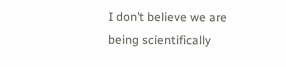I don’t believe we are being scientifically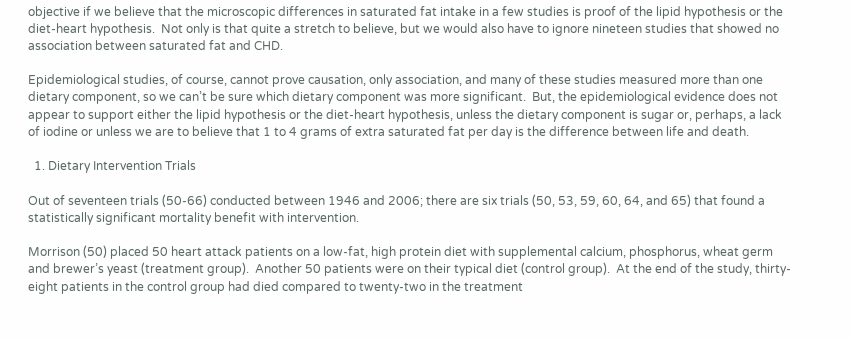objective if we believe that the microscopic differences in saturated fat intake in a few studies is proof of the lipid hypothesis or the diet-heart hypothesis.  Not only is that quite a stretch to believe, but we would also have to ignore nineteen studies that showed no association between saturated fat and CHD.

Epidemiological studies, of course, cannot prove causation, only association, and many of these studies measured more than one dietary component, so we can’t be sure which dietary component was more significant.  But, the epidemiological evidence does not appear to support either the lipid hypothesis or the diet-heart hypothesis, unless the dietary component is sugar or, perhaps, a lack of iodine or unless we are to believe that 1 to 4 grams of extra saturated fat per day is the difference between life and death.

  1. Dietary Intervention Trials

Out of seventeen trials (50-66) conducted between 1946 and 2006; there are six trials (50, 53, 59, 60, 64, and 65) that found a statistically significant mortality benefit with intervention.

Morrison (50) placed 50 heart attack patients on a low-fat, high protein diet with supplemental calcium, phosphorus, wheat germ and brewer’s yeast (treatment group).  Another 50 patients were on their typical diet (control group).  At the end of the study, thirty-eight patients in the control group had died compared to twenty-two in the treatment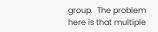group.  The problem here is that multiple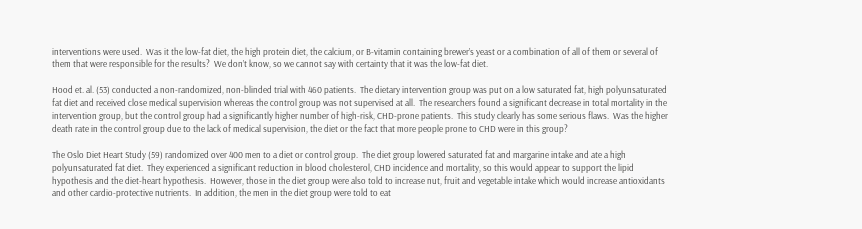interventions were used.  Was it the low-fat diet, the high protein diet, the calcium, or B-vitamin containing brewer’s yeast or a combination of all of them or several of them that were responsible for the results?  We don’t know, so we cannot say with certainty that it was the low-fat diet.

Hood et. al. (53) conducted a non-randomized, non-blinded trial with 460 patients.  The dietary intervention group was put on a low saturated fat, high polyunsaturated fat diet and received close medical supervision whereas the control group was not supervised at all.  The researchers found a significant decrease in total mortality in the intervention group, but the control group had a significantly higher number of high-risk, CHD-prone patients.  This study clearly has some serious flaws.  Was the higher death rate in the control group due to the lack of medical supervision, the diet or the fact that more people prone to CHD were in this group?

The Oslo Diet Heart Study (59) randomized over 400 men to a diet or control group.  The diet group lowered saturated fat and margarine intake and ate a high polyunsaturated fat diet.  They experienced a significant reduction in blood cholesterol, CHD incidence and mortality, so this would appear to support the lipid hypothesis and the diet-heart hypothesis.  However, those in the diet group were also told to increase nut, fruit and vegetable intake which would increase antioxidants and other cardio-protective nutrients.  In addition, the men in the diet group were told to eat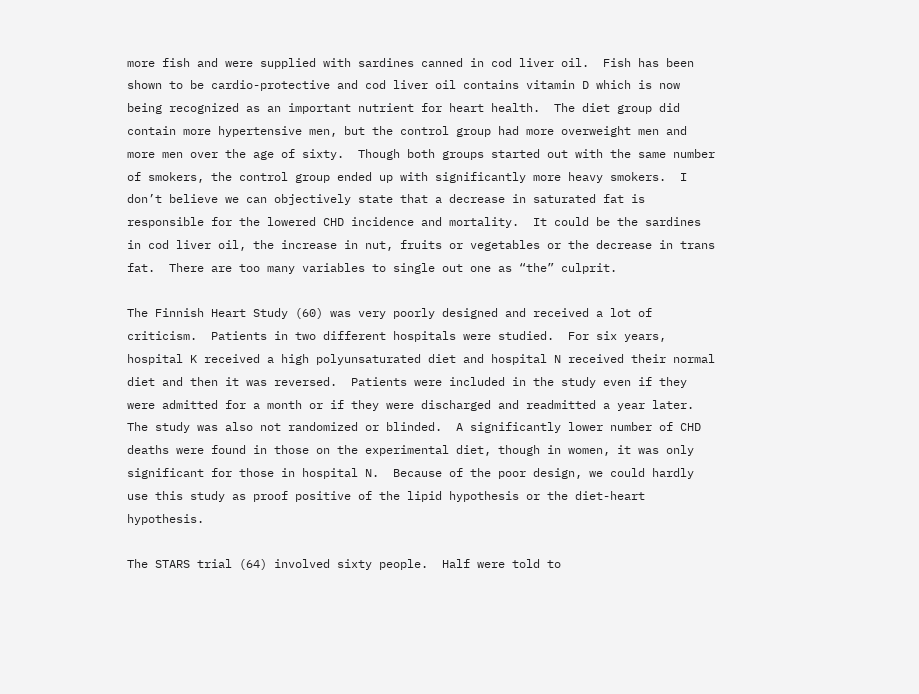more fish and were supplied with sardines canned in cod liver oil.  Fish has been shown to be cardio-protective and cod liver oil contains vitamin D which is now being recognized as an important nutrient for heart health.  The diet group did contain more hypertensive men, but the control group had more overweight men and more men over the age of sixty.  Though both groups started out with the same number of smokers, the control group ended up with significantly more heavy smokers.  I don’t believe we can objectively state that a decrease in saturated fat is responsible for the lowered CHD incidence and mortality.  It could be the sardines in cod liver oil, the increase in nut, fruits or vegetables or the decrease in trans fat.  There are too many variables to single out one as “the” culprit.

The Finnish Heart Study (60) was very poorly designed and received a lot of criticism.  Patients in two different hospitals were studied.  For six years, hospital K received a high polyunsaturated diet and hospital N received their normal diet and then it was reversed.  Patients were included in the study even if they were admitted for a month or if they were discharged and readmitted a year later.  The study was also not randomized or blinded.  A significantly lower number of CHD deaths were found in those on the experimental diet, though in women, it was only significant for those in hospital N.  Because of the poor design, we could hardly use this study as proof positive of the lipid hypothesis or the diet-heart hypothesis.

The STARS trial (64) involved sixty people.  Half were told to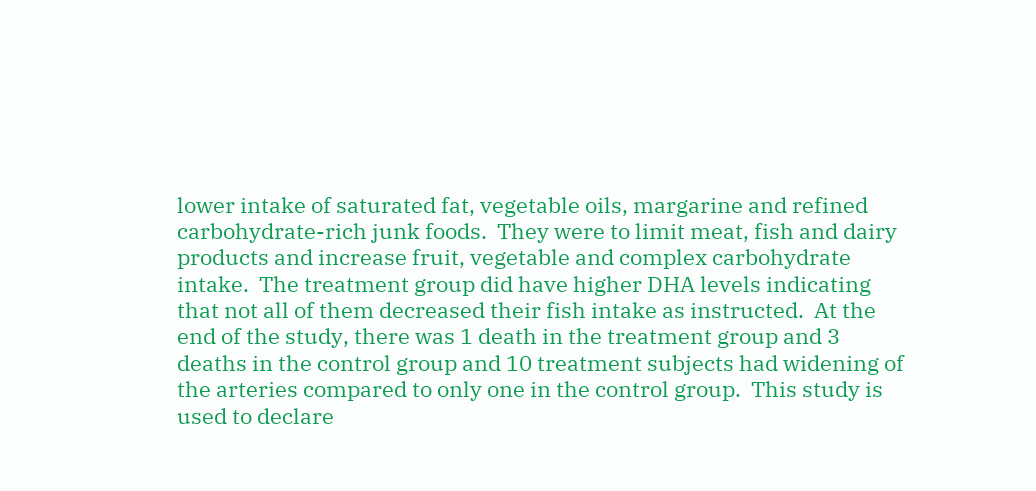lower intake of saturated fat, vegetable oils, margarine and refined carbohydrate-rich junk foods.  They were to limit meat, fish and dairy products and increase fruit, vegetable and complex carbohydrate intake.  The treatment group did have higher DHA levels indicating that not all of them decreased their fish intake as instructed.  At the end of the study, there was 1 death in the treatment group and 3 deaths in the control group and 10 treatment subjects had widening of the arteries compared to only one in the control group.  This study is used to declare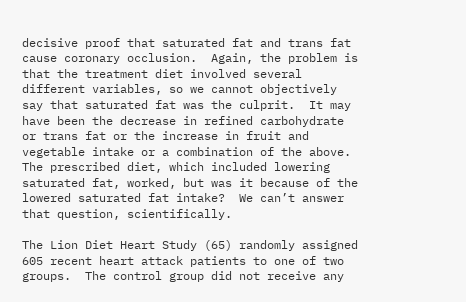decisive proof that saturated fat and trans fat cause coronary occlusion.  Again, the problem is that the treatment diet involved several different variables, so we cannot objectively say that saturated fat was the culprit.  It may have been the decrease in refined carbohydrate or trans fat or the increase in fruit and vegetable intake or a combination of the above.  The prescribed diet, which included lowering saturated fat, worked, but was it because of the lowered saturated fat intake?  We can’t answer that question, scientifically.

The Lion Diet Heart Study (65) randomly assigned 605 recent heart attack patients to one of two groups.  The control group did not receive any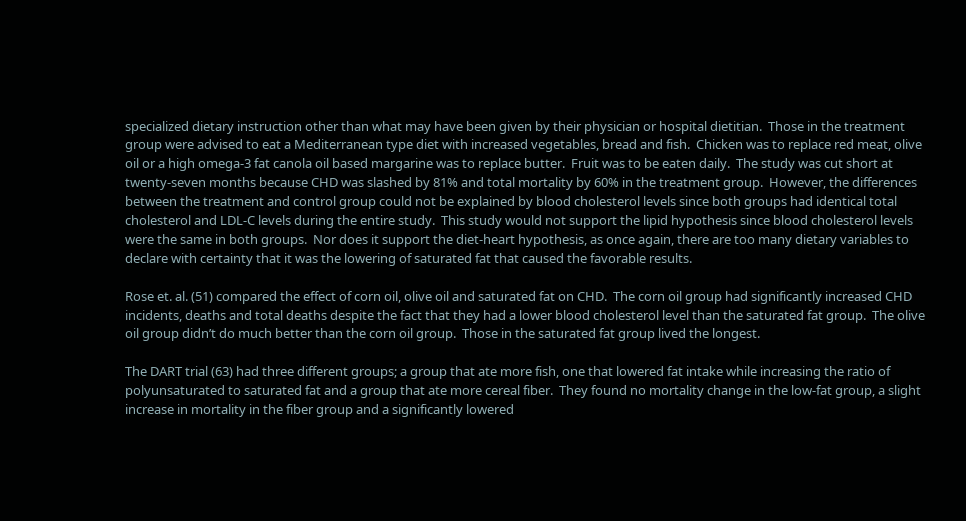specialized dietary instruction other than what may have been given by their physician or hospital dietitian.  Those in the treatment group were advised to eat a Mediterranean type diet with increased vegetables, bread and fish.  Chicken was to replace red meat, olive oil or a high omega-3 fat canola oil based margarine was to replace butter.  Fruit was to be eaten daily.  The study was cut short at twenty-seven months because CHD was slashed by 81% and total mortality by 60% in the treatment group.  However, the differences between the treatment and control group could not be explained by blood cholesterol levels since both groups had identical total cholesterol and LDL-C levels during the entire study.  This study would not support the lipid hypothesis since blood cholesterol levels were the same in both groups.  Nor does it support the diet-heart hypothesis, as once again, there are too many dietary variables to declare with certainty that it was the lowering of saturated fat that caused the favorable results.

Rose et. al. (51) compared the effect of corn oil, olive oil and saturated fat on CHD.  The corn oil group had significantly increased CHD incidents, deaths and total deaths despite the fact that they had a lower blood cholesterol level than the saturated fat group.  The olive oil group didn’t do much better than the corn oil group.  Those in the saturated fat group lived the longest.

The DART trial (63) had three different groups; a group that ate more fish, one that lowered fat intake while increasing the ratio of polyunsaturated to saturated fat and a group that ate more cereal fiber.  They found no mortality change in the low-fat group, a slight increase in mortality in the fiber group and a significantly lowered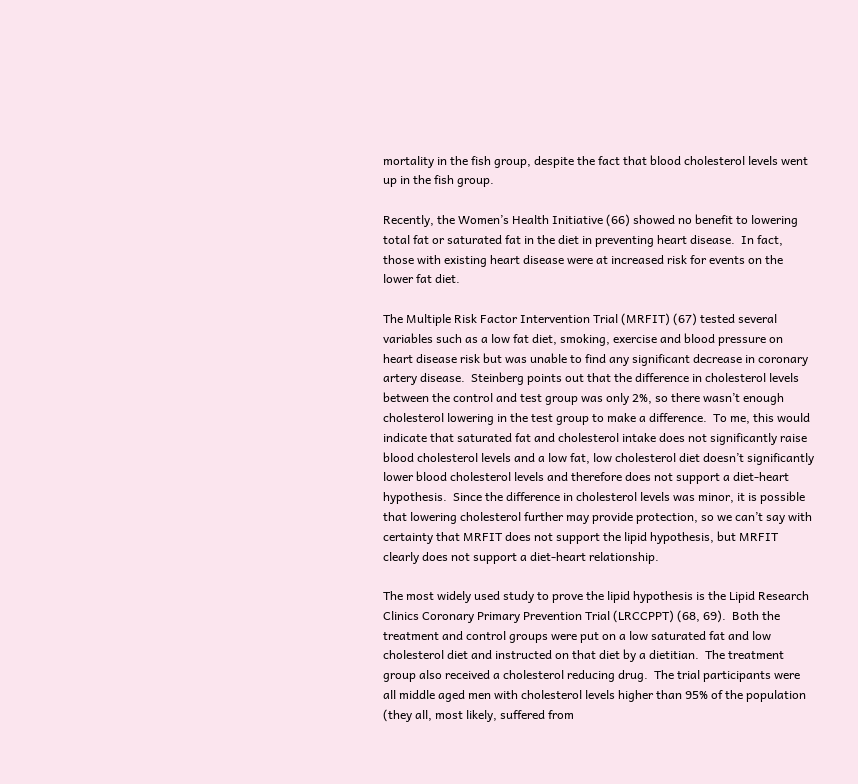mortality in the fish group, despite the fact that blood cholesterol levels went up in the fish group.

Recently, the Women’s Health Initiative (66) showed no benefit to lowering total fat or saturated fat in the diet in preventing heart disease.  In fact, those with existing heart disease were at increased risk for events on the lower fat diet.

The Multiple Risk Factor Intervention Trial (MRFIT) (67) tested several variables such as a low fat diet, smoking, exercise and blood pressure on heart disease risk but was unable to find any significant decrease in coronary artery disease.  Steinberg points out that the difference in cholesterol levels between the control and test group was only 2%, so there wasn’t enough cholesterol lowering in the test group to make a difference.  To me, this would indicate that saturated fat and cholesterol intake does not significantly raise blood cholesterol levels and a low fat, low cholesterol diet doesn’t significantly lower blood cholesterol levels and therefore does not support a diet-heart hypothesis.  Since the difference in cholesterol levels was minor, it is possible that lowering cholesterol further may provide protection, so we can’t say with certainty that MRFIT does not support the lipid hypothesis, but MRFIT clearly does not support a diet-heart relationship.

The most widely used study to prove the lipid hypothesis is the Lipid Research Clinics Coronary Primary Prevention Trial (LRCCPPT) (68, 69).  Both the treatment and control groups were put on a low saturated fat and low cholesterol diet and instructed on that diet by a dietitian.  The treatment group also received a cholesterol reducing drug.  The trial participants were all middle aged men with cholesterol levels higher than 95% of the population (they all, most likely, suffered from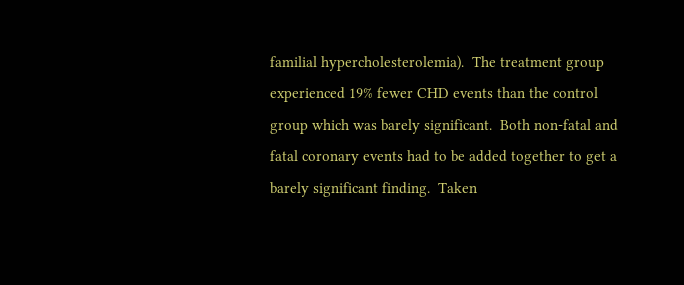familial hypercholesterolemia).  The treatment group experienced 19% fewer CHD events than the control group which was barely significant.  Both non-fatal and fatal coronary events had to be added together to get a barely significant finding.  Taken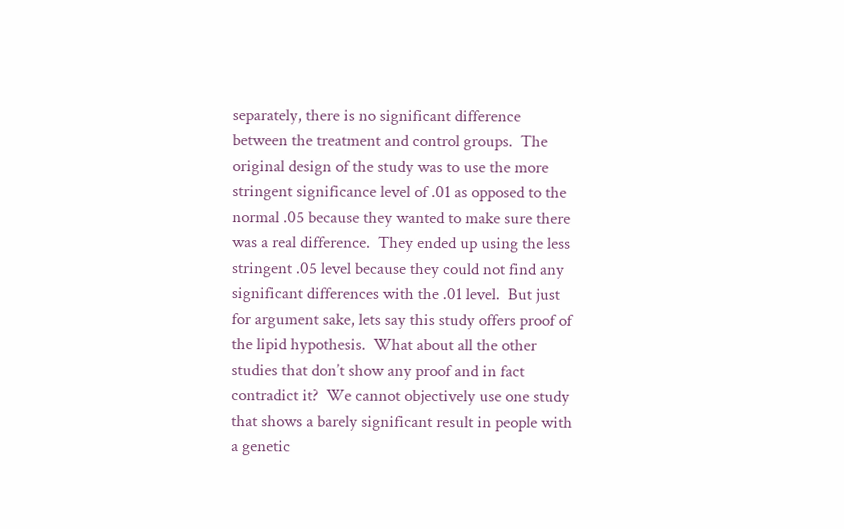separately, there is no significant difference between the treatment and control groups.  The original design of the study was to use the more stringent significance level of .01 as opposed to the normal .05 because they wanted to make sure there was a real difference.  They ended up using the less stringent .05 level because they could not find any significant differences with the .01 level.  But just for argument sake, lets say this study offers proof of the lipid hypothesis.  What about all the other studies that don’t show any proof and in fact contradict it?  We cannot objectively use one study that shows a barely significant result in people with a genetic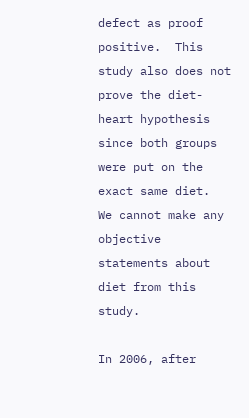defect as proof positive.  This study also does not prove the diet-heart hypothesis since both groups were put on the exact same diet.  We cannot make any objective statements about diet from this study.

In 2006, after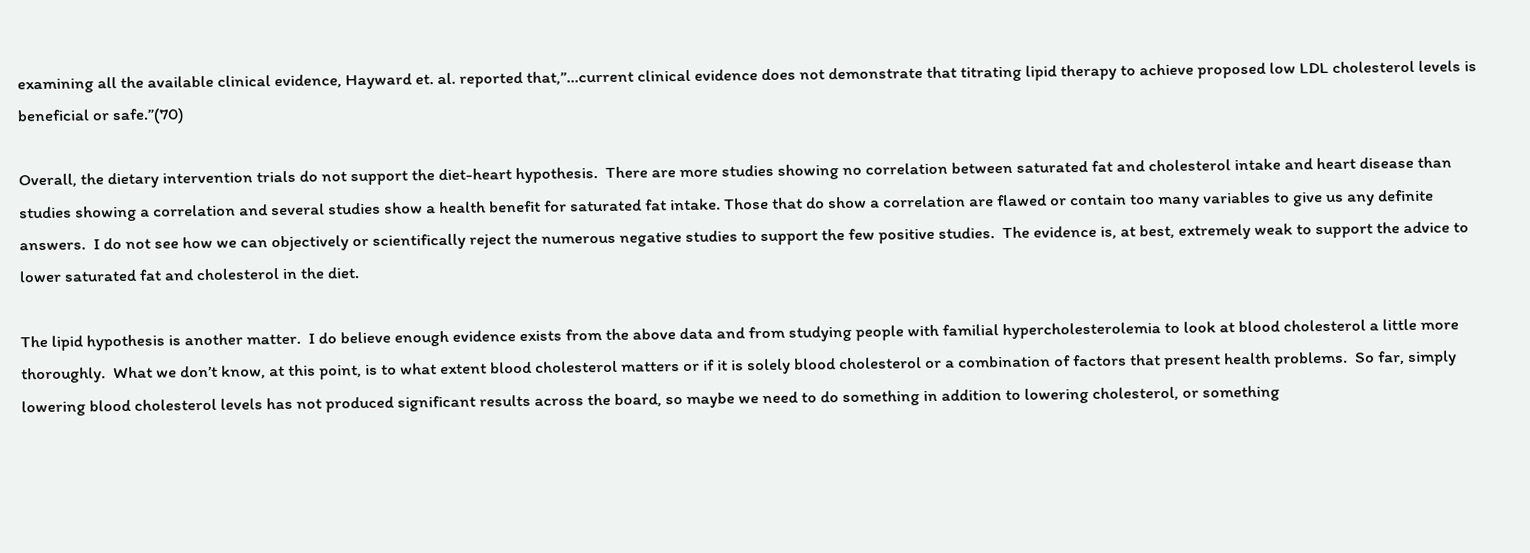examining all the available clinical evidence, Hayward et. al. reported that,”…current clinical evidence does not demonstrate that titrating lipid therapy to achieve proposed low LDL cholesterol levels is beneficial or safe.”(70)

Overall, the dietary intervention trials do not support the diet-heart hypothesis.  There are more studies showing no correlation between saturated fat and cholesterol intake and heart disease than studies showing a correlation and several studies show a health benefit for saturated fat intake. Those that do show a correlation are flawed or contain too many variables to give us any definite answers.  I do not see how we can objectively or scientifically reject the numerous negative studies to support the few positive studies.  The evidence is, at best, extremely weak to support the advice to lower saturated fat and cholesterol in the diet.

The lipid hypothesis is another matter.  I do believe enough evidence exists from the above data and from studying people with familial hypercholesterolemia to look at blood cholesterol a little more thoroughly.  What we don’t know, at this point, is to what extent blood cholesterol matters or if it is solely blood cholesterol or a combination of factors that present health problems.  So far, simply lowering blood cholesterol levels has not produced significant results across the board, so maybe we need to do something in addition to lowering cholesterol, or something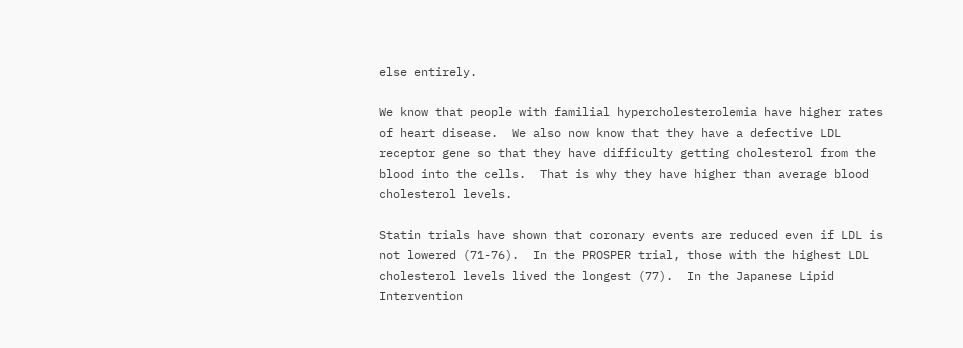else entirely.

We know that people with familial hypercholesterolemia have higher rates of heart disease.  We also now know that they have a defective LDL receptor gene so that they have difficulty getting cholesterol from the blood into the cells.  That is why they have higher than average blood cholesterol levels.

Statin trials have shown that coronary events are reduced even if LDL is not lowered (71-76).  In the PROSPER trial, those with the highest LDL cholesterol levels lived the longest (77).  In the Japanese Lipid Intervention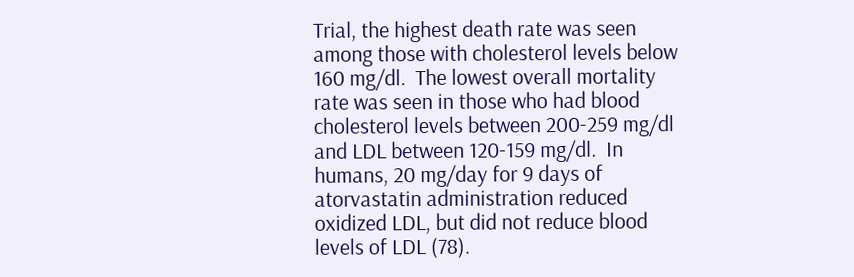Trial, the highest death rate was seen among those with cholesterol levels below 160 mg/dl.  The lowest overall mortality rate was seen in those who had blood cholesterol levels between 200-259 mg/dl and LDL between 120-159 mg/dl.  In humans, 20 mg/day for 9 days of atorvastatin administration reduced oxidized LDL, but did not reduce blood levels of LDL (78).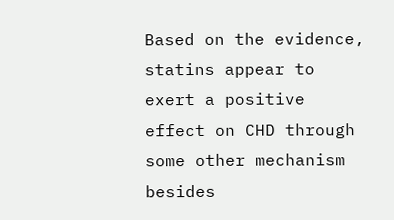Based on the evidence, statins appear to exert a positive effect on CHD through some other mechanism besides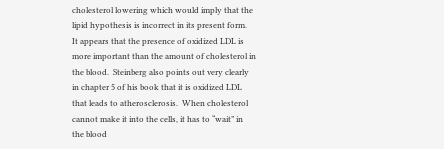cholesterol lowering which would imply that the lipid hypothesis is incorrect in its present form.  It appears that the presence of oxidized LDL is more important than the amount of cholesterol in the blood.  Steinberg also points out very clearly in chapter 5 of his book that it is oxidized LDL that leads to atherosclerosis.  When cholesterol cannot make it into the cells, it has to “wait” in the blood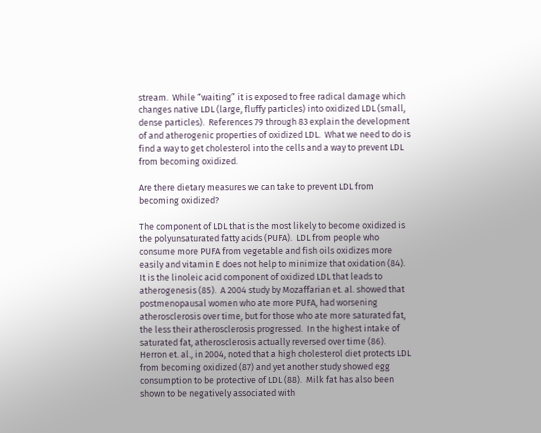stream.  While “waiting” it is exposed to free radical damage which changes native LDL (large, fluffy particles) into oxidized LDL (small, dense particles).  References 79 through 83 explain the development of and atherogenic properties of oxidized LDL.  What we need to do is find a way to get cholesterol into the cells and a way to prevent LDL from becoming oxidized.

Are there dietary measures we can take to prevent LDL from becoming oxidized?

The component of LDL that is the most likely to become oxidized is the polyunsaturated fatty acids (PUFA).  LDL from people who consume more PUFA from vegetable and fish oils oxidizes more easily and vitamin E does not help to minimize that oxidation (84).  It is the linoleic acid component of oxidized LDL that leads to atherogenesis (85).  A 2004 study by Mozaffarian et. al. showed that postmenopausal women who ate more PUFA, had worsening atherosclerosis over time, but for those who ate more saturated fat, the less their atherosclerosis progressed.  In the highest intake of saturated fat, atherosclerosis actually reversed over time (86). Herron et. al., in 2004, noted that a high cholesterol diet protects LDL from becoming oxidized (87) and yet another study showed egg consumption to be protective of LDL (88).  Milk fat has also been shown to be negatively associated with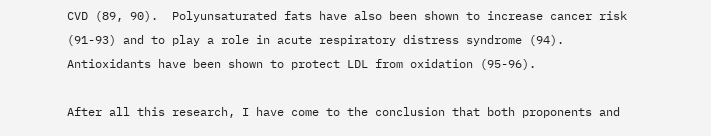CVD (89, 90).  Polyunsaturated fats have also been shown to increase cancer risk (91-93) and to play a role in acute respiratory distress syndrome (94).  Antioxidants have been shown to protect LDL from oxidation (95-96).

After all this research, I have come to the conclusion that both proponents and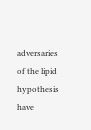adversaries of the lipid hypothesis have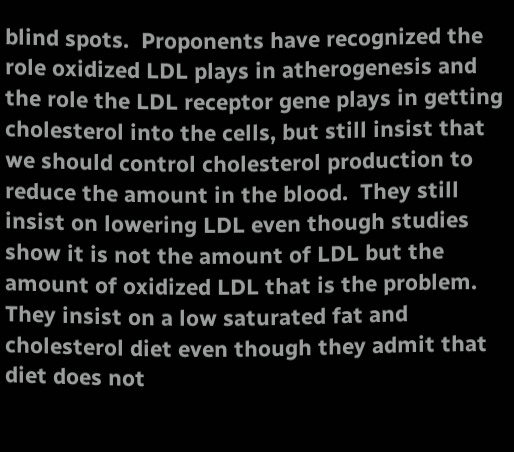blind spots.  Proponents have recognized the role oxidized LDL plays in atherogenesis and the role the LDL receptor gene plays in getting cholesterol into the cells, but still insist that we should control cholesterol production to reduce the amount in the blood.  They still insist on lowering LDL even though studies show it is not the amount of LDL but the amount of oxidized LDL that is the problem.  They insist on a low saturated fat and cholesterol diet even though they admit that diet does not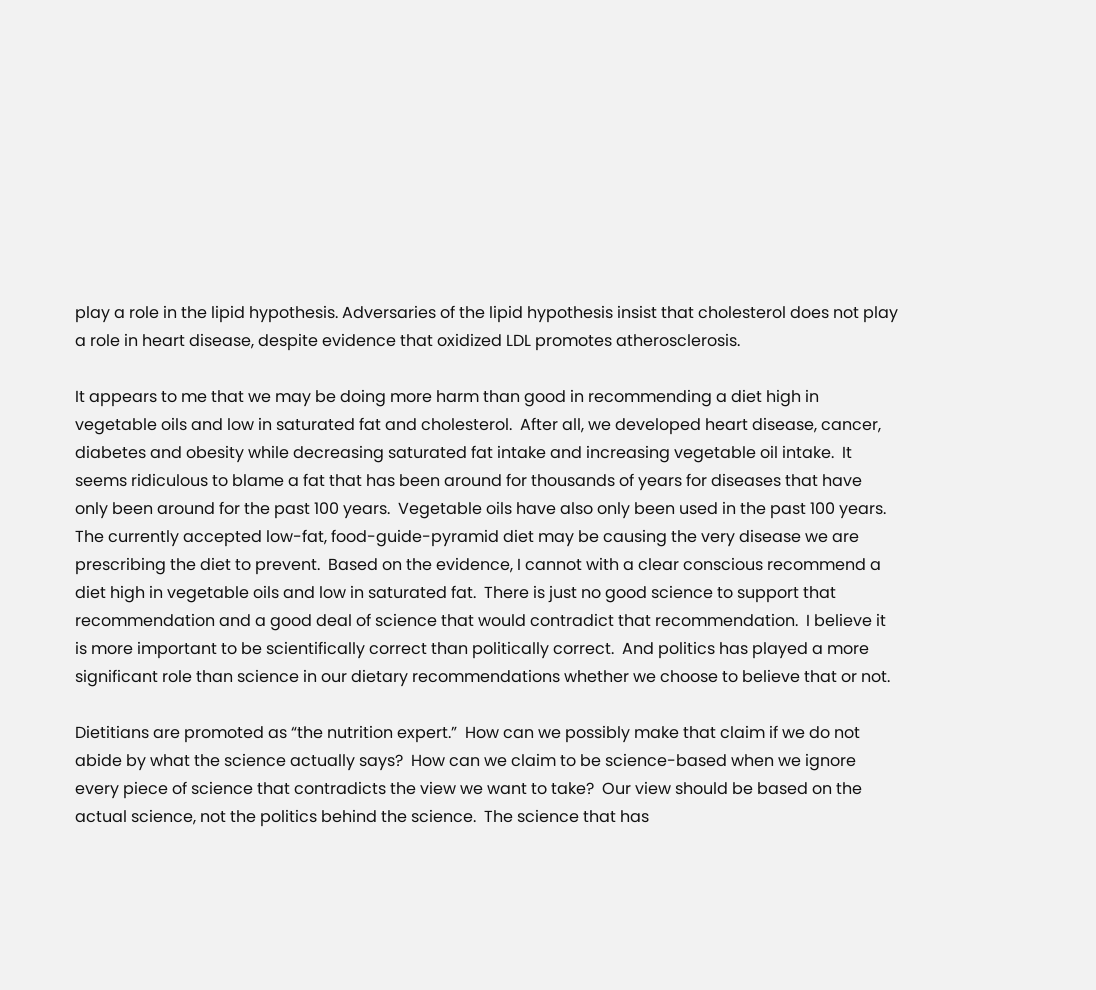play a role in the lipid hypothesis. Adversaries of the lipid hypothesis insist that cholesterol does not play a role in heart disease, despite evidence that oxidized LDL promotes atherosclerosis.

It appears to me that we may be doing more harm than good in recommending a diet high in vegetable oils and low in saturated fat and cholesterol.  After all, we developed heart disease, cancer, diabetes and obesity while decreasing saturated fat intake and increasing vegetable oil intake.  It seems ridiculous to blame a fat that has been around for thousands of years for diseases that have only been around for the past 100 years.  Vegetable oils have also only been used in the past 100 years.  The currently accepted low-fat, food-guide-pyramid diet may be causing the very disease we are prescribing the diet to prevent.  Based on the evidence, I cannot with a clear conscious recommend a diet high in vegetable oils and low in saturated fat.  There is just no good science to support that recommendation and a good deal of science that would contradict that recommendation.  I believe it is more important to be scientifically correct than politically correct.  And politics has played a more significant role than science in our dietary recommendations whether we choose to believe that or not.

Dietitians are promoted as “the nutrition expert.”  How can we possibly make that claim if we do not abide by what the science actually says?  How can we claim to be science-based when we ignore every piece of science that contradicts the view we want to take?  Our view should be based on the actual science, not the politics behind the science.  The science that has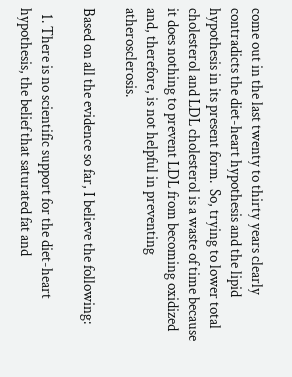come out in the last twenty to thirty years clearly contradicts the diet-heart hypothesis and the lipid hypothesis in its present form.  So, trying to lower total cholesterol and LDL cholesterol is a waste of time because it does nothing to prevent LDL from becoming oxidized and, therefore, is not helpful in preventing atherosclerosis.

Based on all the evidence so far, I believe the following:

  1. There is no scientific support for the diet-heart hypothesis, the belief that saturated fat and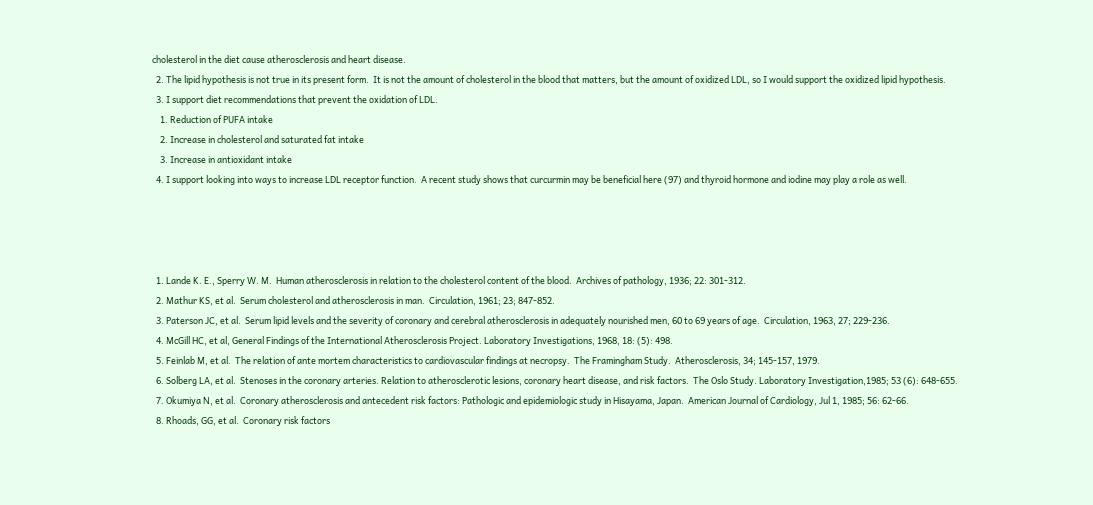cholesterol in the diet cause atherosclerosis and heart disease.
  2. The lipid hypothesis is not true in its present form.  It is not the amount of cholesterol in the blood that matters, but the amount of oxidized LDL, so I would support the oxidized lipid hypothesis.
  3. I support diet recommendations that prevent the oxidation of LDL.
    1. Reduction of PUFA intake
    2. Increase in cholesterol and saturated fat intake
    3. Increase in antioxidant intake
  4. I support looking into ways to increase LDL receptor function.  A recent study shows that curcurmin may be beneficial here (97) and thyroid hormone and iodine may play a role as well.




  1. Lande K. E., Sperry W. M.  Human atherosclerosis in relation to the cholesterol content of the blood.  Archives of pathology, 1936; 22: 301-312.
  2. Mathur KS, et al.  Serum cholesterol and atherosclerosis in man.  Circulation, 1961; 23; 847-852.
  3. Paterson JC, et al.  Serum lipid levels and the severity of coronary and cerebral atherosclerosis in adequately nourished men, 60 to 69 years of age.  Circulation, 1963, 27; 229-236.
  4. McGill HC, et al, General Findings of the International Atherosclerosis Project. Laboratory Investigations, 1968, 18: (5): 498.
  5. Feinlab M, et al.  The relation of ante mortem characteristics to cardiovascular findings at necropsy.  The Framingham Study.  Atherosclerosis, 34; 145-157, 1979.
  6. Solberg LA, et al.  Stenoses in the coronary arteries. Relation to atherosclerotic lesions, coronary heart disease, and risk factors.  The Oslo Study. Laboratory Investigation,1985; 53 (6): 648-655.
  7. Okumiya N, et al.  Coronary atherosclerosis and antecedent risk factors: Pathologic and epidemiologic study in Hisayama, Japan.  American Journal of Cardiology, Jul 1, 1985; 56: 62-66.
  8. Rhoads, GG, et al.  Coronary risk factors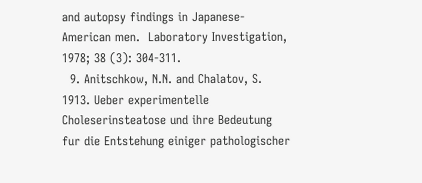and autopsy findings in Japanese-American men.  Laboratory Investigation, 1978; 38 (3): 304-311.
  9. Anitschkow, N.N. and Chalatov, S.  1913. Ueber experimentelle Choleserinsteatose und ihre Bedeutung fur die Entstehung einiger pathologischer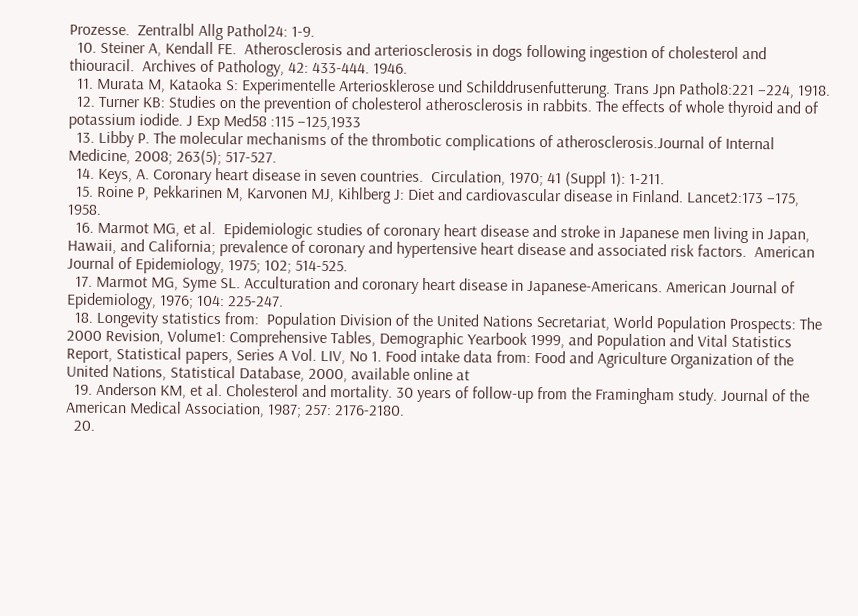Prozesse.  Zentralbl Allg Pathol24: 1-9.
  10. Steiner A, Kendall FE.  Atherosclerosis and arteriosclerosis in dogs following ingestion of cholesterol and thiouracil.  Archives of Pathology, 42: 433-444. 1946.
  11. Murata M, Kataoka S: Experimentelle Arteriosklerose und Schilddrusenfutterung. Trans Jpn Pathol8:221 –224, 1918.
  12. Turner KB: Studies on the prevention of cholesterol atherosclerosis in rabbits. The effects of whole thyroid and of potassium iodide. J Exp Med58 :115 –125,1933
  13. Libby P. The molecular mechanisms of the thrombotic complications of atherosclerosis.Journal of Internal Medicine, 2008; 263(5); 517-527.
  14. Keys, A. Coronary heart disease in seven countries.  Circulation, 1970; 41 (Suppl 1): 1-211.
  15. Roine P, Pekkarinen M, Karvonen MJ, Kihlberg J: Diet and cardiovascular disease in Finland. Lancet2:173 –175, 1958.
  16. Marmot MG, et al.  Epidemiologic studies of coronary heart disease and stroke in Japanese men living in Japan, Hawaii, and California; prevalence of coronary and hypertensive heart disease and associated risk factors.  American Journal of Epidemiology, 1975; 102; 514-525.
  17. Marmot MG, Syme SL. Acculturation and coronary heart disease in Japanese-Americans. American Journal of Epidemiology, 1976; 104: 225-247.
  18. Longevity statistics from:  Population Division of the United Nations Secretariat, World Population Prospects: The 2000 Revision, Volume1: Comprehensive Tables, Demographic Yearbook 1999, and Population and Vital Statistics Report, Statistical papers, Series A Vol. LIV, No 1. Food intake data from: Food and Agriculture Organization of the United Nations, Statistical Database, 2000, available online at
  19. Anderson KM, et al. Cholesterol and mortality. 30 years of follow-up from the Framingham study. Journal of the American Medical Association, 1987; 257: 2176-2180.
  20.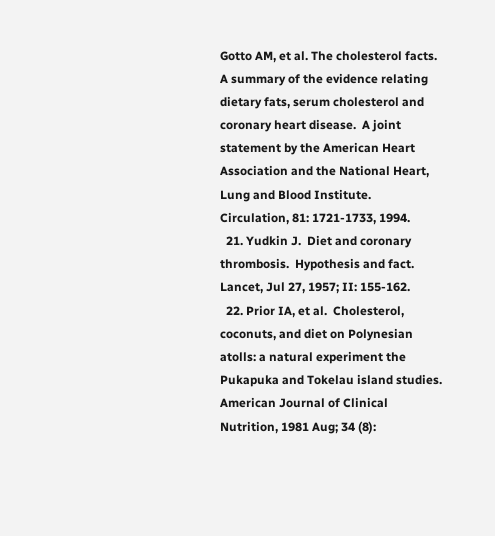Gotto AM, et al. The cholesterol facts. A summary of the evidence relating dietary fats, serum cholesterol and coronary heart disease.  A joint statement by the American Heart Association and the National Heart, Lung and Blood Institute. Circulation, 81: 1721-1733, 1994.
  21. Yudkin J.  Diet and coronary thrombosis.  Hypothesis and fact.  Lancet, Jul 27, 1957; II: 155-162.
  22. Prior IA, et al.  Cholesterol, coconuts, and diet on Polynesian atolls: a natural experiment the Pukapuka and Tokelau island studies.  American Journal of Clinical Nutrition, 1981 Aug; 34 (8):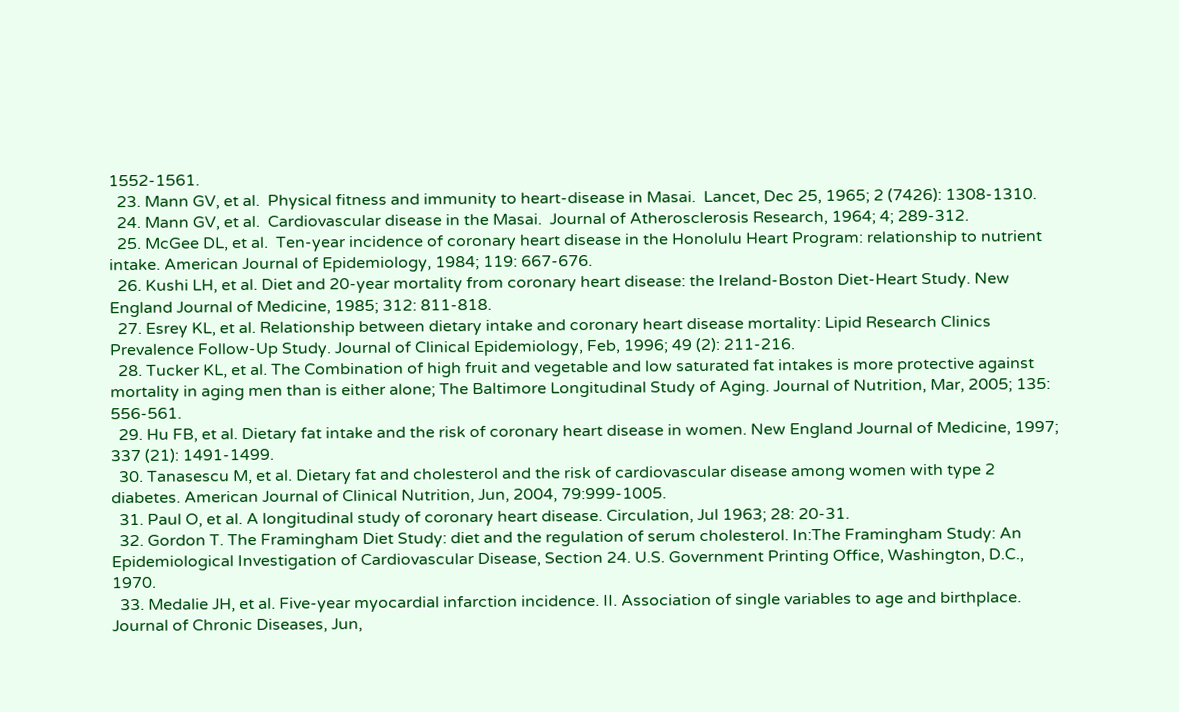1552-1561.
  23. Mann GV, et al.  Physical fitness and immunity to heart-disease in Masai.  Lancet, Dec 25, 1965; 2 (7426): 1308-1310.
  24. Mann GV, et al.  Cardiovascular disease in the Masai.  Journal of Atherosclerosis Research, 1964; 4; 289-312.
  25. McGee DL, et al.  Ten-year incidence of coronary heart disease in the Honolulu Heart Program: relationship to nutrient intake. American Journal of Epidemiology, 1984; 119: 667-676.
  26. Kushi LH, et al. Diet and 20-year mortality from coronary heart disease: the Ireland-Boston Diet-Heart Study. New England Journal of Medicine, 1985; 312: 811-818.
  27. Esrey KL, et al. Relationship between dietary intake and coronary heart disease mortality: Lipid Research Clinics Prevalence Follow-Up Study. Journal of Clinical Epidemiology, Feb, 1996; 49 (2): 211-216.
  28. Tucker KL, et al. The Combination of high fruit and vegetable and low saturated fat intakes is more protective against mortality in aging men than is either alone; The Baltimore Longitudinal Study of Aging. Journal of Nutrition, Mar, 2005; 135: 556-561.
  29. Hu FB, et al. Dietary fat intake and the risk of coronary heart disease in women. New England Journal of Medicine, 1997; 337 (21): 1491-1499.
  30. Tanasescu M, et al. Dietary fat and cholesterol and the risk of cardiovascular disease among women with type 2 diabetes. American Journal of Clinical Nutrition, Jun, 2004, 79:999-1005.
  31. Paul O, et al. A longitudinal study of coronary heart disease. Circulation, Jul 1963; 28: 20-31.
  32. Gordon T. The Framingham Diet Study: diet and the regulation of serum cholesterol. In:The Framingham Study: An Epidemiological Investigation of Cardiovascular Disease, Section 24. U.S. Government Printing Office, Washington, D.C., 1970.
  33. Medalie JH, et al. Five-year myocardial infarction incidence. II. Association of single variables to age and birthplace. Journal of Chronic Diseases, Jun,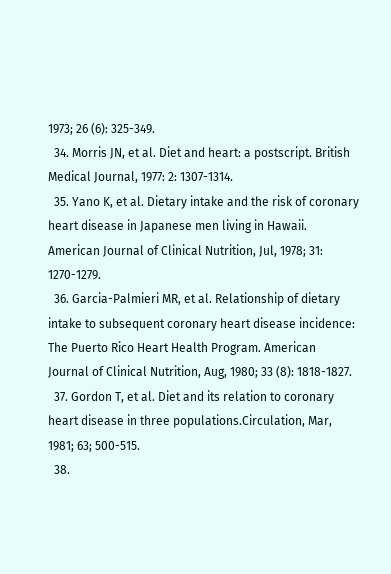1973; 26 (6): 325-349.
  34. Morris JN, et al. Diet and heart: a postscript. British Medical Journal, 1977: 2: 1307-1314.
  35. Yano K, et al. Dietary intake and the risk of coronary heart disease in Japanese men living in Hawaii. American Journal of Clinical Nutrition, Jul, 1978; 31: 1270-1279.
  36. Garcia-Palmieri MR, et al. Relationship of dietary intake to subsequent coronary heart disease incidence: The Puerto Rico Heart Health Program. American Journal of Clinical Nutrition, Aug, 1980; 33 (8): 1818-1827.
  37. Gordon T, et al. Diet and its relation to coronary heart disease in three populations.Circulation, Mar, 1981; 63; 500-515.
  38.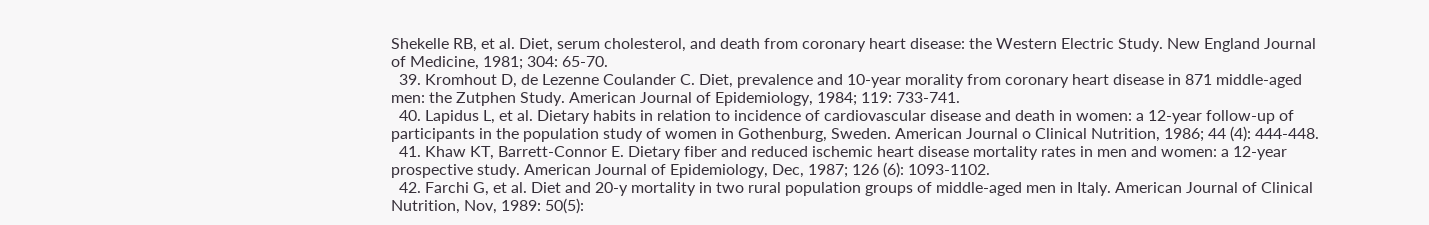Shekelle RB, et al. Diet, serum cholesterol, and death from coronary heart disease: the Western Electric Study. New England Journal of Medicine, 1981; 304: 65-70.
  39. Kromhout D, de Lezenne Coulander C. Diet, prevalence and 10-year morality from coronary heart disease in 871 middle-aged men: the Zutphen Study. American Journal of Epidemiology, 1984; 119: 733-741.
  40. Lapidus L, et al. Dietary habits in relation to incidence of cardiovascular disease and death in women: a 12-year follow-up of participants in the population study of women in Gothenburg, Sweden. American Journal o Clinical Nutrition, 1986; 44 (4): 444-448.
  41. Khaw KT, Barrett-Connor E. Dietary fiber and reduced ischemic heart disease mortality rates in men and women: a 12-year prospective study. American Journal of Epidemiology, Dec, 1987; 126 (6): 1093-1102.
  42. Farchi G, et al. Diet and 20-y mortality in two rural population groups of middle-aged men in Italy. American Journal of Clinical Nutrition, Nov, 1989: 50(5):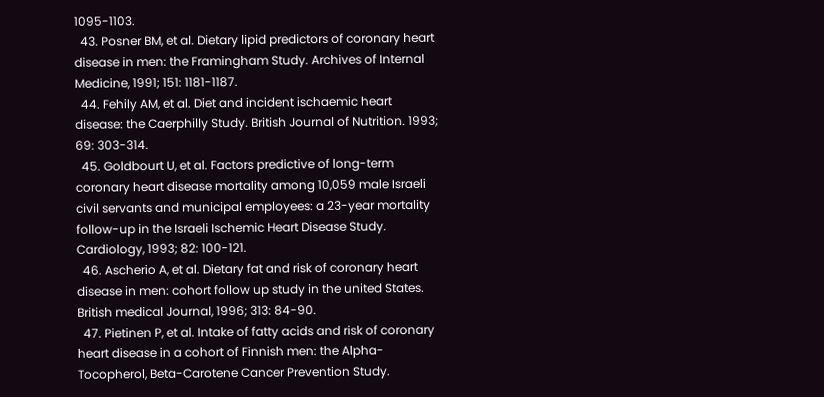1095-1103.
  43. Posner BM, et al. Dietary lipid predictors of coronary heart disease in men: the Framingham Study. Archives of Internal Medicine, 1991; 151: 1181-1187.
  44. Fehily AM, et al. Diet and incident ischaemic heart disease: the Caerphilly Study. British Journal of Nutrition. 1993; 69: 303-314.
  45. Goldbourt U, et al. Factors predictive of long-term coronary heart disease mortality among 10,059 male Israeli civil servants and municipal employees: a 23-year mortality follow-up in the Israeli Ischemic Heart Disease Study. Cardiology, 1993; 82: 100-121.
  46. Ascherio A, et al. Dietary fat and risk of coronary heart disease in men: cohort follow up study in the united States. British medical Journal, 1996; 313: 84-90.
  47. Pietinen P, et al. Intake of fatty acids and risk of coronary heart disease in a cohort of Finnish men: the Alpha-Tocopherol, Beta-Carotene Cancer Prevention Study.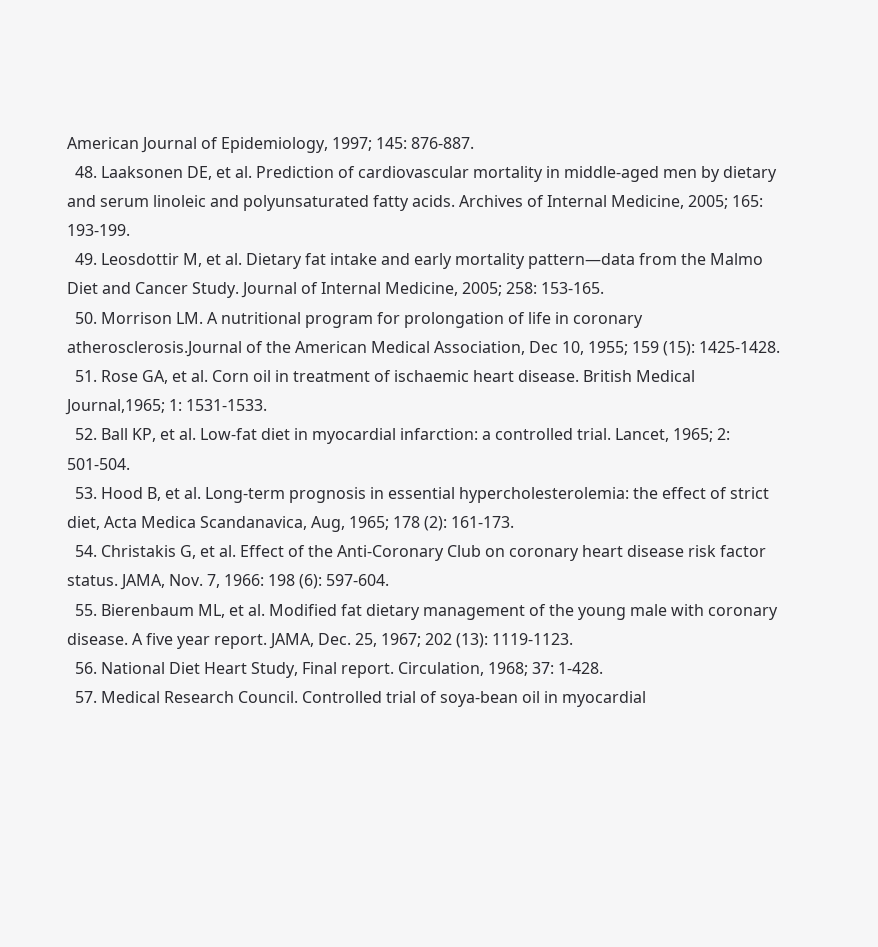American Journal of Epidemiology, 1997; 145: 876-887.
  48. Laaksonen DE, et al. Prediction of cardiovascular mortality in middle-aged men by dietary and serum linoleic and polyunsaturated fatty acids. Archives of Internal Medicine, 2005; 165: 193-199.
  49. Leosdottir M, et al. Dietary fat intake and early mortality pattern—data from the Malmo Diet and Cancer Study. Journal of Internal Medicine, 2005; 258: 153-165.
  50. Morrison LM. A nutritional program for prolongation of life in coronary atherosclerosis.Journal of the American Medical Association, Dec 10, 1955; 159 (15): 1425-1428.
  51. Rose GA, et al. Corn oil in treatment of ischaemic heart disease. British Medical Journal,1965; 1: 1531-1533.
  52. Ball KP, et al. Low-fat diet in myocardial infarction: a controlled trial. Lancet, 1965; 2: 501-504.
  53. Hood B, et al. Long-term prognosis in essential hypercholesterolemia: the effect of strict diet, Acta Medica Scandanavica, Aug, 1965; 178 (2): 161-173.
  54. Christakis G, et al. Effect of the Anti-Coronary Club on coronary heart disease risk factor status. JAMA, Nov. 7, 1966: 198 (6): 597-604.
  55. Bierenbaum ML, et al. Modified fat dietary management of the young male with coronary disease. A five year report. JAMA, Dec. 25, 1967; 202 (13): 1119-1123.
  56. National Diet Heart Study, Final report. Circulation, 1968; 37: 1-428.
  57. Medical Research Council. Controlled trial of soya-bean oil in myocardial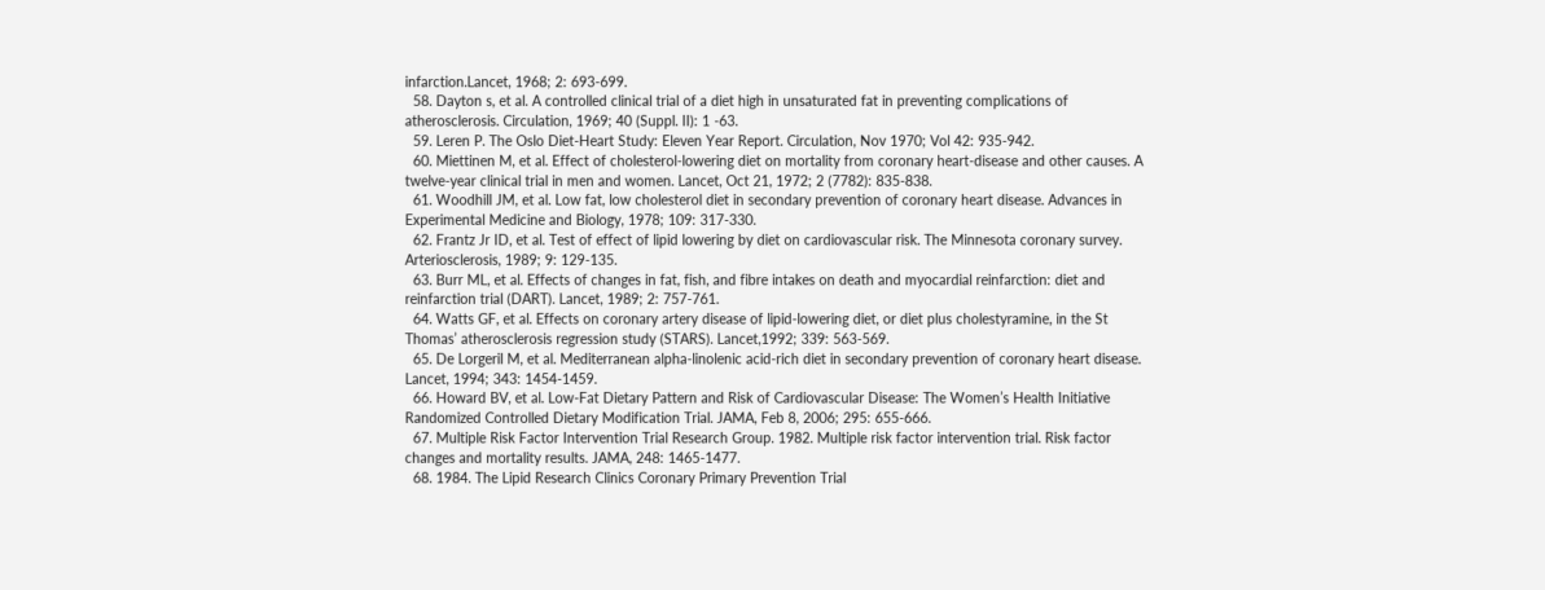infarction.Lancet, 1968; 2: 693-699.
  58. Dayton s, et al. A controlled clinical trial of a diet high in unsaturated fat in preventing complications of atherosclerosis. Circulation, 1969; 40 (Suppl. II): 1 -63.
  59. Leren P. The Oslo Diet-Heart Study: Eleven Year Report. Circulation, Nov 1970; Vol 42: 935-942.
  60. Miettinen M, et al. Effect of cholesterol-lowering diet on mortality from coronary heart-disease and other causes. A twelve-year clinical trial in men and women. Lancet, Oct 21, 1972; 2 (7782): 835-838.
  61. Woodhill JM, et al. Low fat, low cholesterol diet in secondary prevention of coronary heart disease. Advances in Experimental Medicine and Biology, 1978; 109: 317-330.
  62. Frantz Jr ID, et al. Test of effect of lipid lowering by diet on cardiovascular risk. The Minnesota coronary survey. Arteriosclerosis, 1989; 9: 129-135.
  63. Burr ML, et al. Effects of changes in fat, fish, and fibre intakes on death and myocardial reinfarction: diet and reinfarction trial (DART). Lancet, 1989; 2: 757-761.
  64. Watts GF, et al. Effects on coronary artery disease of lipid-lowering diet, or diet plus cholestyramine, in the St Thomas’ atherosclerosis regression study (STARS). Lancet,1992; 339: 563-569.
  65. De Lorgeril M, et al. Mediterranean alpha-linolenic acid-rich diet in secondary prevention of coronary heart disease. Lancet, 1994; 343: 1454-1459.
  66. Howard BV, et al. Low-Fat Dietary Pattern and Risk of Cardiovascular Disease: The Women’s Health Initiative Randomized Controlled Dietary Modification Trial. JAMA, Feb 8, 2006; 295: 655-666.
  67. Multiple Risk Factor Intervention Trial Research Group. 1982. Multiple risk factor intervention trial. Risk factor changes and mortality results. JAMA, 248: 1465-1477.
  68. 1984. The Lipid Research Clinics Coronary Primary Prevention Trial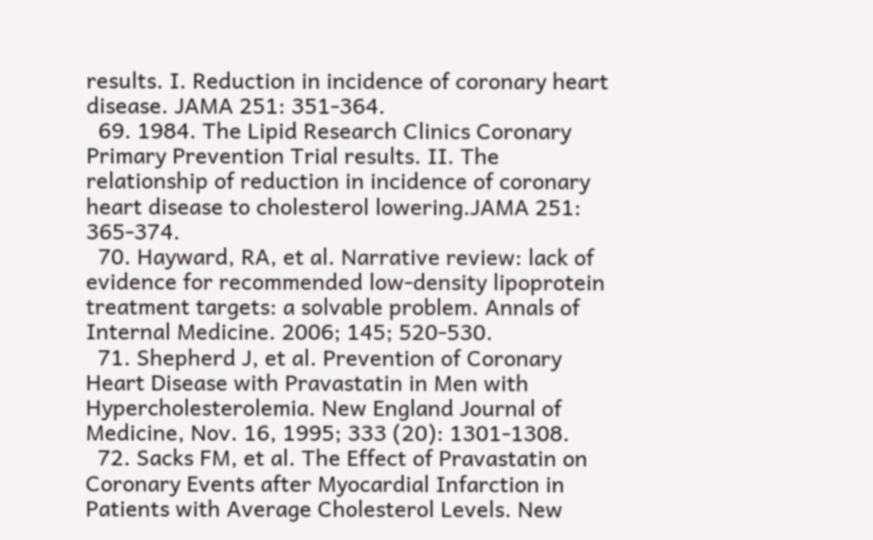results. I. Reduction in incidence of coronary heart disease. JAMA 251: 351-364.
  69. 1984. The Lipid Research Clinics Coronary Primary Prevention Trial results. II. The relationship of reduction in incidence of coronary heart disease to cholesterol lowering.JAMA 251: 365-374.
  70. Hayward, RA, et al. Narrative review: lack of evidence for recommended low-density lipoprotein treatment targets: a solvable problem. Annals of Internal Medicine. 2006; 145; 520-530.
  71. Shepherd J, et al. Prevention of Coronary Heart Disease with Pravastatin in Men with Hypercholesterolemia. New England Journal of Medicine, Nov. 16, 1995; 333 (20): 1301-1308.
  72. Sacks FM, et al. The Effect of Pravastatin on Coronary Events after Myocardial Infarction in Patients with Average Cholesterol Levels. New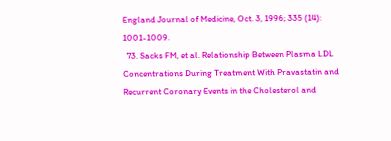England Journal of Medicine, Oct. 3, 1996; 335 (14): 1001-1009.
  73. Sacks FM, et al. Relationship Between Plasma LDL Concentrations During Treatment With Pravastatin and Recurrent Coronary Events in the Cholesterol and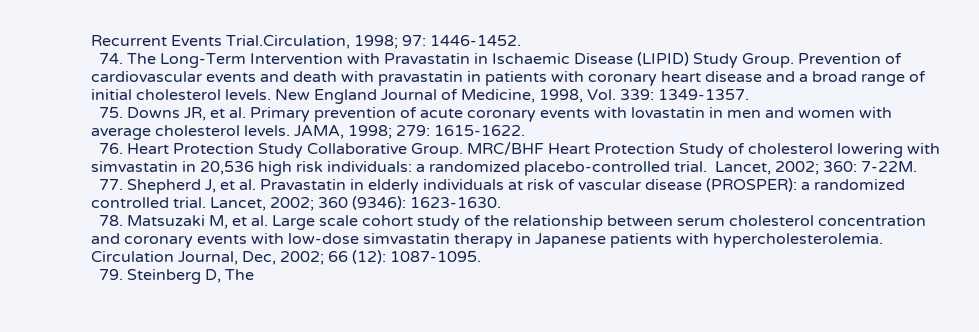Recurrent Events Trial.Circulation, 1998; 97: 1446-1452.
  74. The Long-Term Intervention with Pravastatin in Ischaemic Disease (LIPID) Study Group. Prevention of cardiovascular events and death with pravastatin in patients with coronary heart disease and a broad range of initial cholesterol levels. New England Journal of Medicine, 1998, Vol. 339: 1349-1357.
  75. Downs JR, et al. Primary prevention of acute coronary events with lovastatin in men and women with average cholesterol levels. JAMA, 1998; 279: 1615-1622.
  76. Heart Protection Study Collaborative Group. MRC/BHF Heart Protection Study of cholesterol lowering with simvastatin in 20,536 high risk individuals: a randomized placebo-controlled trial.  Lancet, 2002; 360: 7-22M.
  77. Shepherd J, et al. Pravastatin in elderly individuals at risk of vascular disease (PROSPER): a randomized controlled trial. Lancet, 2002; 360 (9346): 1623-1630.
  78. Matsuzaki M, et al. Large scale cohort study of the relationship between serum cholesterol concentration and coronary events with low-dose simvastatin therapy in Japanese patients with hypercholesterolemia. Circulation Journal, Dec, 2002; 66 (12): 1087-1095.
  79. Steinberg D, The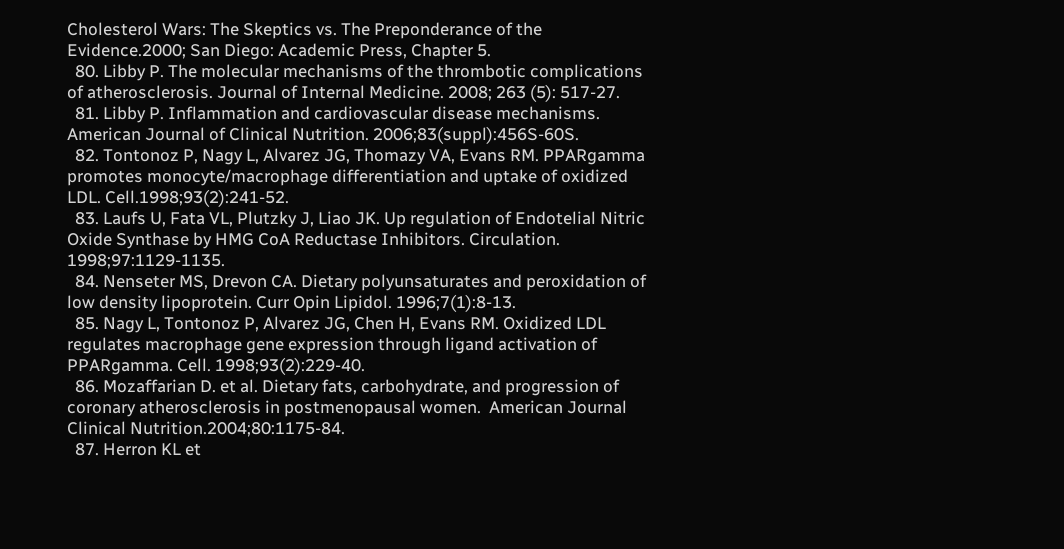Cholesterol Wars: The Skeptics vs. The Preponderance of the Evidence.2000; San Diego: Academic Press, Chapter 5.
  80. Libby P. The molecular mechanisms of the thrombotic complications of atherosclerosis. Journal of Internal Medicine. 2008; 263 (5): 517-27.
  81. Libby P. Inflammation and cardiovascular disease mechanisms. American Journal of Clinical Nutrition. 2006;83(suppl):456S-60S.
  82. Tontonoz P, Nagy L, Alvarez JG, Thomazy VA, Evans RM. PPARgamma promotes monocyte/macrophage differentiation and uptake of oxidized LDL. Cell.1998;93(2):241-52.
  83. Laufs U, Fata VL, Plutzky J, Liao JK. Up regulation of Endotelial Nitric Oxide Synthase by HMG CoA Reductase Inhibitors. Circulation. 1998;97:1129-1135.
  84. Nenseter MS, Drevon CA. Dietary polyunsaturates and peroxidation of low density lipoprotein. Curr Opin Lipidol. 1996;7(1):8-13.
  85. Nagy L, Tontonoz P, Alvarez JG, Chen H, Evans RM. Oxidized LDL regulates macrophage gene expression through ligand activation of PPARgamma. Cell. 1998;93(2):229-40.
  86. Mozaffarian D. et al. Dietary fats, carbohydrate, and progression of coronary atherosclerosis in postmenopausal women.  American Journal Clinical Nutrition.2004;80:1175-84.
  87. Herron KL et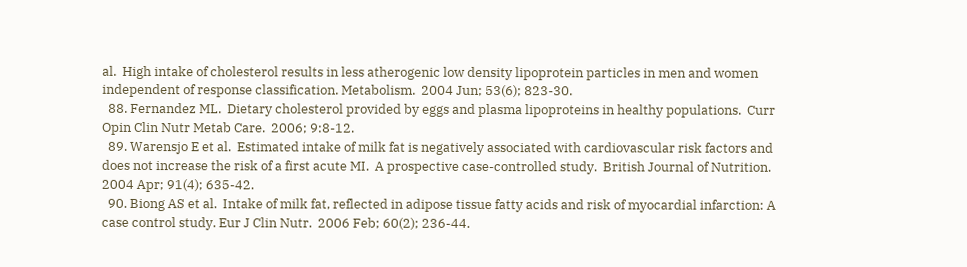al.  High intake of cholesterol results in less atherogenic low density lipoprotein particles in men and women independent of response classification. Metabolism.  2004 Jun; 53(6); 823-30.
  88. Fernandez ML.  Dietary cholesterol provided by eggs and plasma lipoproteins in healthy populations.  Curr Opin Clin Nutr Metab Care.  2006; 9:8-12.
  89. Warensjo E et al.  Estimated intake of milk fat is negatively associated with cardiovascular risk factors and does not increase the risk of a first acute MI.  A prospective case-controlled study.  British Journal of Nutrition.  2004 Apr; 91(4); 635-42.
  90. Biong AS et al.  Intake of milk fat, reflected in adipose tissue fatty acids and risk of myocardial infarction: A case control study. Eur J Clin Nutr.  2006 Feb; 60(2); 236-44.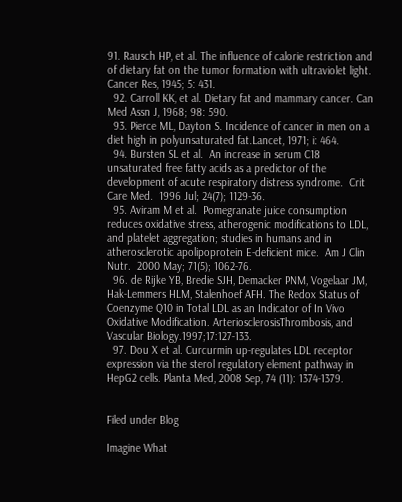91. Rausch HP, et al. The influence of calorie restriction and of dietary fat on the tumor formation with ultraviolet light. Cancer Res, 1945; 5: 431.
  92. Carroll KK, et al. Dietary fat and mammary cancer. Can Med Assn J, 1968; 98: 590.
  93. Pierce ML, Dayton S. Incidence of cancer in men on a diet high in polyunsaturated fat.Lancet, 1971; i: 464.
  94. Bursten SL et al.  An increase in serum C18 unsaturated free fatty acids as a predictor of the development of acute respiratory distress syndrome.  Crit Care Med.  1996 Jul; 24(7); 1129-36.
  95. Aviram M et al.  Pomegranate juice consumption reduces oxidative stress, atherogenic modifications to LDL, and platelet aggregation; studies in humans and in atherosclerotic apolipoprotein E-deficient mice.  Am J Clin Nutr.  2000 May; 71(5); 1062-76.
  96. de Rijke YB, Bredie SJH, Demacker PNM, Vogelaar JM, Hak-Lemmers HLM, Stalenhoef AFH. The Redox Status of Coenzyme Q10 in Total LDL as an Indicator of In Vivo Oxidative Modification. ArteriosclerosisThrombosis, and Vascular Biology.1997;17:127-133.
  97. Dou X et al. Curcurmin up-regulates LDL receptor expression via the sterol regulatory element pathway in HepG2 cells. Planta Med, 2008 Sep, 74 (11): 1374-1379.


Filed under Blog

Imagine What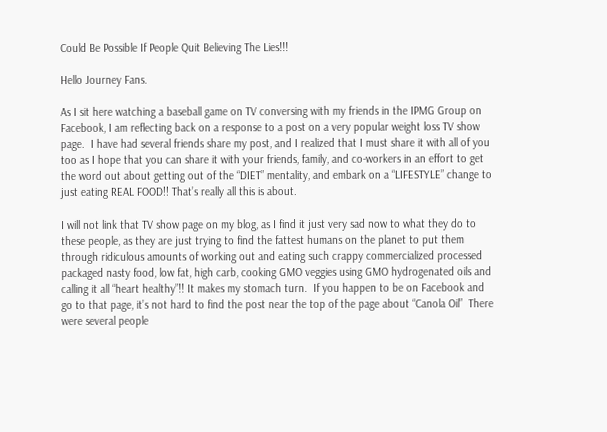Could Be Possible If People Quit Believing The Lies!!!

Hello Journey Fans.

As I sit here watching a baseball game on TV conversing with my friends in the IPMG Group on Facebook, I am reflecting back on a response to a post on a very popular weight loss TV show page.  I have had several friends share my post, and I realized that I must share it with all of you too as I hope that you can share it with your friends, family, and co-workers in an effort to get the word out about getting out of the “DIET” mentality, and embark on a “LIFESTYLE” change to just eating REAL FOOD!! That’s really all this is about.

I will not link that TV show page on my blog, as I find it just very sad now to what they do to these people, as they are just trying to find the fattest humans on the planet to put them through ridiculous amounts of working out and eating such crappy commercialized processed packaged nasty food, low fat, high carb, cooking GMO veggies using GMO hydrogenated oils and calling it all “heart healthy”!! It makes my stomach turn.  If you happen to be on Facebook and go to that page, it’s not hard to find the post near the top of the page about “Canola Oil”  There were several people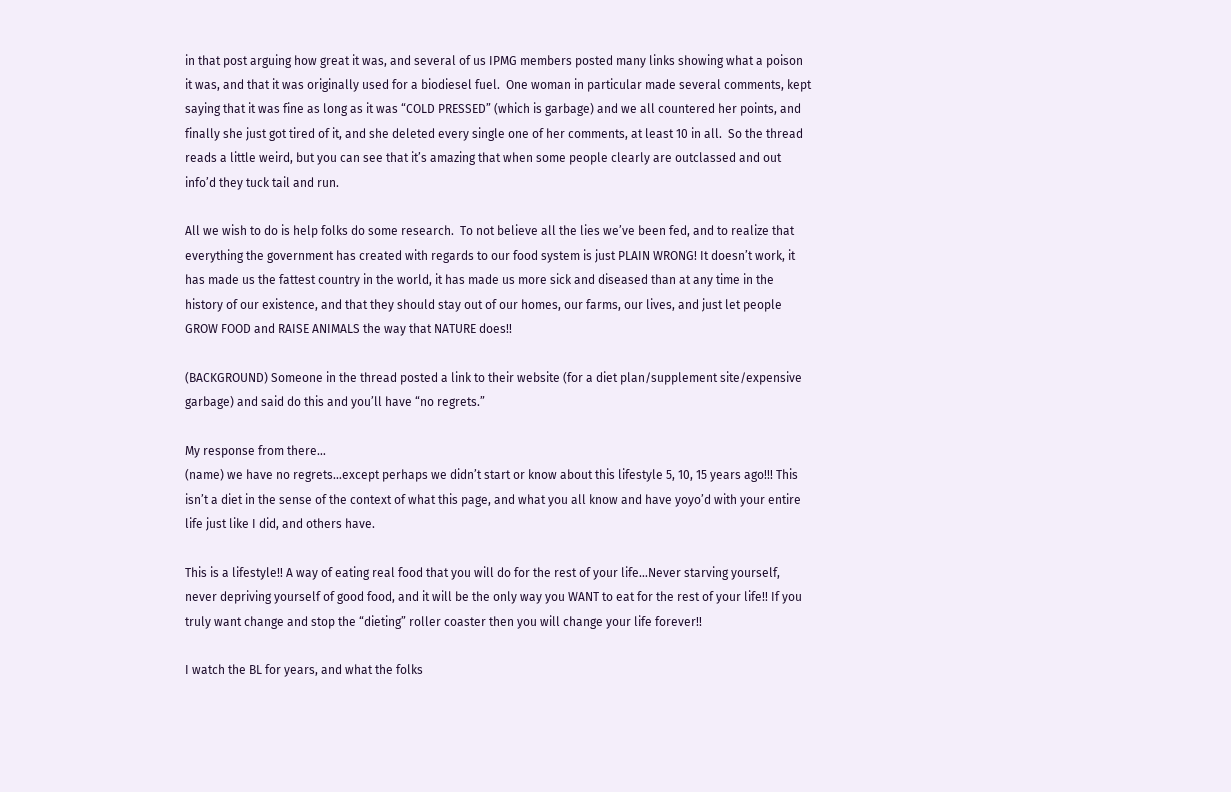in that post arguing how great it was, and several of us IPMG members posted many links showing what a poison it was, and that it was originally used for a biodiesel fuel.  One woman in particular made several comments, kept saying that it was fine as long as it was “COLD PRESSED” (which is garbage) and we all countered her points, and finally she just got tired of it, and she deleted every single one of her comments, at least 10 in all.  So the thread reads a little weird, but you can see that it’s amazing that when some people clearly are outclassed and out info’d they tuck tail and run.

All we wish to do is help folks do some research.  To not believe all the lies we’ve been fed, and to realize that everything the government has created with regards to our food system is just PLAIN WRONG! It doesn’t work, it has made us the fattest country in the world, it has made us more sick and diseased than at any time in the history of our existence, and that they should stay out of our homes, our farms, our lives, and just let people GROW FOOD and RAISE ANIMALS the way that NATURE does!!

(BACKGROUND) Someone in the thread posted a link to their website (for a diet plan/supplement site/expensive garbage) and said do this and you’ll have “no regrets.”

My response from there…
(name) we have no regrets…except perhaps we didn’t start or know about this lifestyle 5, 10, 15 years ago!!! This isn’t a diet in the sense of the context of what this page, and what you all know and have yoyo’d with your entire life just like I did, and others have.

This is a lifestyle!! A way of eating real food that you will do for the rest of your life…Never starving yourself, never depriving yourself of good food, and it will be the only way you WANT to eat for the rest of your life!! If you truly want change and stop the “dieting” roller coaster then you will change your life forever!!

I watch the BL for years, and what the folks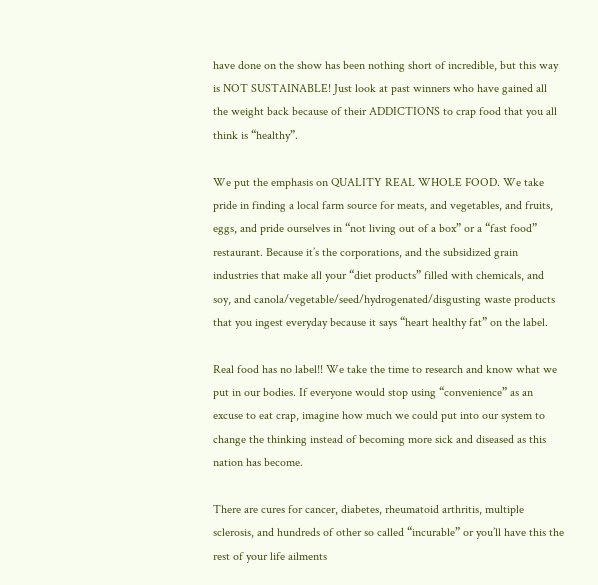have done on the show has been nothing short of incredible, but this way is NOT SUSTAINABLE! Just look at past winners who have gained all the weight back because of their ADDICTIONS to crap food that you all think is “healthy”.

We put the emphasis on QUALITY REAL WHOLE FOOD. We take pride in finding a local farm source for meats, and vegetables, and fruits, eggs, and pride ourselves in “not living out of a box” or a “fast food” restaurant. Because it’s the corporations, and the subsidized grain industries that make all your “diet products” filled with chemicals, and soy, and canola/vegetable/seed/hydrogenated/disgusting waste products that you ingest everyday because it says “heart healthy fat” on the label.

Real food has no label!! We take the time to research and know what we put in our bodies. If everyone would stop using “convenience” as an excuse to eat crap, imagine how much we could put into our system to change the thinking instead of becoming more sick and diseased as this nation has become.

There are cures for cancer, diabetes, rheumatoid arthritis, multiple sclerosis, and hundreds of other so called “incurable” or you’ll have this the rest of your life ailments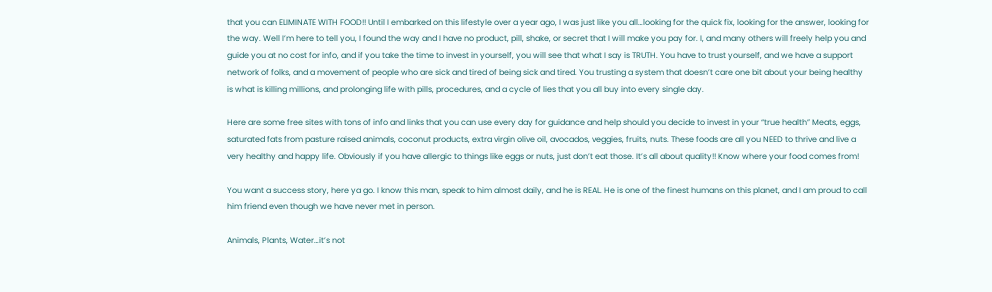that you can ELIMINATE WITH FOOD!! Until I embarked on this lifestyle over a year ago, I was just like you all…looking for the quick fix, looking for the answer, looking for the way. Well I’m here to tell you, I found the way and I have no product, pill, shake, or secret that I will make you pay for. I, and many others will freely help you and guide you at no cost for info, and if you take the time to invest in yourself, you will see that what I say is TRUTH. You have to trust yourself, and we have a support network of folks, and a movement of people who are sick and tired of being sick and tired. You trusting a system that doesn’t care one bit about your being healthy is what is killing millions, and prolonging life with pills, procedures, and a cycle of lies that you all buy into every single day.

Here are some free sites with tons of info and links that you can use every day for guidance and help should you decide to invest in your “true health” Meats, eggs, saturated fats from pasture raised animals, coconut products, extra virgin olive oil, avocados, veggies, fruits, nuts. These foods are all you NEED to thrive and live a very healthy and happy life. Obviously if you have allergic to things like eggs or nuts, just don’t eat those. It’s all about quality!! Know where your food comes from!

You want a success story, here ya go. I know this man, speak to him almost daily, and he is REAL. He is one of the finest humans on this planet, and I am proud to call him friend even though we have never met in person.

Animals, Plants, Water…it’s not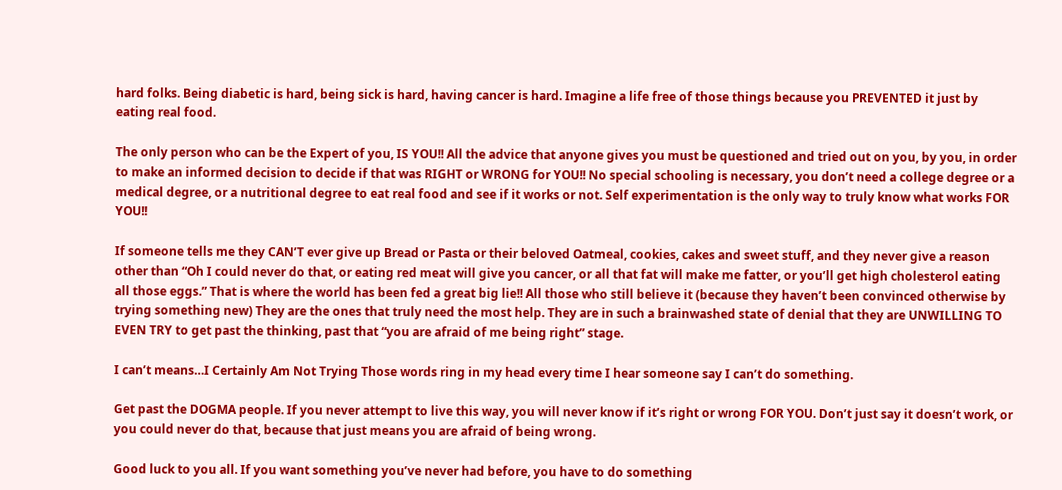hard folks. Being diabetic is hard, being sick is hard, having cancer is hard. Imagine a life free of those things because you PREVENTED it just by eating real food.

The only person who can be the Expert of you, IS YOU!! All the advice that anyone gives you must be questioned and tried out on you, by you, in order to make an informed decision to decide if that was RIGHT or WRONG for YOU!! No special schooling is necessary, you don’t need a college degree or a medical degree, or a nutritional degree to eat real food and see if it works or not. Self experimentation is the only way to truly know what works FOR YOU!!

If someone tells me they CAN’T ever give up Bread or Pasta or their beloved Oatmeal, cookies, cakes and sweet stuff, and they never give a reason other than “Oh I could never do that, or eating red meat will give you cancer, or all that fat will make me fatter, or you’ll get high cholesterol eating all those eggs.” That is where the world has been fed a great big lie!! All those who still believe it (because they haven’t been convinced otherwise by trying something new) They are the ones that truly need the most help. They are in such a brainwashed state of denial that they are UNWILLING TO EVEN TRY to get past the thinking, past that “you are afraid of me being right” stage.

I can’t means…I Certainly Am Not Trying Those words ring in my head every time I hear someone say I can’t do something.

Get past the DOGMA people. If you never attempt to live this way, you will never know if it’s right or wrong FOR YOU. Don’t just say it doesn’t work, or you could never do that, because that just means you are afraid of being wrong.

Good luck to you all. If you want something you’ve never had before, you have to do something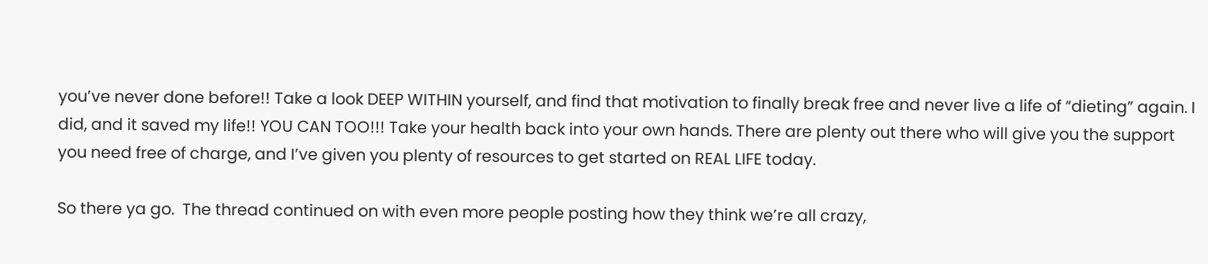you’ve never done before!! Take a look DEEP WITHIN yourself, and find that motivation to finally break free and never live a life of “dieting” again. I did, and it saved my life!! YOU CAN TOO!!! Take your health back into your own hands. There are plenty out there who will give you the support you need free of charge, and I’ve given you plenty of resources to get started on REAL LIFE today.

So there ya go.  The thread continued on with even more people posting how they think we’re all crazy,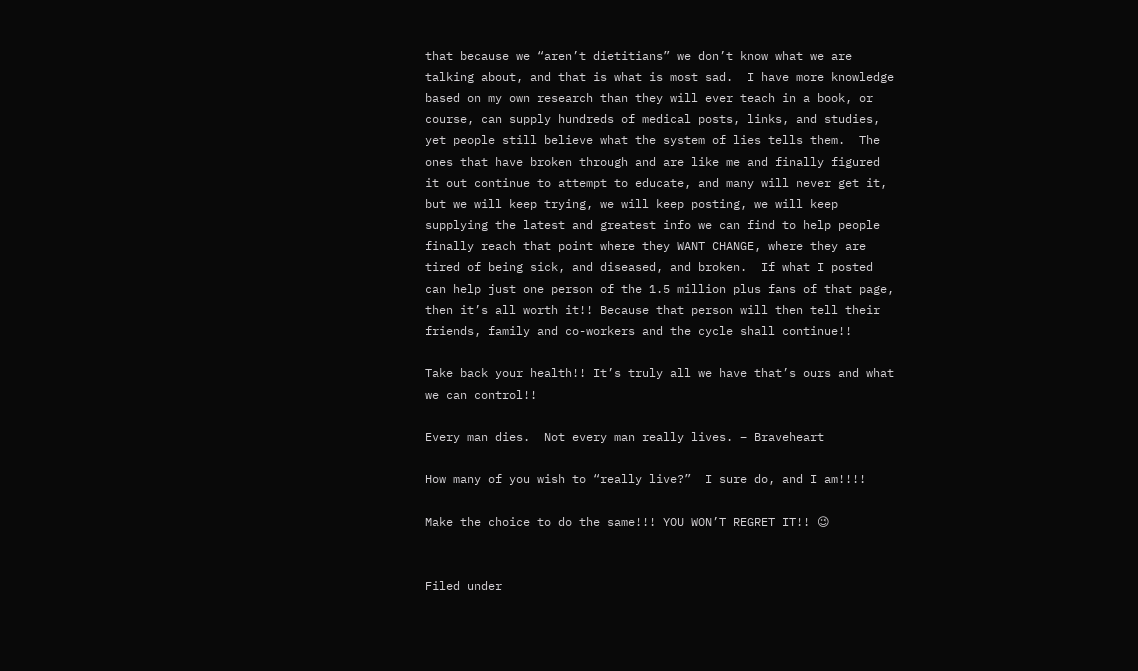that because we “aren’t dietitians” we don’t know what we are talking about, and that is what is most sad.  I have more knowledge based on my own research than they will ever teach in a book, or course, can supply hundreds of medical posts, links, and studies, yet people still believe what the system of lies tells them.  The ones that have broken through and are like me and finally figured it out continue to attempt to educate, and many will never get it, but we will keep trying, we will keep posting, we will keep supplying the latest and greatest info we can find to help people finally reach that point where they WANT CHANGE, where they are tired of being sick, and diseased, and broken.  If what I posted can help just one person of the 1.5 million plus fans of that page, then it’s all worth it!! Because that person will then tell their friends, family and co-workers and the cycle shall continue!!

Take back your health!! It’s truly all we have that’s ours and what we can control!!

Every man dies.  Not every man really lives. – Braveheart

How many of you wish to “really live?”  I sure do, and I am!!!!

Make the choice to do the same!!! YOU WON’T REGRET IT!! 😉


Filed under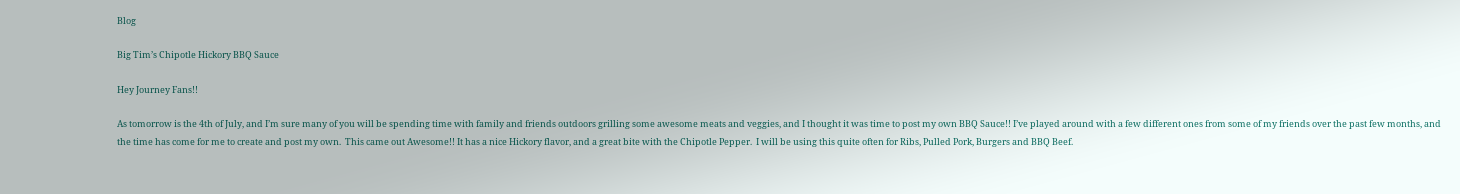Blog

Big Tim’s Chipotle Hickory BBQ Sauce

Hey Journey Fans!!

As tomorrow is the 4th of July, and I’m sure many of you will be spending time with family and friends outdoors grilling some awesome meats and veggies, and I thought it was time to post my own BBQ Sauce!! I’ve played around with a few different ones from some of my friends over the past few months, and the time has come for me to create and post my own.  This came out Awesome!! It has a nice Hickory flavor, and a great bite with the Chipotle Pepper.  I will be using this quite often for Ribs, Pulled Pork, Burgers and BBQ Beef.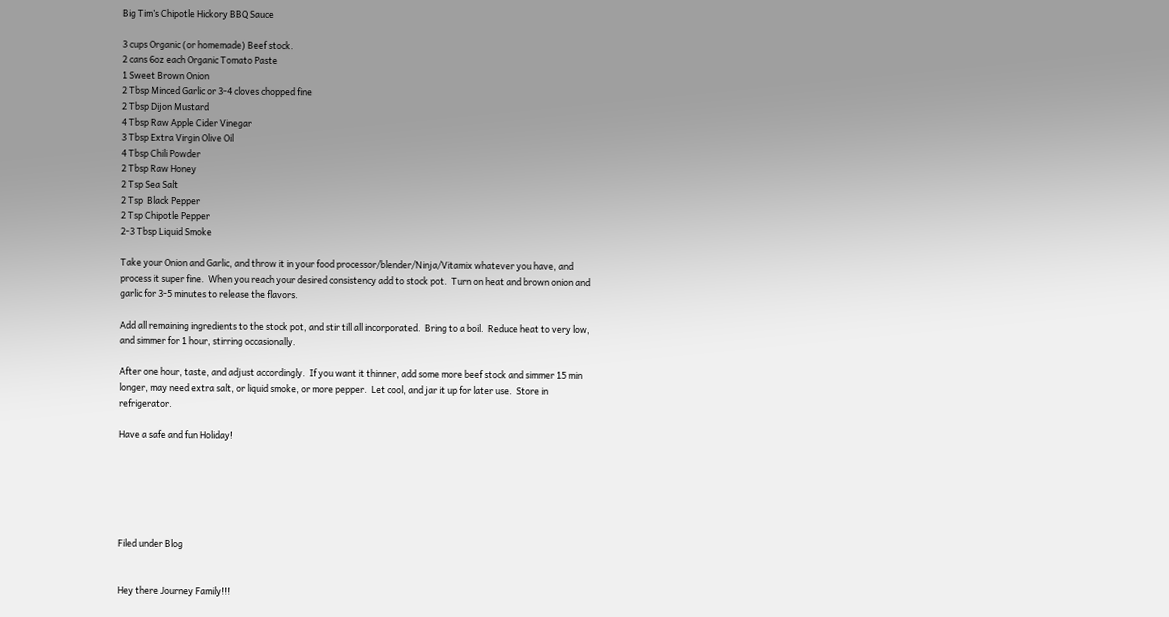Big Tim’s Chipotle Hickory BBQ Sauce

3 cups Organic (or homemade) Beef stock.
2 cans 6oz each Organic Tomato Paste
1 Sweet Brown Onion
2 Tbsp Minced Garlic or 3-4 cloves chopped fine
2 Tbsp Dijon Mustard
4 Tbsp Raw Apple Cider Vinegar
3 Tbsp Extra Virgin Olive Oil
4 Tbsp Chili Powder
2 Tbsp Raw Honey
2 Tsp Sea Salt
2 Tsp  Black Pepper
2 Tsp Chipotle Pepper
2-3 Tbsp Liquid Smoke

Take your Onion and Garlic, and throw it in your food processor/blender/Ninja/Vitamix whatever you have, and process it super fine.  When you reach your desired consistency add to stock pot.  Turn on heat and brown onion and garlic for 3-5 minutes to release the flavors.

Add all remaining ingredients to the stock pot, and stir till all incorporated.  Bring to a boil.  Reduce heat to very low, and simmer for 1 hour, stirring occasionally.

After one hour, taste, and adjust accordingly.  If you want it thinner, add some more beef stock and simmer 15 min longer, may need extra salt, or liquid smoke, or more pepper.  Let cool, and jar it up for later use.  Store in refrigerator.

Have a safe and fun Holiday!






Filed under Blog


Hey there Journey Family!!!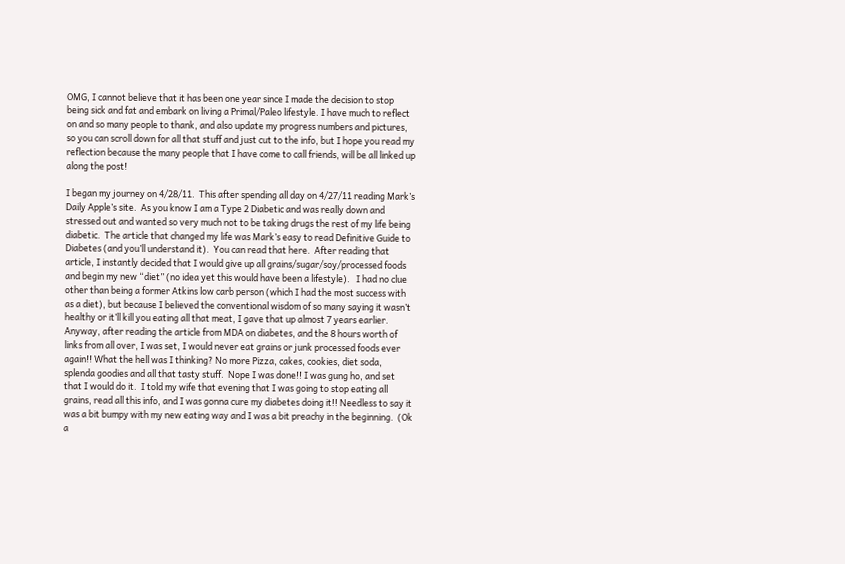OMG, I cannot believe that it has been one year since I made the decision to stop being sick and fat and embark on living a Primal/Paleo lifestyle. I have much to reflect on and so many people to thank, and also update my progress numbers and pictures, so you can scroll down for all that stuff and just cut to the info, but I hope you read my reflection because the many people that I have come to call friends, will be all linked up along the post!

I began my journey on 4/28/11.  This after spending all day on 4/27/11 reading Mark’s Daily Apple’s site.  As you know I am a Type 2 Diabetic and was really down and stressed out and wanted so very much not to be taking drugs the rest of my life being diabetic.  The article that changed my life was Mark’s easy to read Definitive Guide to Diabetes (and you’ll understand it).  You can read that here.  After reading that article, I instantly decided that I would give up all grains/sugar/soy/processed foods and begin my new “diet” (no idea yet this would have been a lifestyle).   I had no clue other than being a former Atkins low carb person (which I had the most success with as a diet), but because I believed the conventional wisdom of so many saying it wasn’t healthy or it’ll kill you eating all that meat, I gave that up almost 7 years earlier.  Anyway, after reading the article from MDA on diabetes, and the 8 hours worth of links from all over, I was set, I would never eat grains or junk processed foods ever again!! What the hell was I thinking? No more Pizza, cakes, cookies, diet soda, splenda goodies and all that tasty stuff.  Nope I was done!! I was gung ho, and set that I would do it.  I told my wife that evening that I was going to stop eating all grains, read all this info, and I was gonna cure my diabetes doing it!! Needless to say it was a bit bumpy with my new eating way and I was a bit preachy in the beginning.  (Ok a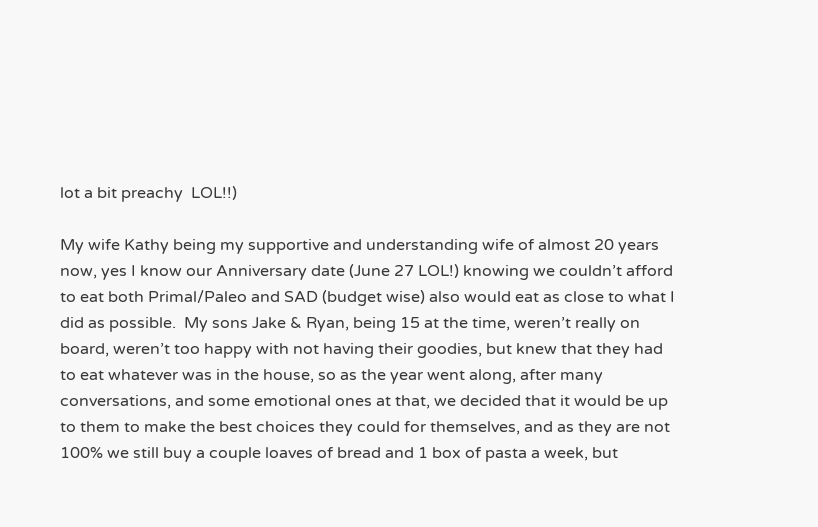lot a bit preachy  LOL!!)

My wife Kathy being my supportive and understanding wife of almost 20 years now, yes I know our Anniversary date (June 27 LOL!) knowing we couldn’t afford to eat both Primal/Paleo and SAD (budget wise) also would eat as close to what I did as possible.  My sons Jake & Ryan, being 15 at the time, weren’t really on board, weren’t too happy with not having their goodies, but knew that they had to eat whatever was in the house, so as the year went along, after many conversations, and some emotional ones at that, we decided that it would be up to them to make the best choices they could for themselves, and as they are not 100% we still buy a couple loaves of bread and 1 box of pasta a week, but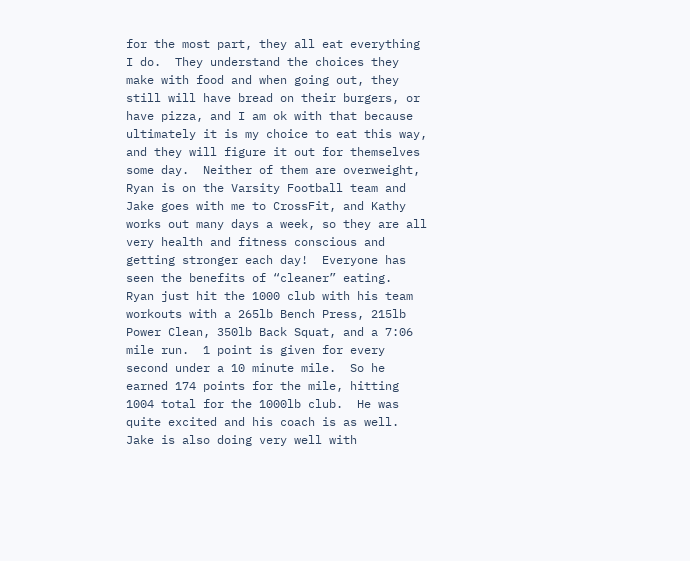for the most part, they all eat everything I do.  They understand the choices they make with food and when going out, they still will have bread on their burgers, or have pizza, and I am ok with that because ultimately it is my choice to eat this way, and they will figure it out for themselves some day.  Neither of them are overweight, Ryan is on the Varsity Football team and Jake goes with me to CrossFit, and Kathy works out many days a week, so they are all very health and fitness conscious and getting stronger each day!  Everyone has seen the benefits of “cleaner” eating.  Ryan just hit the 1000 club with his team workouts with a 265lb Bench Press, 215lb Power Clean, 350lb Back Squat, and a 7:06 mile run.  1 point is given for every second under a 10 minute mile.  So he earned 174 points for the mile, hitting 1004 total for the 1000lb club.  He was quite excited and his coach is as well.  Jake is also doing very well with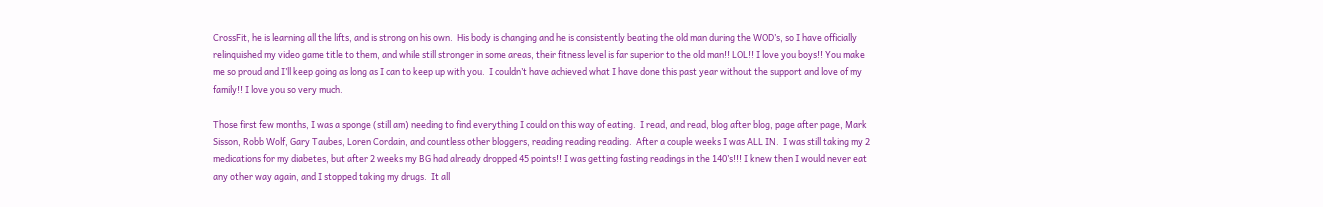CrossFit, he is learning all the lifts, and is strong on his own.  His body is changing and he is consistently beating the old man during the WOD’s, so I have officially relinquished my video game title to them, and while still stronger in some areas, their fitness level is far superior to the old man!! LOL!! I love you boys!! You make me so proud and I’ll keep going as long as I can to keep up with you.  I couldn’t have achieved what I have done this past year without the support and love of my family!! I love you so very much.

Those first few months, I was a sponge (still am) needing to find everything I could on this way of eating.  I read, and read, blog after blog, page after page, Mark Sisson, Robb Wolf, Gary Taubes, Loren Cordain, and countless other bloggers, reading reading reading.  After a couple weeks I was ALL IN.  I was still taking my 2 medications for my diabetes, but after 2 weeks my BG had already dropped 45 points!! I was getting fasting readings in the 140’s!!! I knew then I would never eat any other way again, and I stopped taking my drugs.  It all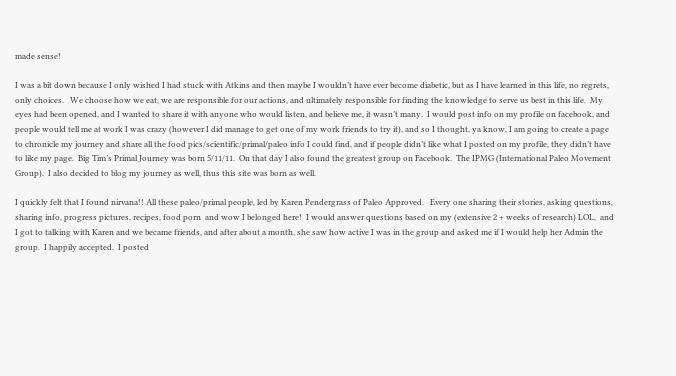made sense!

I was a bit down because I only wished I had stuck with Atkins and then maybe I wouldn’t have ever become diabetic, but as I have learned in this life, no regrets, only choices.   We choose how we eat, we are responsible for our actions, and ultimately responsible for finding the knowledge to serve us best in this life.  My eyes had been opened, and I wanted to share it with anyone who would listen, and believe me, it wasn’t many.  I would post info on my profile on facebook, and people would tell me at work I was crazy (however I did manage to get one of my work friends to try it), and so I thought, ya know, I am going to create a page to chronicle my journey and share all the food pics/scientific/primal/paleo info I could find, and if people didn’t like what I posted on my profile, they didn’t have to like my page.  Big Tim’s Primal Journey was born 5/11/11.  On that day I also found the greatest group on Facebook.  The IPMG (International Paleo Movement Group).  I also decided to blog my journey as well, thus this site was born as well.

I quickly felt that I found nirvana!! All these paleo/primal people, led by Karen Pendergrass of Paleo Approved.   Every one sharing their stories, asking questions, sharing info, progress pictures, recipes, food porn  and wow I belonged here!  I would answer questions based on my (extensive 2 + weeks of research) LOL,  and I got to talking with Karen and we became friends, and after about a month, she saw how active I was in the group and asked me if I would help her Admin the group.  I happily accepted.  I posted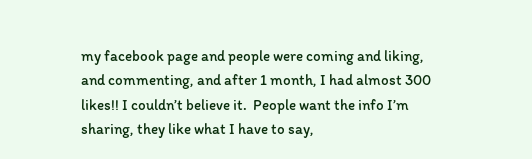my facebook page and people were coming and liking, and commenting, and after 1 month, I had almost 300 likes!! I couldn’t believe it.  People want the info I’m sharing, they like what I have to say,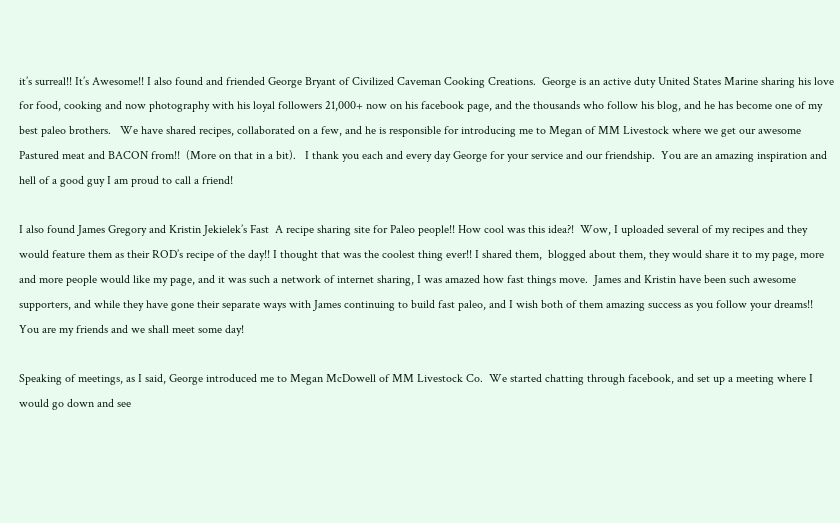it’s surreal!! It’s Awesome!! I also found and friended George Bryant of Civilized Caveman Cooking Creations.  George is an active duty United States Marine sharing his love for food, cooking and now photography with his loyal followers 21,000+ now on his facebook page, and the thousands who follow his blog, and he has become one of my best paleo brothers.   We have shared recipes, collaborated on a few, and he is responsible for introducing me to Megan of MM Livestock where we get our awesome Pastured meat and BACON from!!  (More on that in a bit).   I thank you each and every day George for your service and our friendship.  You are an amazing inspiration and hell of a good guy I am proud to call a friend!

I also found James Gregory and Kristin Jekielek’s Fast  A recipe sharing site for Paleo people!! How cool was this idea?!  Wow, I uploaded several of my recipes and they would feature them as their ROD’s recipe of the day!! I thought that was the coolest thing ever!! I shared them,  blogged about them, they would share it to my page, more and more people would like my page, and it was such a network of internet sharing, I was amazed how fast things move.  James and Kristin have been such awesome supporters, and while they have gone their separate ways with James continuing to build fast paleo, and I wish both of them amazing success as you follow your dreams!!  You are my friends and we shall meet some day!

Speaking of meetings, as I said, George introduced me to Megan McDowell of MM Livestock Co.  We started chatting through facebook, and set up a meeting where I would go down and see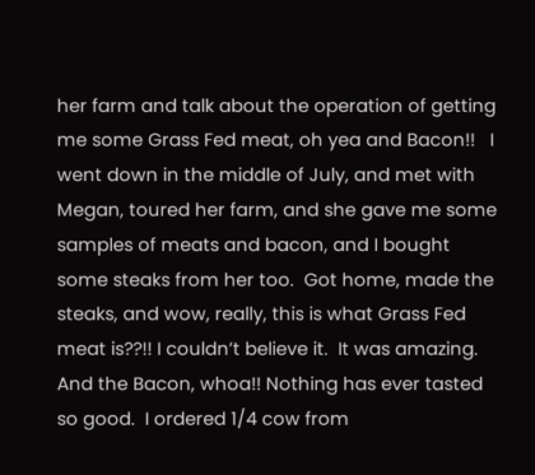her farm and talk about the operation of getting me some Grass Fed meat, oh yea and Bacon!!   I went down in the middle of July, and met with Megan, toured her farm, and she gave me some samples of meats and bacon, and I bought some steaks from her too.  Got home, made the steaks, and wow, really, this is what Grass Fed meat is??!! I couldn’t believe it.  It was amazing.  And the Bacon, whoa!! Nothing has ever tasted so good.  I ordered 1/4 cow from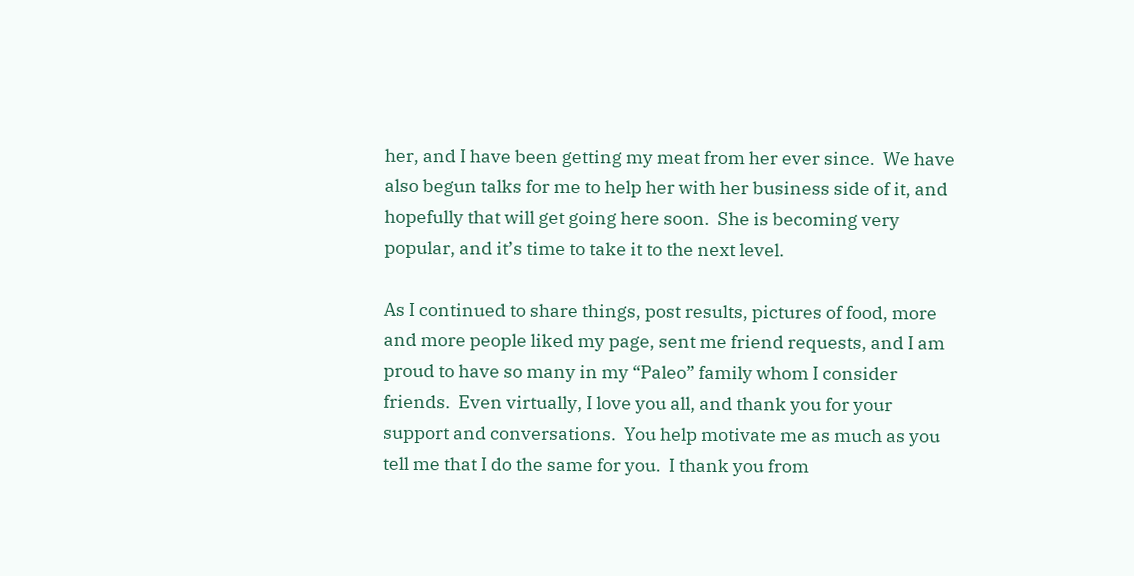her, and I have been getting my meat from her ever since.  We have also begun talks for me to help her with her business side of it, and hopefully that will get going here soon.  She is becoming very popular, and it’s time to take it to the next level.

As I continued to share things, post results, pictures of food, more and more people liked my page, sent me friend requests, and I am proud to have so many in my “Paleo” family whom I consider friends.  Even virtually, I love you all, and thank you for your support and conversations.  You help motivate me as much as you tell me that I do the same for you.  I thank you from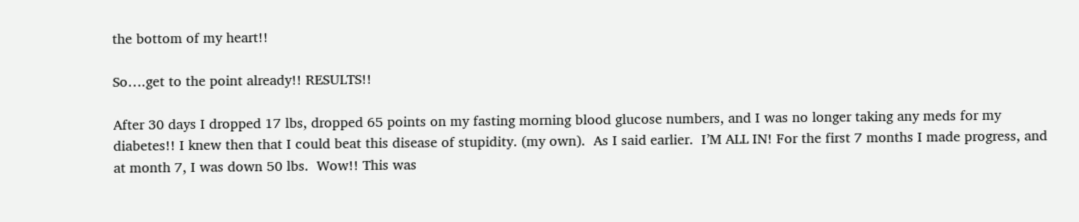the bottom of my heart!!

So….get to the point already!! RESULTS!!

After 30 days I dropped 17 lbs, dropped 65 points on my fasting morning blood glucose numbers, and I was no longer taking any meds for my diabetes!! I knew then that I could beat this disease of stupidity. (my own).  As I said earlier.  I’M ALL IN! For the first 7 months I made progress, and at month 7, I was down 50 lbs.  Wow!! This was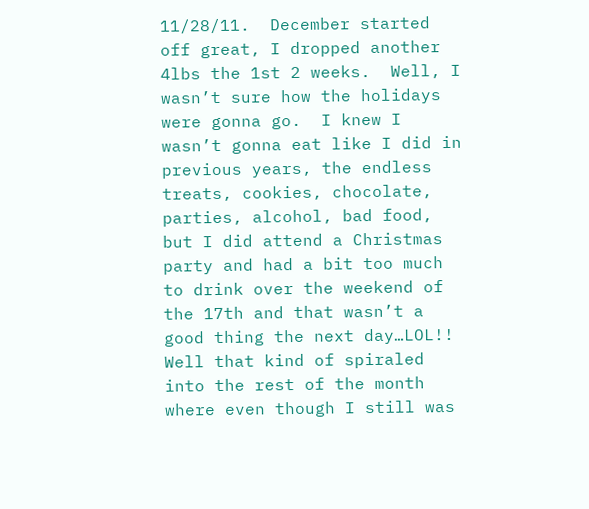11/28/11.  December started off great, I dropped another 4lbs the 1st 2 weeks.  Well, I wasn’t sure how the holidays were gonna go.  I knew I wasn’t gonna eat like I did in previous years, the endless treats, cookies, chocolate, parties, alcohol, bad food, but I did attend a Christmas party and had a bit too much to drink over the weekend of the 17th and that wasn’t a good thing the next day…LOL!!  Well that kind of spiraled into the rest of the month where even though I still was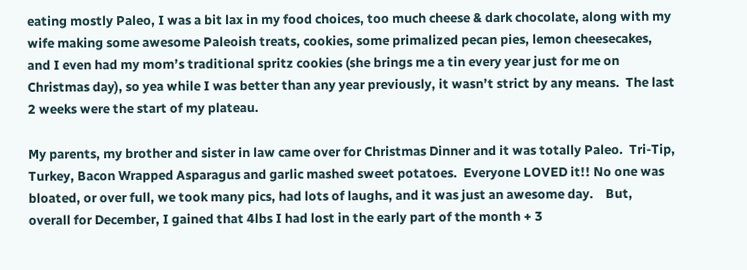eating mostly Paleo, I was a bit lax in my food choices, too much cheese & dark chocolate, along with my wife making some awesome Paleoish treats, cookies, some primalized pecan pies, lemon cheesecakes, and I even had my mom’s traditional spritz cookies (she brings me a tin every year just for me on Christmas day), so yea while I was better than any year previously, it wasn’t strict by any means.  The last 2 weeks were the start of my plateau.

My parents, my brother and sister in law came over for Christmas Dinner and it was totally Paleo.  Tri-Tip, Turkey, Bacon Wrapped Asparagus and garlic mashed sweet potatoes.  Everyone LOVED it!! No one was bloated, or over full, we took many pics, had lots of laughs, and it was just an awesome day.    But, overall for December, I gained that 4lbs I had lost in the early part of the month + 3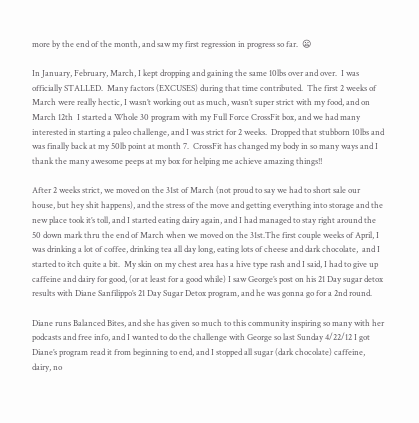more by the end of the month, and saw my first regression in progress so far.  😦

In January, February, March, I kept dropping and gaining the same 10lbs over and over.  I was officially STALLED.  Many factors (EXCUSES) during that time contributed.  The first 2 weeks of March were really hectic, I wasn’t working out as much, wasn’t super strict with my food, and on March 12th  I started a Whole 30 program with my Full Force CrossFit box, and we had many interested in starting a paleo challenge, and I was strict for 2 weeks.  Dropped that stubborn 10lbs and was finally back at my 50lb point at month 7.  CrossFit has changed my body in so many ways and I thank the many awesome peeps at my box for helping me achieve amazing things!!

After 2 weeks strict, we moved on the 31st of March (not proud to say we had to short sale our house, but hey shit happens), and the stress of the move and getting everything into storage and the new place took it’s toll, and I started eating dairy again, and I had managed to stay right around the 50 down mark thru the end of March when we moved on the 31st.The first couple weeks of April, I was drinking a lot of coffee, drinking tea all day long, eating lots of cheese and dark chocolate,  and I started to itch quite a bit.  My skin on my chest area has a hive type rash and I said, I had to give up caffeine and dairy for good, (or at least for a good while) I saw George’s post on his 21 Day sugar detox results with Diane Sanfilippo’s 21 Day Sugar Detox program, and he was gonna go for a 2nd round.

Diane runs Balanced Bites, and she has given so much to this community inspiring so many with her podcasts and free info, and I wanted to do the challenge with George so last Sunday 4/22/12 I got Diane’s program read it from beginning to end, and I stopped all sugar (dark chocolate) caffeine, dairy, no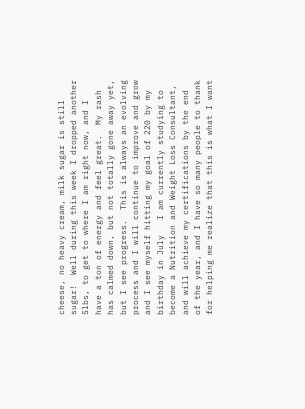cheese, no heavy cream, milk sugar is still sugar!  Well during this week I dropped another 5lbs, to get to where I am right now, and I have a ton of energy and feel great.  My rash has calmed down, but not totally gone away yet, but I see progress.  This is always an evolving process and I will continue to improve and grow and I see myself hitting my goal of 220 by my birthday in July   I am currently studying to become a Nutrition and Weight Loss Consultant, and will achieve my certifications by the end of the year, and I have so many people to thank for helping me realize that this is what I want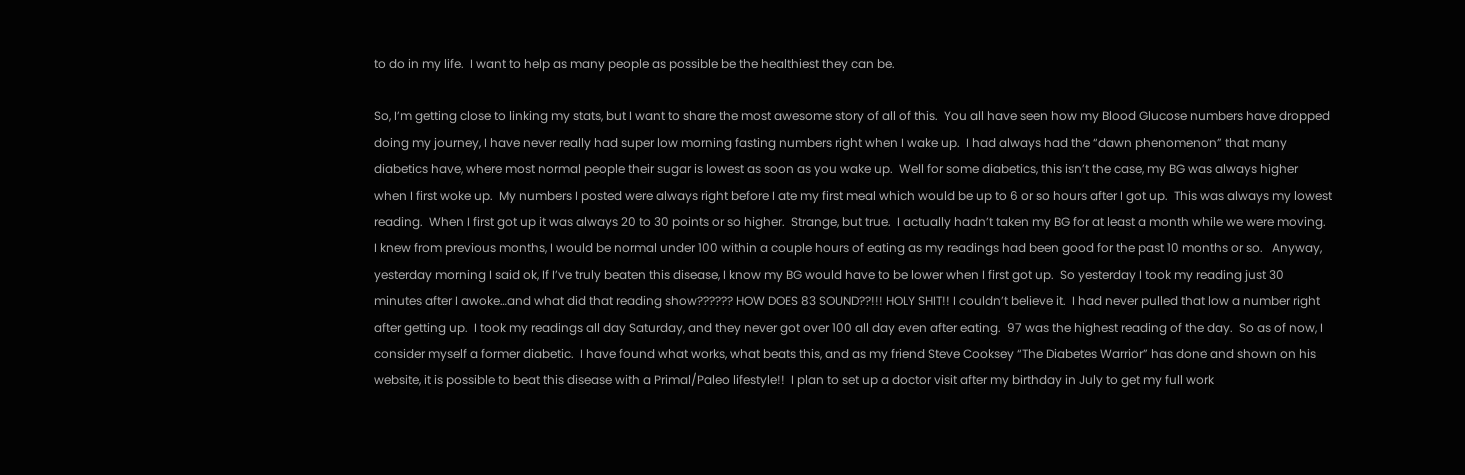to do in my life.  I want to help as many people as possible be the healthiest they can be.

So, I’m getting close to linking my stats, but I want to share the most awesome story of all of this.  You all have seen how my Blood Glucose numbers have dropped doing my journey, I have never really had super low morning fasting numbers right when I wake up.  I had always had the “dawn phenomenon” that many diabetics have, where most normal people their sugar is lowest as soon as you wake up.  Well for some diabetics, this isn’t the case, my BG was always higher when I first woke up.  My numbers I posted were always right before I ate my first meal which would be up to 6 or so hours after I got up.  This was always my lowest reading.  When I first got up it was always 20 to 30 points or so higher.  Strange, but true.  I actually hadn’t taken my BG for at least a month while we were moving.  I knew from previous months, I would be normal under 100 within a couple hours of eating as my readings had been good for the past 10 months or so.   Anyway, yesterday morning I said ok, If I’ve truly beaten this disease, I know my BG would have to be lower when I first got up.  So yesterday I took my reading just 30 minutes after I awoke…and what did that reading show?????? HOW DOES 83 SOUND??!!! HOLY SHIT!! I couldn’t believe it.  I had never pulled that low a number right after getting up.  I took my readings all day Saturday, and they never got over 100 all day even after eating.  97 was the highest reading of the day.  So as of now, I consider myself a former diabetic.  I have found what works, what beats this, and as my friend Steve Cooksey “The Diabetes Warrior” has done and shown on his website, it is possible to beat this disease with a Primal/Paleo lifestyle!!  I plan to set up a doctor visit after my birthday in July to get my full work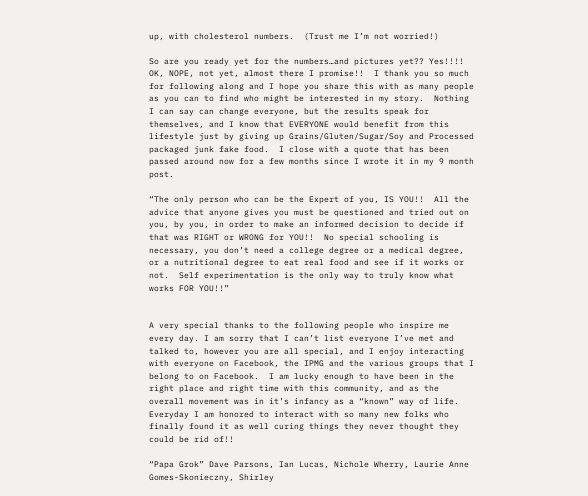up, with cholesterol numbers.  (Trust me I’m not worried!)

So are you ready yet for the numbers…and pictures yet?? Yes!!!! OK, NOPE, not yet, almost there I promise!!  I thank you so much for following along and I hope you share this with as many people as you can to find who might be interested in my story.  Nothing I can say can change everyone, but the results speak for themselves, and I know that EVERYONE would benefit from this lifestyle just by giving up Grains/Gluten/Sugar/Soy and Processed packaged junk fake food.  I close with a quote that has been passed around now for a few months since I wrote it in my 9 month post.

“The only person who can be the Expert of you, IS YOU!!  All the advice that anyone gives you must be questioned and tried out on you, by you, in order to make an informed decision to decide if that was RIGHT or WRONG for YOU!!  No special schooling is necessary, you don’t need a college degree or a medical degree, or a nutritional degree to eat real food and see if it works or not.  Self experimentation is the only way to truly know what works FOR YOU!!”


A very special thanks to the following people who inspire me every day. I am sorry that I can’t list everyone I’ve met and talked to, however you are all special, and I enjoy interacting with everyone on Facebook, the IPMG and the various groups that I belong to on Facebook.  I am lucky enough to have been in the right place and right time with this community, and as the overall movement was in it’s infancy as a “known” way of life.  Everyday I am honored to interact with so many new folks who finally found it as well curing things they never thought they could be rid of!!

“Papa Grok” Dave Parsons, Ian Lucas, Nichole Wherry, Laurie Anne Gomes-Skonieczny, Shirley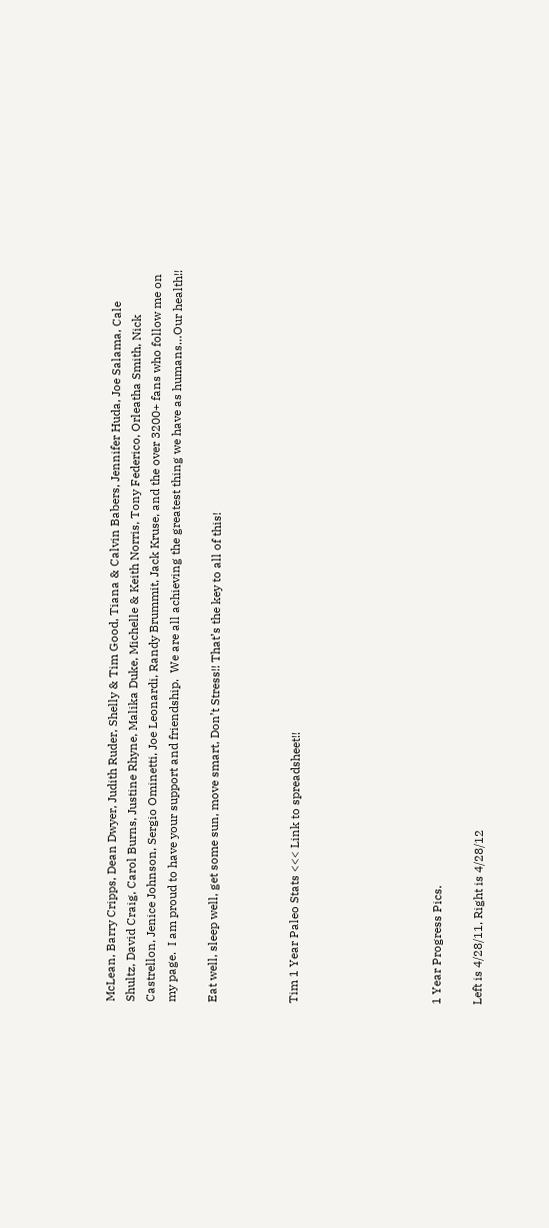McLean, Barry Cripps, Dean Dwyer, Judith Ruder, Shelly & Tim Good, Tiana & Calvin Babers, Jennifer Huda, Joe Salama, Cale Shultz, David Craig, Carol Burns, Justine Rhyne, Malika Duke, Michelle & Keith Norris, Tony Federico, Orleatha Smith, Nick Castrellon, Jenice Johnson, Sergio Ominetti, Joe Leonardi, Randy Brummit, Jack Kruse, and the over 3200+ fans who follow me on my page.  I am proud to have your support and friendship.  We are all achieving the greatest thing we have as humans…Our health!!

Eat well, sleep well, get some sun, move smart, Don’t Stress!! That’s the key to all of this!



Tim 1 Year Paleo Stats <<< Link to spreadsheet!!






1 Year Progress Pics.

Left is 4/28/11, Right is 4/28/12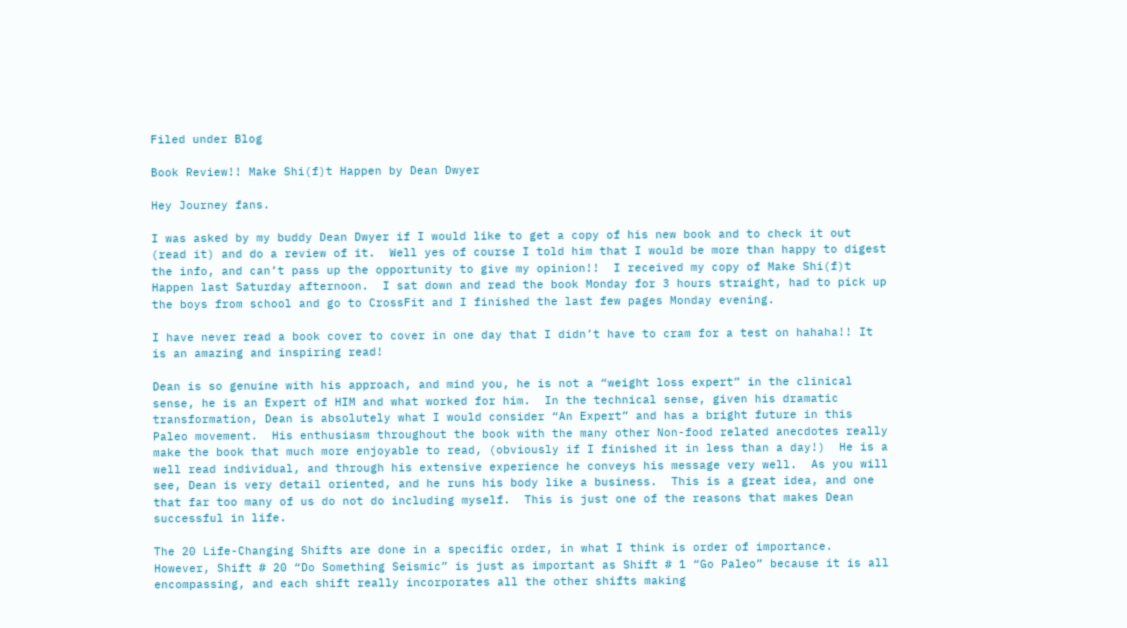Filed under Blog

Book Review!! Make Shi(f)t Happen by Dean Dwyer

Hey Journey fans.

I was asked by my buddy Dean Dwyer if I would like to get a copy of his new book and to check it out (read it) and do a review of it.  Well yes of course I told him that I would be more than happy to digest the info, and can’t pass up the opportunity to give my opinion!!  I received my copy of Make Shi(f)t Happen last Saturday afternoon.  I sat down and read the book Monday for 3 hours straight, had to pick up the boys from school and go to CrossFit and I finished the last few pages Monday evening.

I have never read a book cover to cover in one day that I didn’t have to cram for a test on hahaha!! It is an amazing and inspiring read!

Dean is so genuine with his approach, and mind you, he is not a “weight loss expert” in the clinical sense, he is an Expert of HIM and what worked for him.  In the technical sense, given his dramatic transformation, Dean is absolutely what I would consider “An Expert” and has a bright future in this Paleo movement.  His enthusiasm throughout the book with the many other Non-food related anecdotes really make the book that much more enjoyable to read, (obviously if I finished it in less than a day!)  He is a well read individual, and through his extensive experience he conveys his message very well.  As you will see, Dean is very detail oriented, and he runs his body like a business.  This is a great idea, and one that far too many of us do not do including myself.  This is just one of the reasons that makes Dean successful in life.

The 20 Life-Changing Shifts are done in a specific order, in what I think is order of importance.  However, Shift # 20 “Do Something Seismic” is just as important as Shift # 1 “Go Paleo” because it is all encompassing, and each shift really incorporates all the other shifts making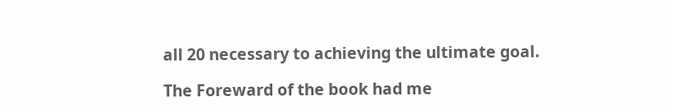all 20 necessary to achieving the ultimate goal.

The Foreward of the book had me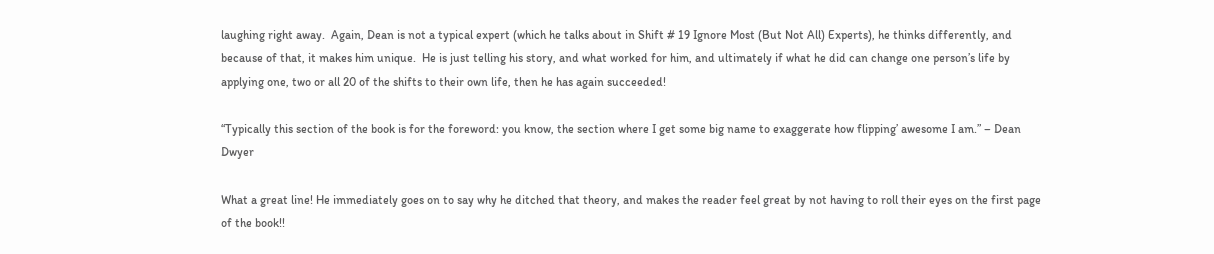laughing right away.  Again, Dean is not a typical expert (which he talks about in Shift # 19 Ignore Most (But Not All) Experts), he thinks differently, and because of that, it makes him unique.  He is just telling his story, and what worked for him, and ultimately if what he did can change one person’s life by applying one, two or all 20 of the shifts to their own life, then he has again succeeded!

“Typically this section of the book is for the foreword: you know, the section where I get some big name to exaggerate how flipping’ awesome I am.” – Dean Dwyer

What a great line! He immediately goes on to say why he ditched that theory, and makes the reader feel great by not having to roll their eyes on the first page of the book!!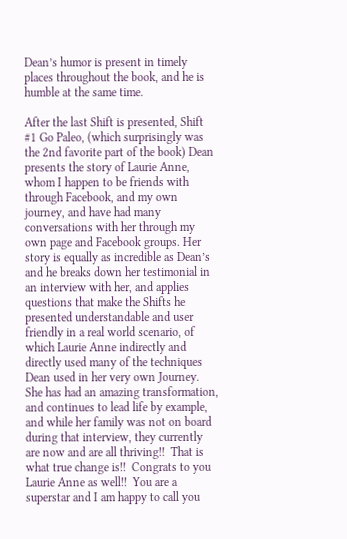Dean’s humor is present in timely places throughout the book, and he is humble at the same time.

After the last Shift is presented, Shift #1 Go Paleo, (which surprisingly was the 2nd favorite part of the book) Dean presents the story of Laurie Anne, whom I happen to be friends with through Facebook, and my own journey, and have had many conversations with her through my own page and Facebook groups. Her story is equally as incredible as Dean’s and he breaks down her testimonial in an interview with her, and applies questions that make the Shifts he presented understandable and user friendly in a real world scenario, of which Laurie Anne indirectly and directly used many of the techniques Dean used in her very own Journey.   She has had an amazing transformation, and continues to lead life by example, and while her family was not on board during that interview, they currently are now and are all thriving!!  That is what true change is!!  Congrats to you Laurie Anne as well!!  You are a superstar and I am happy to call you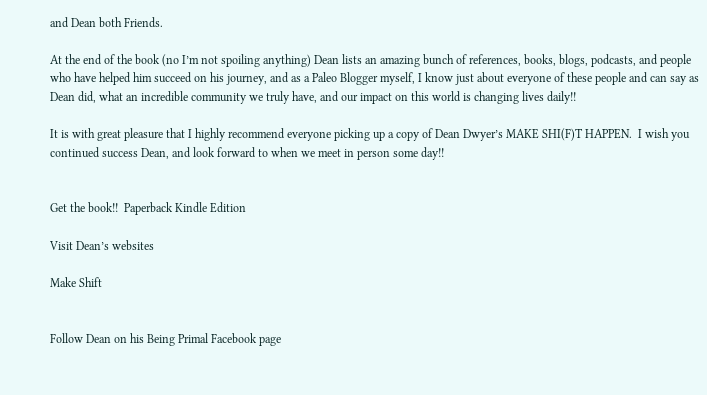and Dean both Friends.

At the end of the book (no I’m not spoiling anything) Dean lists an amazing bunch of references, books, blogs, podcasts, and people who have helped him succeed on his journey, and as a Paleo Blogger myself, I know just about everyone of these people and can say as Dean did, what an incredible community we truly have, and our impact on this world is changing lives daily!!

It is with great pleasure that I highly recommend everyone picking up a copy of Dean Dwyer’s MAKE SHI(F)T HAPPEN.  I wish you continued success Dean, and look forward to when we meet in person some day!!


Get the book!!  Paperback Kindle Edition

Visit Dean’s websites

Make Shift


Follow Dean on his Being Primal Facebook page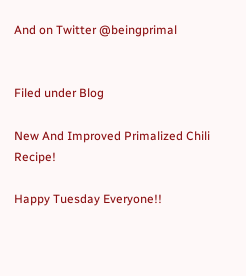And on Twitter @beingprimal


Filed under Blog

New And Improved Primalized Chili Recipe!

Happy Tuesday Everyone!!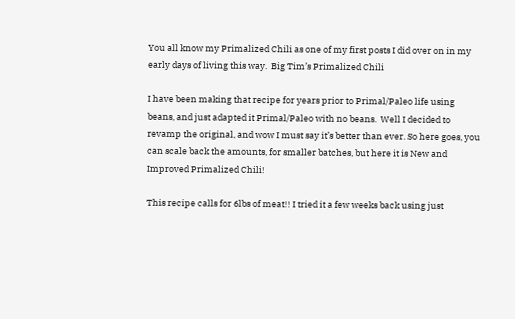You all know my Primalized Chili as one of my first posts I did over on in my early days of living this way.  Big Tim’s Primalized Chili

I have been making that recipe for years prior to Primal/Paleo life using beans, and just adapted it Primal/Paleo with no beans.  Well I decided to revamp the original, and wow I must say it’s better than ever. So here goes, you can scale back the amounts, for smaller batches, but here it is New and Improved Primalized Chili!

This recipe calls for 6lbs of meat!! I tried it a few weeks back using just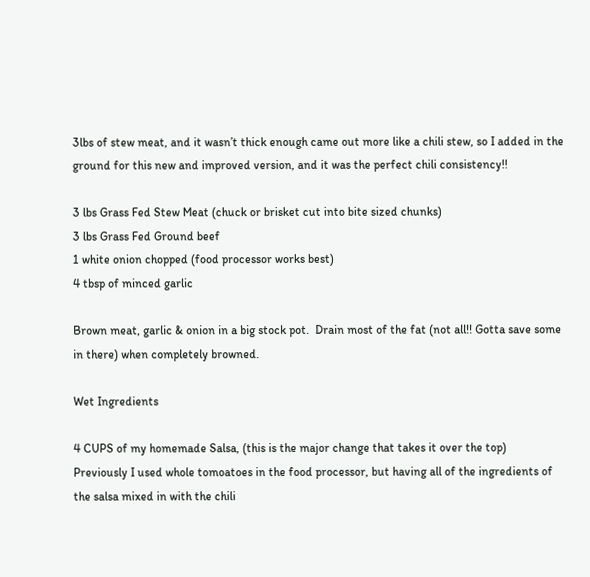3lbs of stew meat, and it wasn’t thick enough came out more like a chili stew, so I added in the ground for this new and improved version, and it was the perfect chili consistency!!

3 lbs Grass Fed Stew Meat (chuck or brisket cut into bite sized chunks)
3 lbs Grass Fed Ground beef
1 white onion chopped (food processor works best)
4 tbsp of minced garlic

Brown meat, garlic & onion in a big stock pot.  Drain most of the fat (not all!! Gotta save some in there) when completely browned.

Wet Ingredients

4 CUPS of my homemade Salsa, (this is the major change that takes it over the top)
Previously I used whole tomoatoes in the food processor, but having all of the ingredients of the salsa mixed in with the chili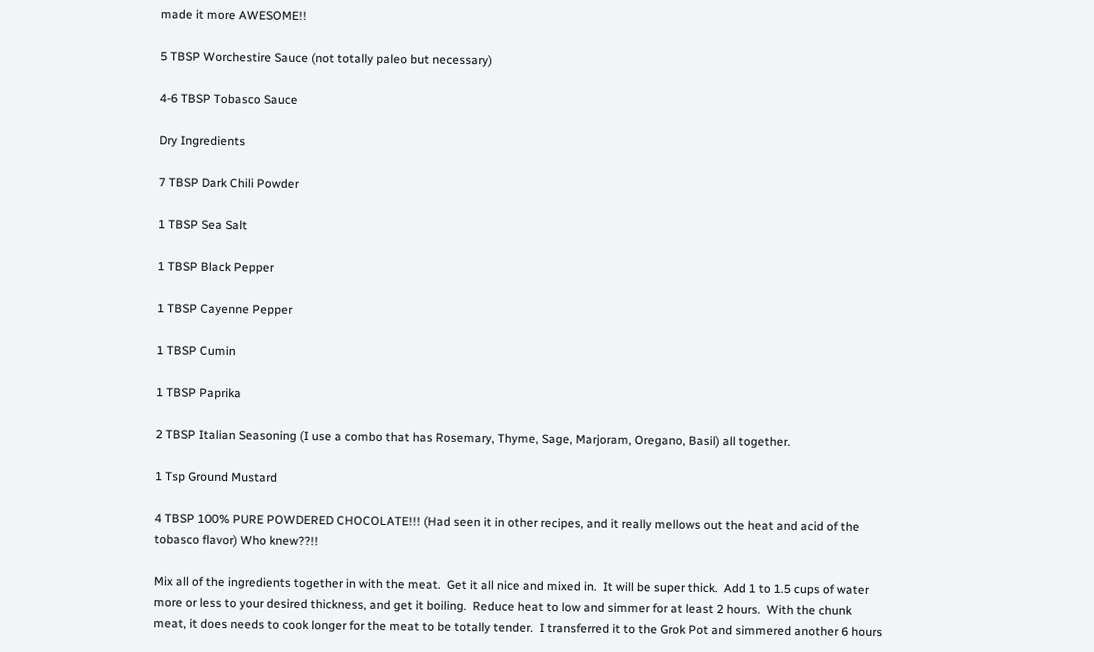made it more AWESOME!!

5 TBSP Worchestire Sauce (not totally paleo but necessary)

4-6 TBSP Tobasco Sauce

Dry Ingredients

7 TBSP Dark Chili Powder

1 TBSP Sea Salt

1 TBSP Black Pepper

1 TBSP Cayenne Pepper

1 TBSP Cumin

1 TBSP Paprika

2 TBSP Italian Seasoning (I use a combo that has Rosemary, Thyme, Sage, Marjoram, Oregano, Basil) all together.

1 Tsp Ground Mustard

4 TBSP 100% PURE POWDERED CHOCOLATE!!! (Had seen it in other recipes, and it really mellows out the heat and acid of the tobasco flavor) Who knew??!!

Mix all of the ingredients together in with the meat.  Get it all nice and mixed in.  It will be super thick.  Add 1 to 1.5 cups of water more or less to your desired thickness, and get it boiling.  Reduce heat to low and simmer for at least 2 hours.  With the chunk meat, it does needs to cook longer for the meat to be totally tender.  I transferred it to the Grok Pot and simmered another 6 hours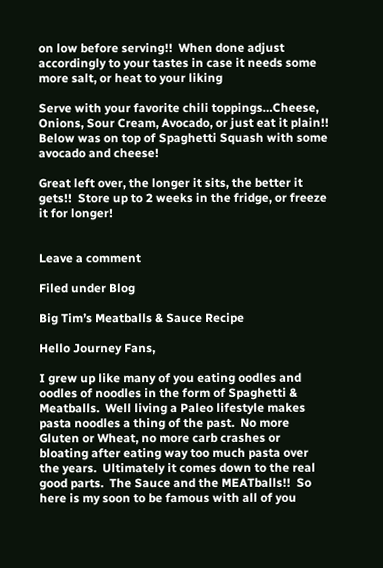on low before serving!!  When done adjust accordingly to your tastes in case it needs some more salt, or heat to your liking

Serve with your favorite chili toppings…Cheese, Onions, Sour Cream, Avocado, or just eat it plain!!  Below was on top of Spaghetti Squash with some avocado and cheese!

Great left over, the longer it sits, the better it gets!!  Store up to 2 weeks in the fridge, or freeze it for longer!


Leave a comment

Filed under Blog

Big Tim’s Meatballs & Sauce Recipe

Hello Journey Fans,

I grew up like many of you eating oodles and oodles of noodles in the form of Spaghetti & Meatballs.  Well living a Paleo lifestyle makes pasta noodles a thing of the past.  No more Gluten or Wheat, no more carb crashes or bloating after eating way too much pasta over the years.  Ultimately it comes down to the real good parts.  The Sauce and the MEATballs!!  So here is my soon to be famous with all of you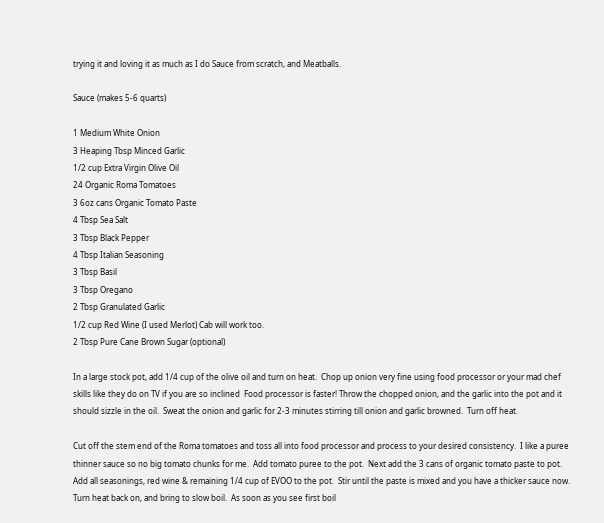trying it and loving it as much as I do Sauce from scratch, and Meatballs.

Sauce (makes 5-6 quarts)

1 Medium White Onion
3 Heaping Tbsp Minced Garlic
1/2 cup Extra Virgin Olive Oil
24 Organic Roma Tomatoes
3 6oz cans Organic Tomato Paste
4 Tbsp Sea Salt
3 Tbsp Black Pepper
4 Tbsp Italian Seasoning
3 Tbsp Basil
3 Tbsp Oregano
2 Tbsp Granulated Garlic
1/2 cup Red Wine (I used Merlot) Cab will work too.
2 Tbsp Pure Cane Brown Sugar (optional)

In a large stock pot, add 1/4 cup of the olive oil and turn on heat.  Chop up onion very fine using food processor or your mad chef skills like they do on TV if you are so inclined  Food processor is faster! Throw the chopped onion, and the garlic into the pot and it should sizzle in the oil.  Sweat the onion and garlic for 2-3 minutes stirring till onion and garlic browned.  Turn off heat.

Cut off the stem end of the Roma tomatoes and toss all into food processor and process to your desired consistency.  I like a puree thinner sauce so no big tomato chunks for me.  Add tomato puree to the pot.  Next add the 3 cans of organic tomato paste to pot.  Add all seasonings, red wine & remaining 1/4 cup of EVOO to the pot.  Stir until the paste is mixed and you have a thicker sauce now.  Turn heat back on, and bring to slow boil.  As soon as you see first boil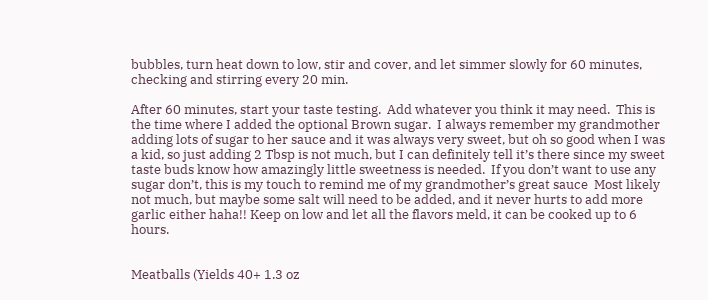bubbles, turn heat down to low, stir and cover, and let simmer slowly for 60 minutes, checking and stirring every 20 min.

After 60 minutes, start your taste testing.  Add whatever you think it may need.  This is the time where I added the optional Brown sugar.  I always remember my grandmother adding lots of sugar to her sauce and it was always very sweet, but oh so good when I was a kid, so just adding 2 Tbsp is not much, but I can definitely tell it’s there since my sweet taste buds know how amazingly little sweetness is needed.  If you don’t want to use any sugar don’t, this is my touch to remind me of my grandmother’s great sauce  Most likely not much, but maybe some salt will need to be added, and it never hurts to add more garlic either haha!! Keep on low and let all the flavors meld, it can be cooked up to 6 hours.


Meatballs (Yields 40+ 1.3 oz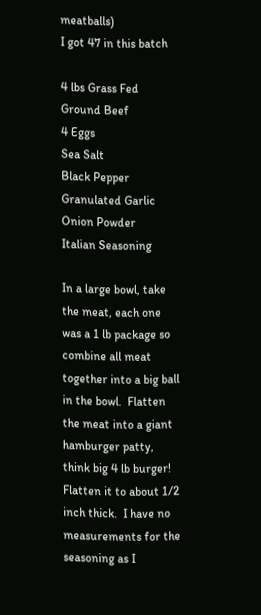meatballs)
I got 47 in this batch

4 lbs Grass Fed Ground Beef
4 Eggs
Sea Salt
Black Pepper
Granulated Garlic
Onion Powder
Italian Seasoning

In a large bowl, take the meat, each one was a 1 lb package so combine all meat together into a big ball in the bowl.  Flatten the meat into a giant hamburger patty, think big 4 lb burger! Flatten it to about 1/2 inch thick.  I have no measurements for the seasoning as I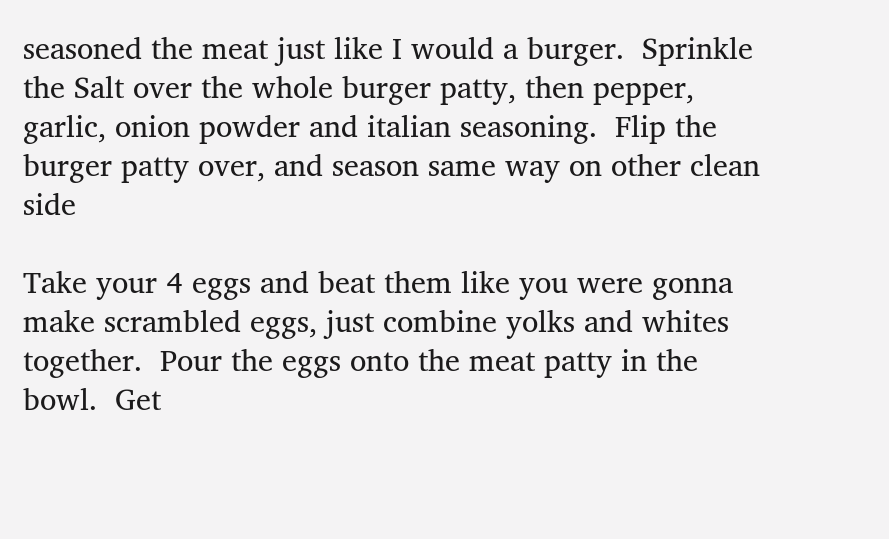seasoned the meat just like I would a burger.  Sprinkle the Salt over the whole burger patty, then pepper, garlic, onion powder and italian seasoning.  Flip the burger patty over, and season same way on other clean side

Take your 4 eggs and beat them like you were gonna make scrambled eggs, just combine yolks and whites together.  Pour the eggs onto the meat patty in the bowl.  Get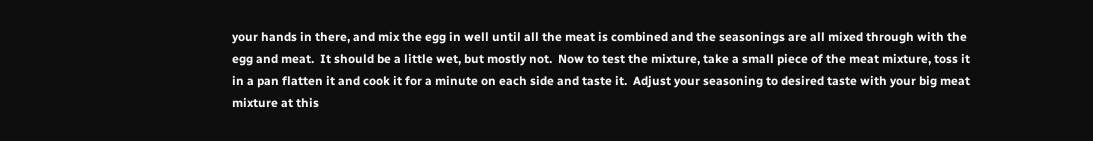your hands in there, and mix the egg in well until all the meat is combined and the seasonings are all mixed through with the egg and meat.  It should be a little wet, but mostly not.  Now to test the mixture, take a small piece of the meat mixture, toss it in a pan flatten it and cook it for a minute on each side and taste it.  Adjust your seasoning to desired taste with your big meat mixture at this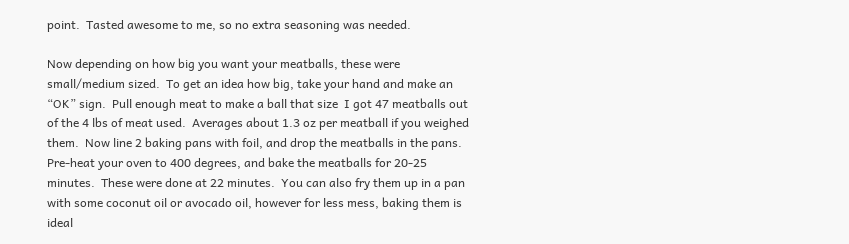point.  Tasted awesome to me, so no extra seasoning was needed.

Now depending on how big you want your meatballs, these were small/medium sized.  To get an idea how big, take your hand and make an “OK” sign.  Pull enough meat to make a ball that size  I got 47 meatballs out of the 4 lbs of meat used.  Averages about 1.3 oz per meatball if you weighed them.  Now line 2 baking pans with foil, and drop the meatballs in the pans.  Pre-heat your oven to 400 degrees, and bake the meatballs for 20-25 minutes.  These were done at 22 minutes.  You can also fry them up in a pan with some coconut oil or avocado oil, however for less mess, baking them is ideal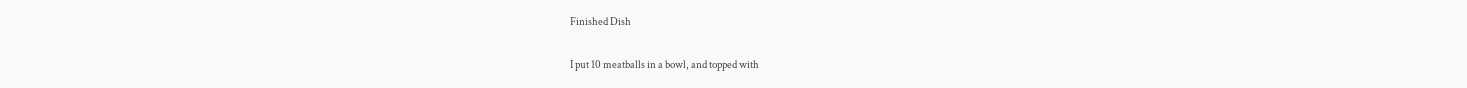Finished Dish

I put 10 meatballs in a bowl, and topped with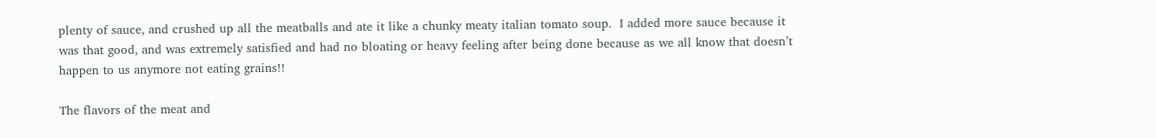plenty of sauce, and crushed up all the meatballs and ate it like a chunky meaty italian tomato soup.  I added more sauce because it was that good, and was extremely satisfied and had no bloating or heavy feeling after being done because as we all know that doesn’t happen to us anymore not eating grains!!

The flavors of the meat and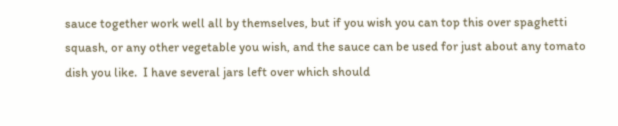sauce together work well all by themselves, but if you wish you can top this over spaghetti squash, or any other vegetable you wish, and the sauce can be used for just about any tomato dish you like.  I have several jars left over which should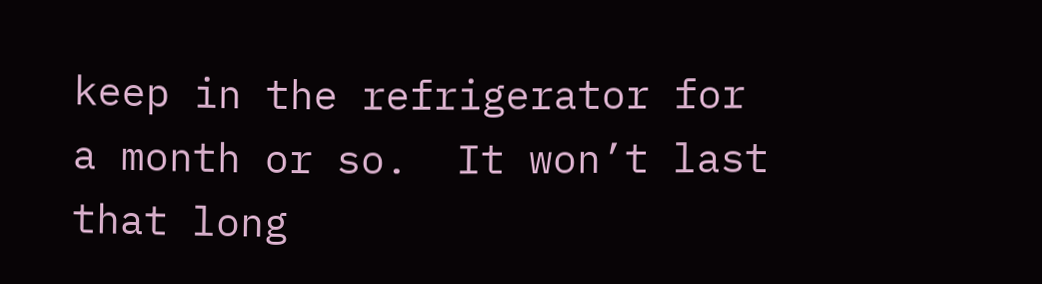keep in the refrigerator for a month or so.  It won’t last that long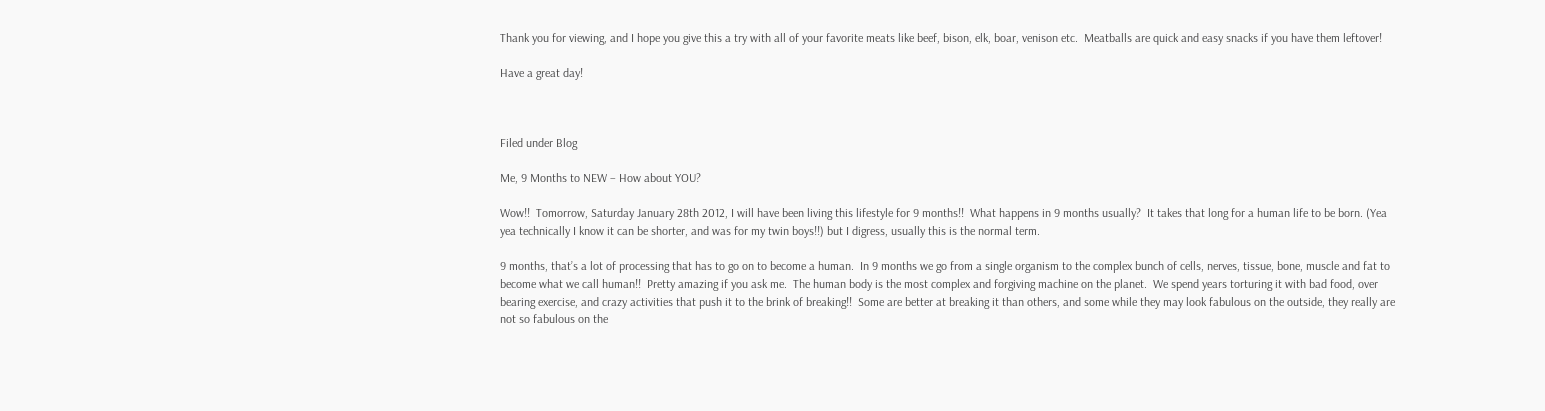Thank you for viewing, and I hope you give this a try with all of your favorite meats like beef, bison, elk, boar, venison etc.  Meatballs are quick and easy snacks if you have them leftover!

Have a great day!



Filed under Blog

Me, 9 Months to NEW – How about YOU?

Wow!!  Tomorrow, Saturday January 28th 2012, I will have been living this lifestyle for 9 months!!  What happens in 9 months usually?  It takes that long for a human life to be born. (Yea yea technically I know it can be shorter, and was for my twin boys!!) but I digress, usually this is the normal term.

9 months, that’s a lot of processing that has to go on to become a human.  In 9 months we go from a single organism to the complex bunch of cells, nerves, tissue, bone, muscle and fat to become what we call human!!  Pretty amazing if you ask me.  The human body is the most complex and forgiving machine on the planet.  We spend years torturing it with bad food, over bearing exercise, and crazy activities that push it to the brink of breaking!!  Some are better at breaking it than others, and some while they may look fabulous on the outside, they really are not so fabulous on the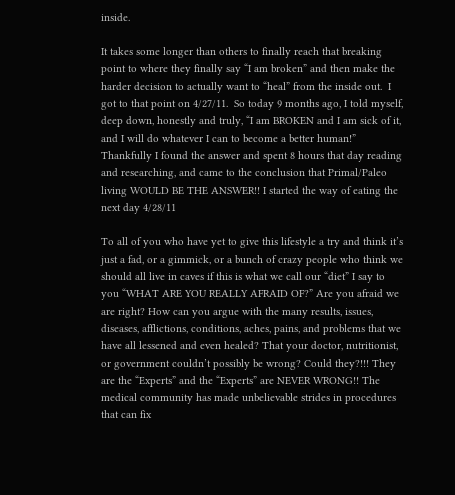inside.

It takes some longer than others to finally reach that breaking point to where they finally say “I am broken” and then make the harder decision to actually want to “heal” from the inside out.  I got to that point on 4/27/11.  So today 9 months ago, I told myself, deep down, honestly and truly, “I am BROKEN and I am sick of it, and I will do whatever I can to become a better human!”  Thankfully I found the answer and spent 8 hours that day reading and researching, and came to the conclusion that Primal/Paleo living WOULD BE THE ANSWER!! I started the way of eating the next day 4/28/11

To all of you who have yet to give this lifestyle a try and think it’s just a fad, or a gimmick, or a bunch of crazy people who think we should all live in caves if this is what we call our “diet” I say to you “WHAT ARE YOU REALLY AFRAID OF?” Are you afraid we are right? How can you argue with the many results, issues, diseases, afflictions, conditions, aches, pains, and problems that we have all lessened and even healed? That your doctor, nutritionist, or government couldn’t possibly be wrong? Could they?!!! They are the “Experts” and the “Experts” are NEVER WRONG!! The medical community has made unbelievable strides in procedures that can fix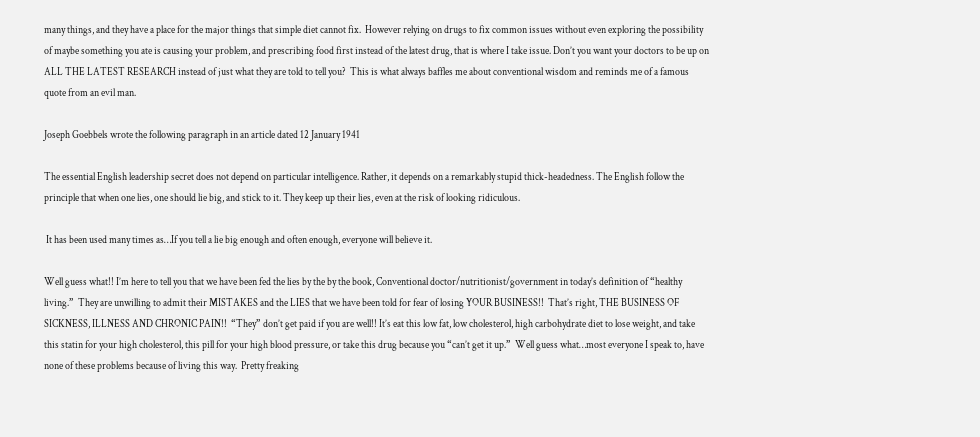many things, and they have a place for the major things that simple diet cannot fix.  However relying on drugs to fix common issues without even exploring the possibility of maybe something you ate is causing your problem, and prescribing food first instead of the latest drug, that is where I take issue. Don’t you want your doctors to be up on ALL THE LATEST RESEARCH instead of just what they are told to tell you?  This is what always baffles me about conventional wisdom and reminds me of a famous quote from an evil man.

Joseph Goebbels wrote the following paragraph in an article dated 12 January 1941

The essential English leadership secret does not depend on particular intelligence. Rather, it depends on a remarkably stupid thick-headedness. The English follow the principle that when one lies, one should lie big, and stick to it. They keep up their lies, even at the risk of looking ridiculous.

 It has been used many times as…If you tell a lie big enough and often enough, everyone will believe it.

Well guess what!! I’m here to tell you that we have been fed the lies by the by the book, Conventional doctor/nutritionist/government in today’s definition of “healthy living.”  They are unwilling to admit their MISTAKES and the LIES that we have been told for fear of losing YOUR BUSINESS!!  That’s right, THE BUSINESS OF SICKNESS, ILLNESS AND CHRONIC PAIN!!  “They” don’t get paid if you are well!! It’s eat this low fat, low cholesterol, high carbohydrate diet to lose weight, and take this statin for your high cholesterol, this pill for your high blood pressure, or take this drug because you “can’t get it up.”  Well guess what…most everyone I speak to, have none of these problems because of living this way.  Pretty freaking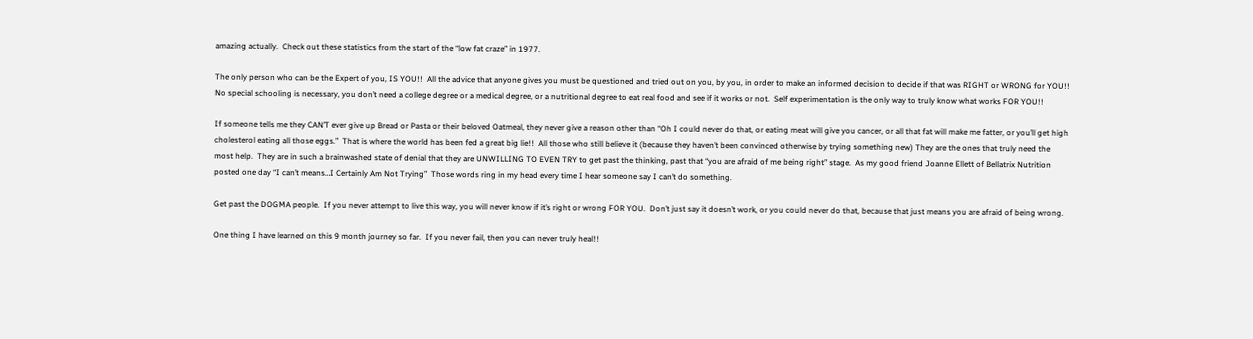amazing actually.  Check out these statistics from the start of the “low fat craze” in 1977.

The only person who can be the Expert of you, IS YOU!!  All the advice that anyone gives you must be questioned and tried out on you, by you, in order to make an informed decision to decide if that was RIGHT or WRONG for YOU!!  No special schooling is necessary, you don’t need a college degree or a medical degree, or a nutritional degree to eat real food and see if it works or not.  Self experimentation is the only way to truly know what works FOR YOU!!

If someone tells me they CAN’T ever give up Bread or Pasta or their beloved Oatmeal, they never give a reason other than “Oh I could never do that, or eating meat will give you cancer, or all that fat will make me fatter, or you’ll get high cholesterol eating all those eggs.”  That is where the world has been fed a great big lie!!  All those who still believe it (because they haven’t been convinced otherwise by trying something new) They are the ones that truly need the most help.  They are in such a brainwashed state of denial that they are UNWILLING TO EVEN TRY to get past the thinking, past that “you are afraid of me being right” stage.  As my good friend Joanne Ellett of Bellatrix Nutrition posted one day “I can’t means…I Certainly Am Not Trying”  Those words ring in my head every time I hear someone say I can’t do something.

Get past the DOGMA people.  If you never attempt to live this way, you will never know if it’s right or wrong FOR YOU.  Don’t just say it doesn’t work, or you could never do that, because that just means you are afraid of being wrong.

One thing I have learned on this 9 month journey so far.  If you never fail, then you can never truly heal!!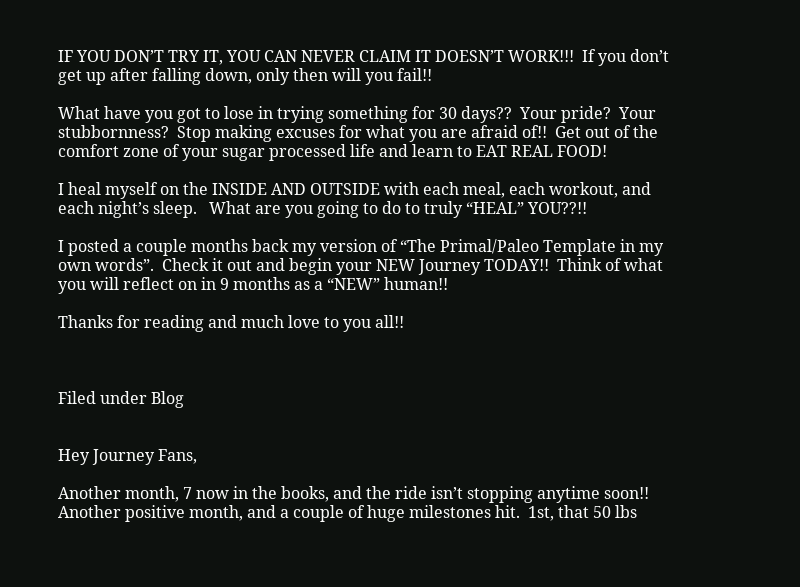IF YOU DON’T TRY IT, YOU CAN NEVER CLAIM IT DOESN’T WORK!!!  If you don’t get up after falling down, only then will you fail!!

What have you got to lose in trying something for 30 days??  Your pride?  Your stubbornness?  Stop making excuses for what you are afraid of!!  Get out of the comfort zone of your sugar processed life and learn to EAT REAL FOOD!

I heal myself on the INSIDE AND OUTSIDE with each meal, each workout, and each night’s sleep.   What are you going to do to truly “HEAL” YOU??!!

I posted a couple months back my version of “The Primal/Paleo Template in my own words”.  Check it out and begin your NEW Journey TODAY!!  Think of what you will reflect on in 9 months as a “NEW” human!!

Thanks for reading and much love to you all!!



Filed under Blog


Hey Journey Fans,

Another month, 7 now in the books, and the ride isn’t stopping anytime soon!! Another positive month, and a couple of huge milestones hit.  1st, that 50 lbs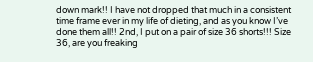down mark!! I have not dropped that much in a consistent time frame ever in my life of dieting, and as you know I’ve done them all!! 2nd, I put on a pair of size 36 shorts!!! Size 36, are you freaking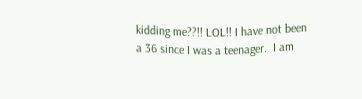kidding me??!! LOL!! I have not been a 36 since I was a teenager.  I am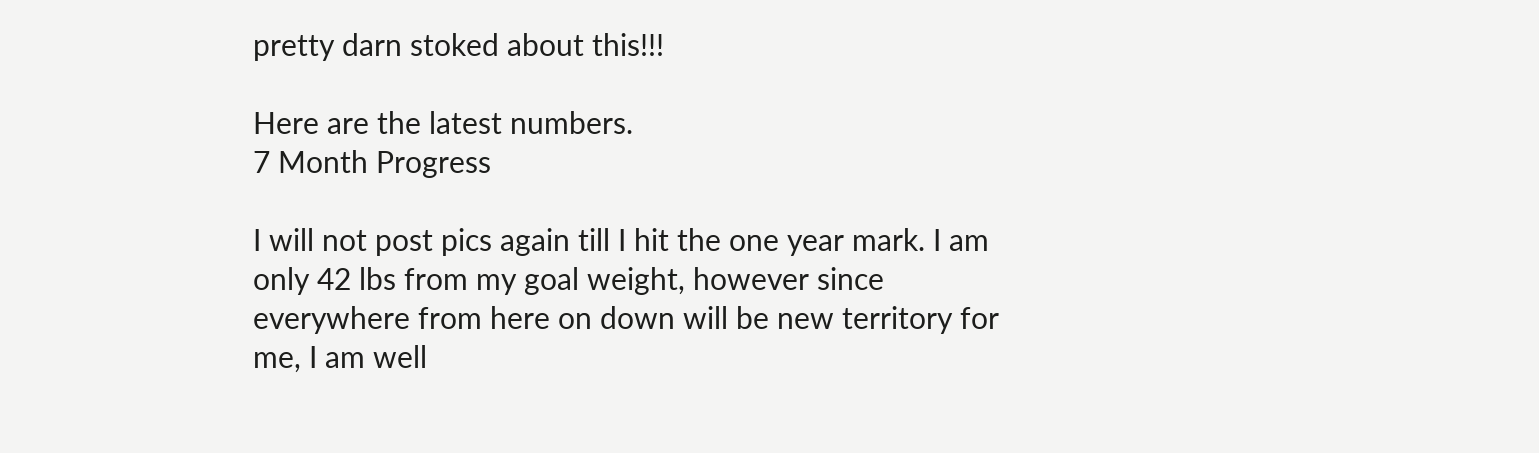pretty darn stoked about this!!!

Here are the latest numbers.
7 Month Progress

I will not post pics again till I hit the one year mark. I am only 42 lbs from my goal weight, however since everywhere from here on down will be new territory for me, I am well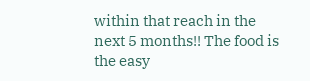within that reach in the next 5 months!! The food is the easy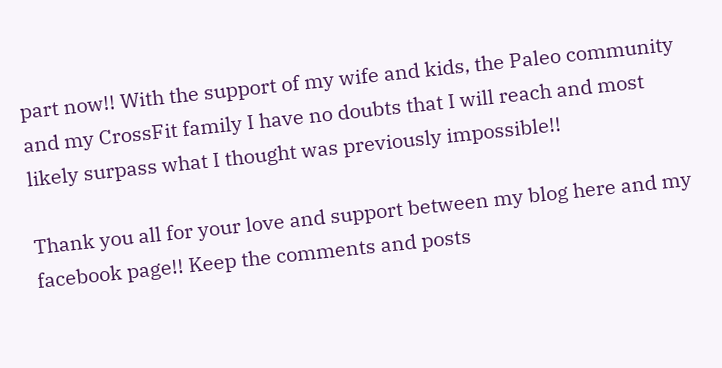part now!! With the support of my wife and kids, the Paleo community and my CrossFit family I have no doubts that I will reach and most likely surpass what I thought was previously impossible!!

Thank you all for your love and support between my blog here and my facebook page!! Keep the comments and posts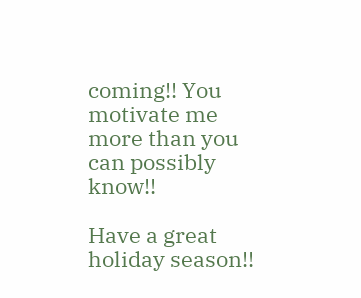coming!! You motivate me more than you can possibly know!!

Have a great holiday season!!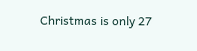Christmas is only 27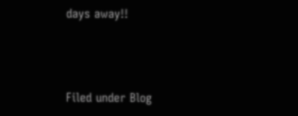days away!!



Filed under Blog